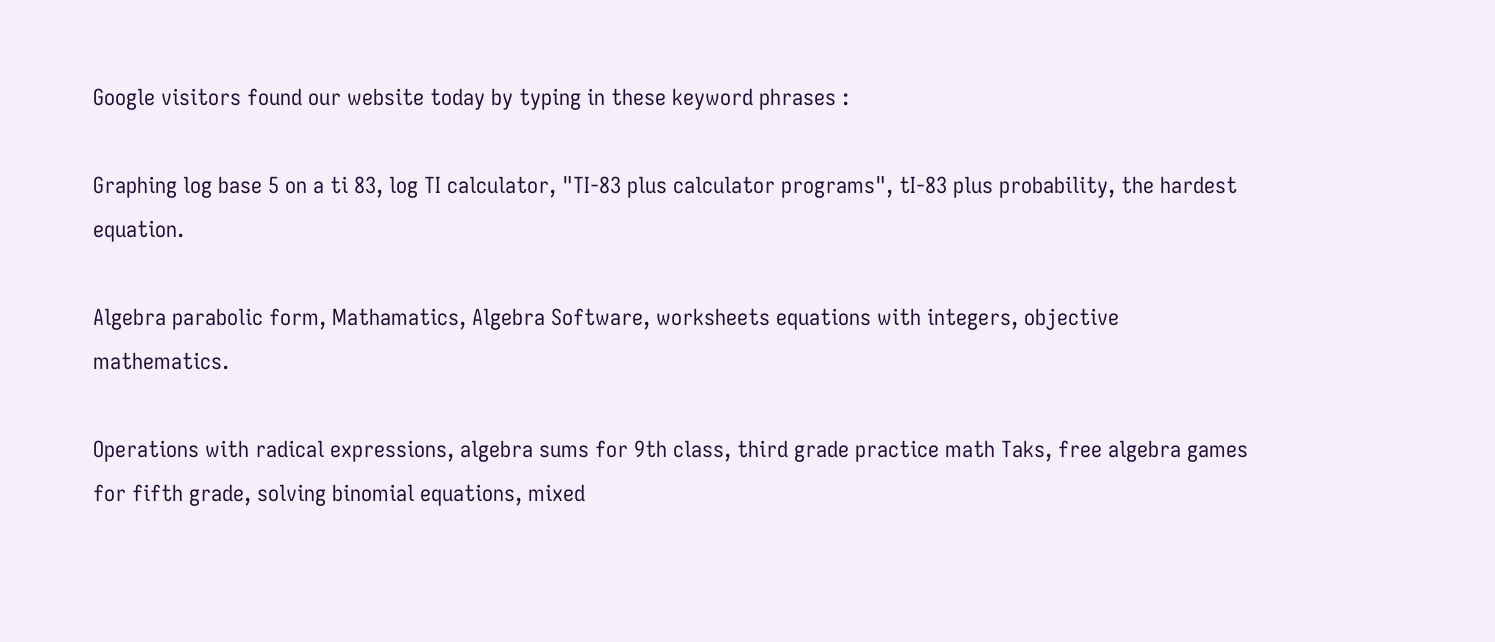Google visitors found our website today by typing in these keyword phrases :

Graphing log base 5 on a ti 83, log TI calculator, "TI-83 plus calculator programs", tI-83 plus probability, the hardest equation.

Algebra parabolic form, Mathamatics, Algebra Software, worksheets equations with integers, objective mathematics.

Operations with radical expressions, algebra sums for 9th class, third grade practice math Taks, free algebra games for fifth grade, solving binomial equations, mixed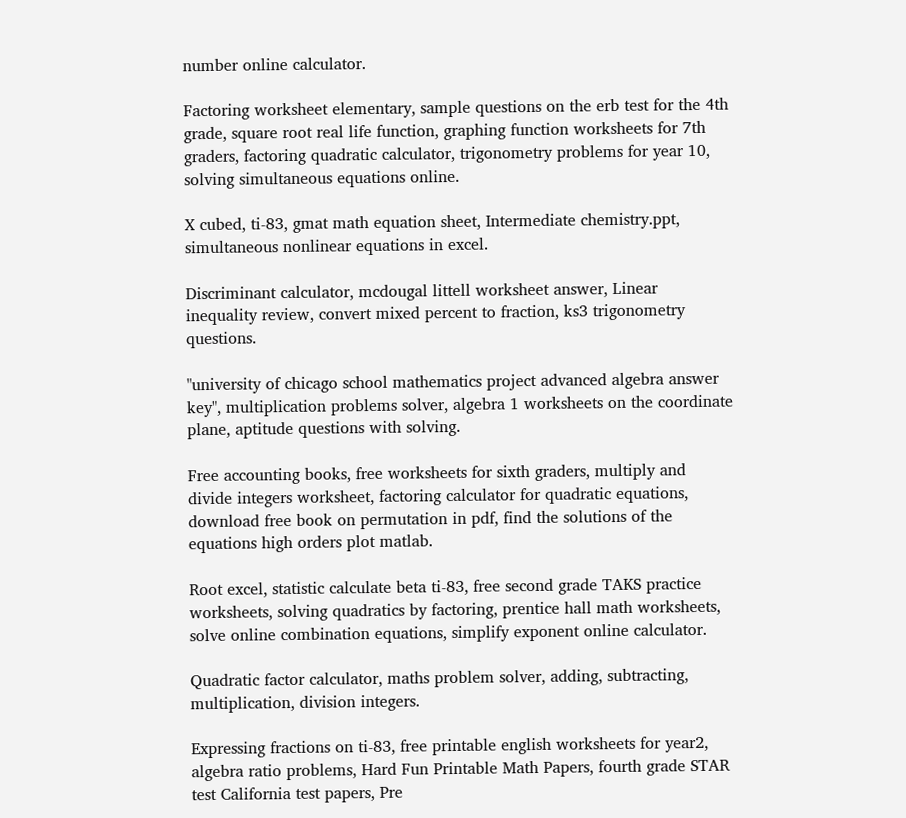number online calculator.

Factoring worksheet elementary, sample questions on the erb test for the 4th grade, square root real life function, graphing function worksheets for 7th graders, factoring quadratic calculator, trigonometry problems for year 10, solving simultaneous equations online.

X cubed, ti-83, gmat math equation sheet, Intermediate chemistry.ppt, simultaneous nonlinear equations in excel.

Discriminant calculator, mcdougal littell worksheet answer, Linear inequality review, convert mixed percent to fraction, ks3 trigonometry questions.

"university of chicago school mathematics project advanced algebra answer key", multiplication problems solver, algebra 1 worksheets on the coordinate plane, aptitude questions with solving.

Free accounting books, free worksheets for sixth graders, multiply and divide integers worksheet, factoring calculator for quadratic equations, download free book on permutation in pdf, find the solutions of the equations high orders plot matlab.

Root excel, statistic calculate beta ti-83, free second grade TAKS practice worksheets, solving quadratics by factoring, prentice hall math worksheets, solve online combination equations, simplify exponent online calculator.

Quadratic factor calculator, maths problem solver, adding, subtracting, multiplication, division integers.

Expressing fractions on ti-83, free printable english worksheets for year2, algebra ratio problems, Hard Fun Printable Math Papers, fourth grade STAR test California test papers, Pre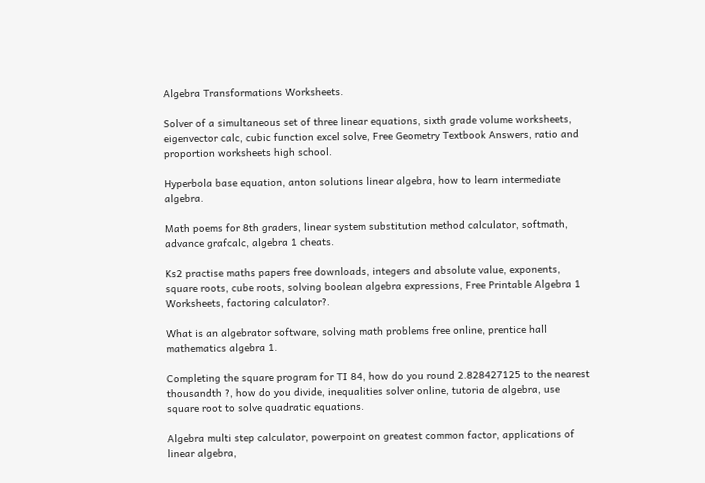Algebra Transformations Worksheets.

Solver of a simultaneous set of three linear equations, sixth grade volume worksheets, eigenvector calc, cubic function excel solve, Free Geometry Textbook Answers, ratio and proportion worksheets high school.

Hyperbola base equation, anton solutions linear algebra, how to learn intermediate algebra.

Math poems for 8th graders, linear system substitution method calculator, softmath, advance grafcalc, algebra 1 cheats.

Ks2 practise maths papers free downloads, integers and absolute value, exponents, square roots, cube roots, solving boolean algebra expressions, Free Printable Algebra 1 Worksheets, factoring calculator?.

What is an algebrator software, solving math problems free online, prentice hall mathematics algebra 1.

Completing the square program for TI 84, how do you round 2.828427125 to the nearest thousandth ?, how do you divide, inequalities solver online, tutoria de algebra, use square root to solve quadratic equations.

Algebra multi step calculator, powerpoint on greatest common factor, applications of linear algebra,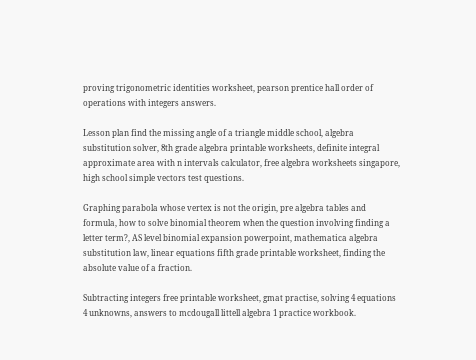proving trigonometric identities worksheet, pearson prentice hall order of operations with integers answers.

Lesson plan find the missing angle of a triangle middle school, algebra substitution solver, 8th grade algebra printable worksheets, definite integral approximate area with n intervals calculator, free algebra worksheets singapore, high school simple vectors test questions.

Graphing parabola whose vertex is not the origin, pre algebra tables and formula, how to solve binomial theorem when the question involving finding a letter term?, AS level binomial expansion powerpoint, mathematica algebra substitution law, linear equations fifth grade printable worksheet, finding the absolute value of a fraction.

Subtracting integers free printable worksheet, gmat practise, solving 4 equations 4 unknowns, answers to mcdougall littell algebra 1 practice workbook.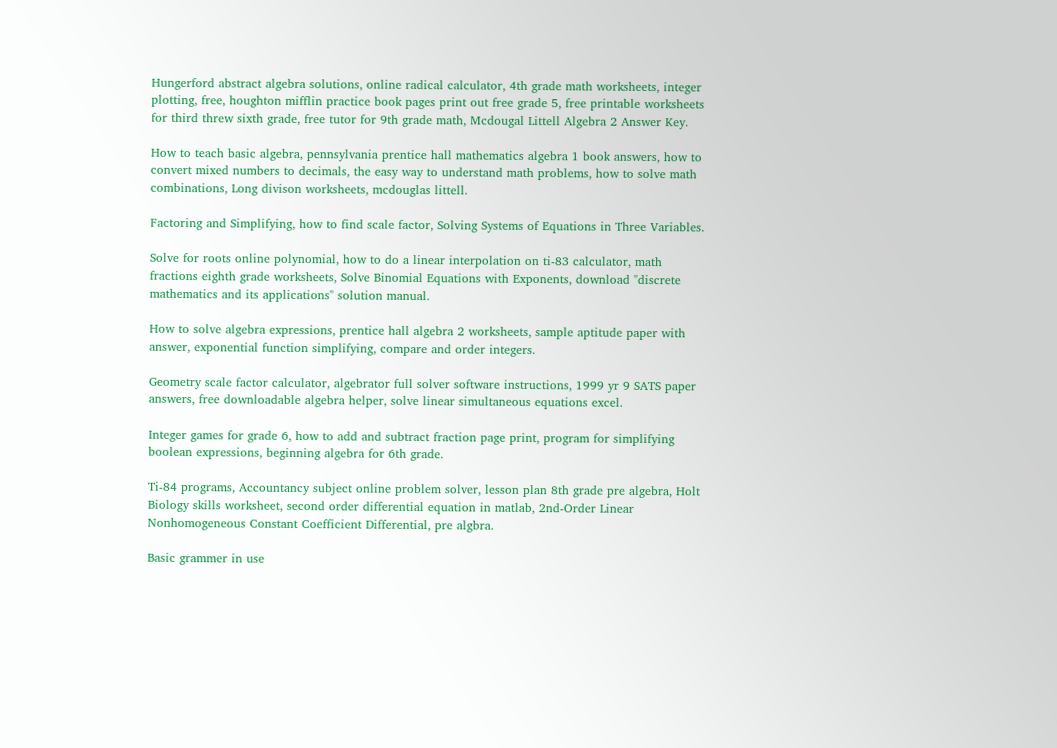Hungerford abstract algebra solutions, online radical calculator, 4th grade math worksheets, integer plotting, free, houghton mifflin practice book pages print out free grade 5, free printable worksheets for third threw sixth grade, free tutor for 9th grade math, Mcdougal Littell Algebra 2 Answer Key.

How to teach basic algebra, pennsylvania prentice hall mathematics algebra 1 book answers, how to convert mixed numbers to decimals, the easy way to understand math problems, how to solve math combinations, Long divison worksheets, mcdouglas littell.

Factoring and Simplifying, how to find scale factor, Solving Systems of Equations in Three Variables.

Solve for roots online polynomial, how to do a linear interpolation on ti-83 calculator, math fractions eighth grade worksheets, Solve Binomial Equations with Exponents, download "discrete mathematics and its applications" solution manual.

How to solve algebra expressions, prentice hall algebra 2 worksheets, sample aptitude paper with answer, exponential function simplifying, compare and order integers.

Geometry scale factor calculator, algebrator full solver software instructions, 1999 yr 9 SATS paper answers, free downloadable algebra helper, solve linear simultaneous equations excel.

Integer games for grade 6, how to add and subtract fraction page print, program for simplifying boolean expressions, beginning algebra for 6th grade.

Ti-84 programs, Accountancy subject online problem solver, lesson plan 8th grade pre algebra, Holt Biology skills worksheet, second order differential equation in matlab, 2nd-Order Linear Nonhomogeneous Constant Coefficient Differential, pre algbra.

Basic grammer in use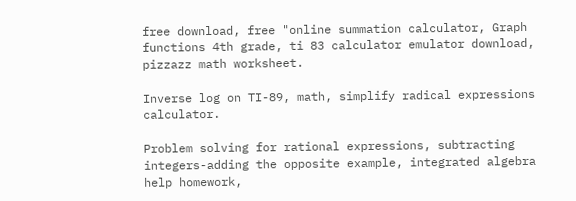free download, free "online summation calculator, Graph functions 4th grade, ti 83 calculator emulator download, pizzazz math worksheet.

Inverse log on TI-89, math, simplify radical expressions calculator.

Problem solving for rational expressions, subtracting integers-adding the opposite example, integrated algebra help homework,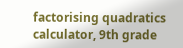factorising quadratics calculator, 9th grade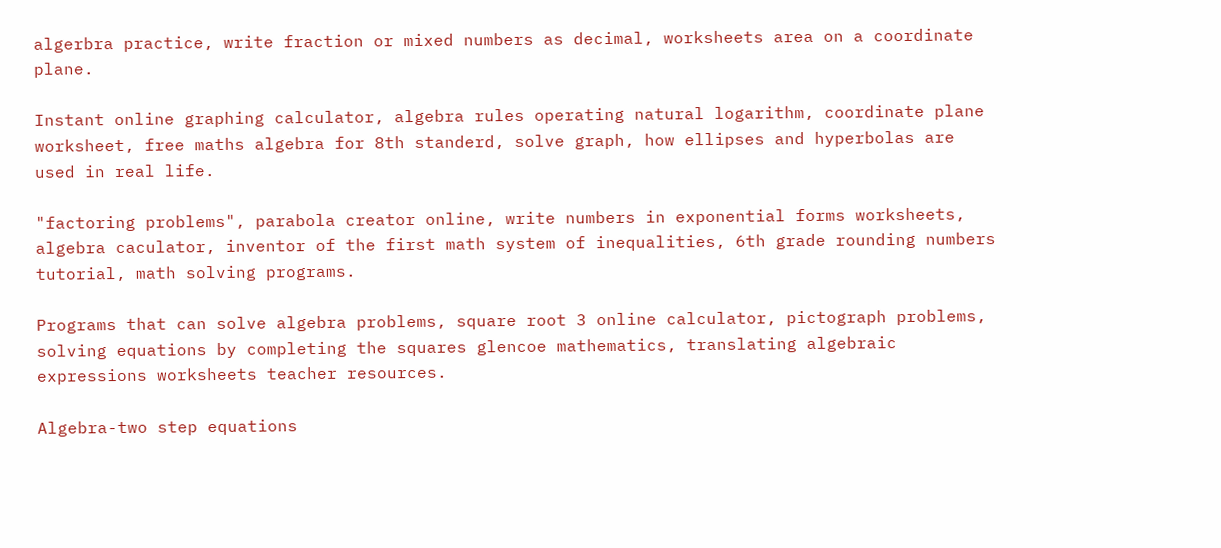algerbra practice, write fraction or mixed numbers as decimal, worksheets area on a coordinate plane.

Instant online graphing calculator, algebra rules operating natural logarithm, coordinate plane worksheet, free maths algebra for 8th standerd, solve graph, how ellipses and hyperbolas are used in real life.

"factoring problems", parabola creator online, write numbers in exponential forms worksheets, algebra caculator, inventor of the first math system of inequalities, 6th grade rounding numbers tutorial, math solving programs.

Programs that can solve algebra problems, square root 3 online calculator, pictograph problems, solving equations by completing the squares glencoe mathematics, translating algebraic expressions worksheets teacher resources.

Algebra-two step equations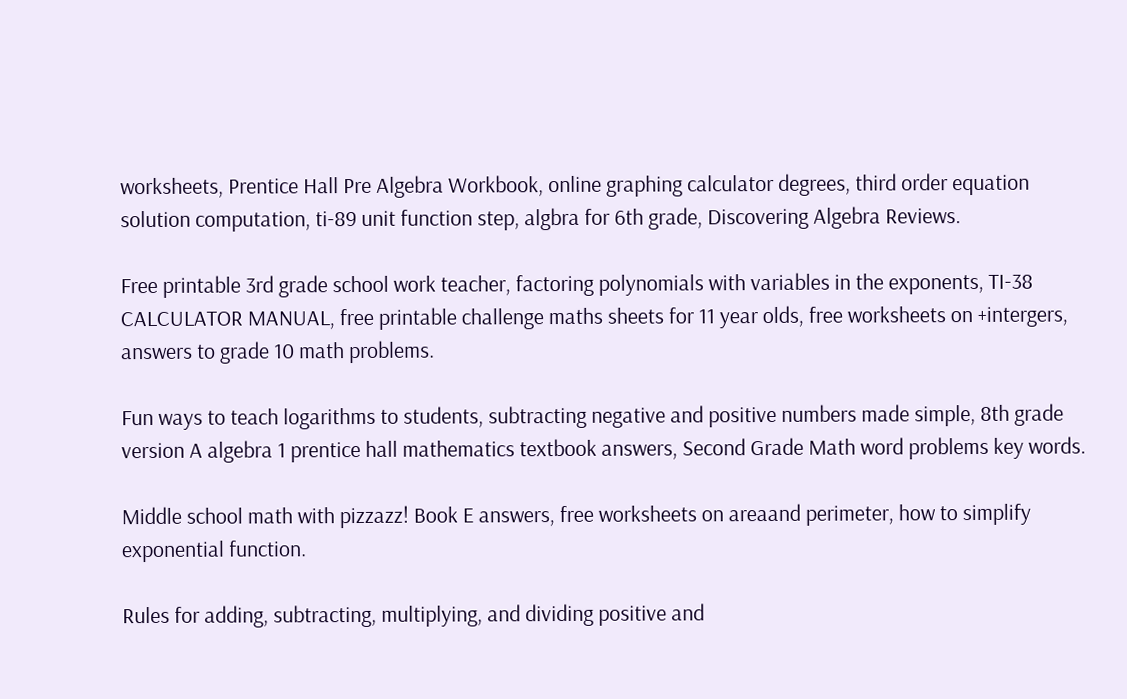worksheets, Prentice Hall Pre Algebra Workbook, online graphing calculator degrees, third order equation solution computation, ti-89 unit function step, algbra for 6th grade, Discovering Algebra Reviews.

Free printable 3rd grade school work teacher, factoring polynomials with variables in the exponents, TI-38 CALCULATOR MANUAL, free printable challenge maths sheets for 11 year olds, free worksheets on +intergers, answers to grade 10 math problems.

Fun ways to teach logarithms to students, subtracting negative and positive numbers made simple, 8th grade version A algebra 1 prentice hall mathematics textbook answers, Second Grade Math word problems key words.

Middle school math with pizzazz! Book E answers, free worksheets on areaand perimeter, how to simplify exponential function.

Rules for adding, subtracting, multiplying, and dividing positive and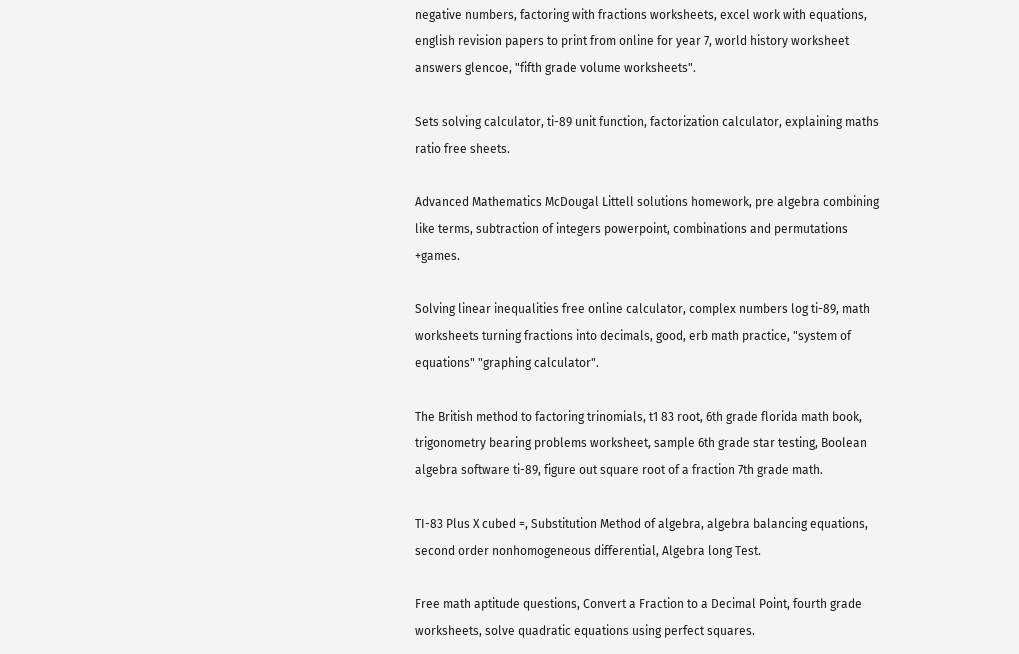negative numbers, factoring with fractions worksheets, excel work with equations, english revision papers to print from online for year 7, world history worksheet answers glencoe, "fifth grade volume worksheets".

Sets solving calculator, ti-89 unit function, factorization calculator, explaining maths ratio free sheets.

Advanced Mathematics McDougal Littell solutions homework, pre algebra combining like terms, subtraction of integers powerpoint, combinations and permutations +games.

Solving linear inequalities free online calculator, complex numbers log ti-89, math worksheets turning fractions into decimals, good, erb math practice, "system of equations" "graphing calculator".

The British method to factoring trinomials, t1 83 root, 6th grade florida math book, trigonometry bearing problems worksheet, sample 6th grade star testing, Boolean algebra software ti-89, figure out square root of a fraction 7th grade math.

TI-83 Plus X cubed =, Substitution Method of algebra, algebra balancing equations, second order nonhomogeneous differential, Algebra long Test.

Free math aptitude questions, Convert a Fraction to a Decimal Point, fourth grade worksheets, solve quadratic equations using perfect squares.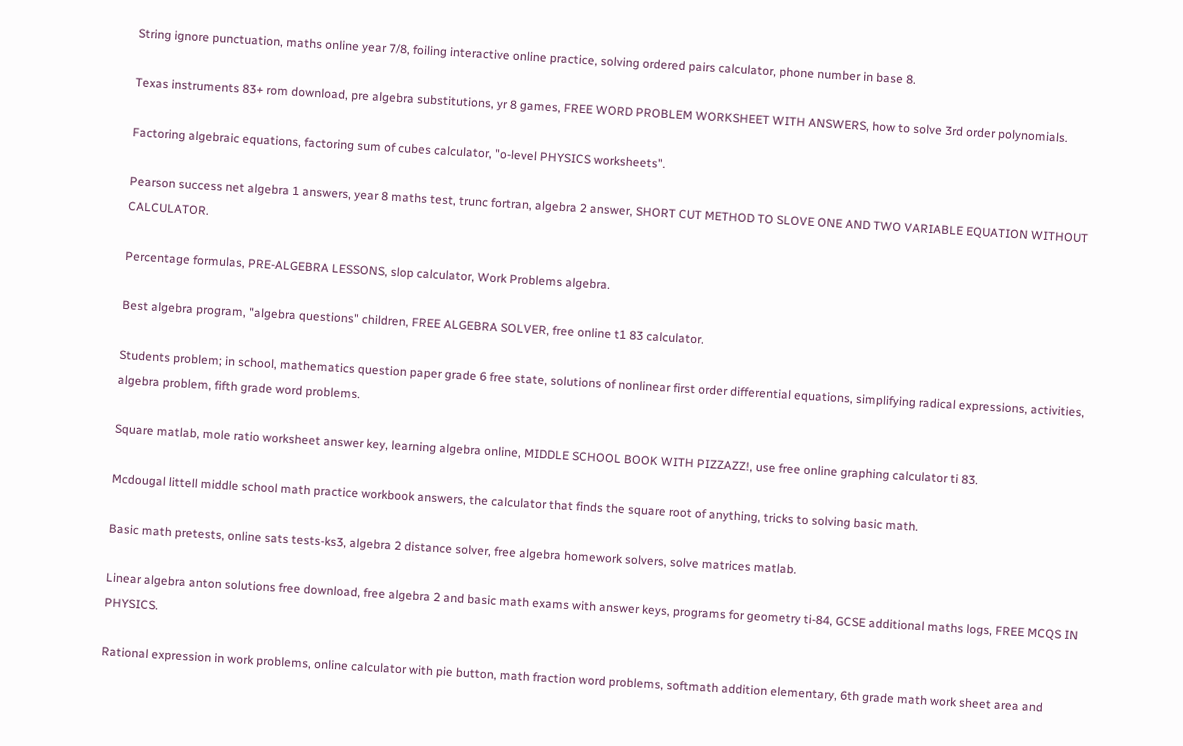String ignore punctuation, maths online year 7/8, foiling interactive online practice, solving ordered pairs calculator, phone number in base 8.

Texas instruments 83+ rom download, pre algebra substitutions, yr 8 games, FREE WORD PROBLEM WORKSHEET WITH ANSWERS, how to solve 3rd order polynomials.

Factoring algebraic equations, factoring sum of cubes calculator, "o-level PHYSICS worksheets".

Pearson success net algebra 1 answers, year 8 maths test, trunc fortran, algebra 2 answer, SHORT CUT METHOD TO SLOVE ONE AND TWO VARIABLE EQUATION WITHOUT CALCULATOR.

Percentage formulas, PRE-ALGEBRA LESSONS, slop calculator, Work Problems algebra.

Best algebra program, "algebra questions" children, FREE ALGEBRA SOLVER, free online t1 83 calculator.

Students problem; in school, mathematics question paper grade 6 free state, solutions of nonlinear first order differential equations, simplifying radical expressions, activities, algebra problem, fifth grade word problems.

Square matlab, mole ratio worksheet answer key, learning algebra online, MIDDLE SCHOOL BOOK WITH PIZZAZZ!, use free online graphing calculator ti 83.

Mcdougal littell middle school math practice workbook answers, the calculator that finds the square root of anything, tricks to solving basic math.

Basic math pretests, online sats tests-ks3, algebra 2 distance solver, free algebra homework solvers, solve matrices matlab.

Linear algebra anton solutions free download, free algebra 2 and basic math exams with answer keys, programs for geometry ti-84, GCSE additional maths logs, FREE MCQS IN PHYSICS.

Rational expression in work problems, online calculator with pie button, math fraction word problems, softmath addition elementary, 6th grade math work sheet area and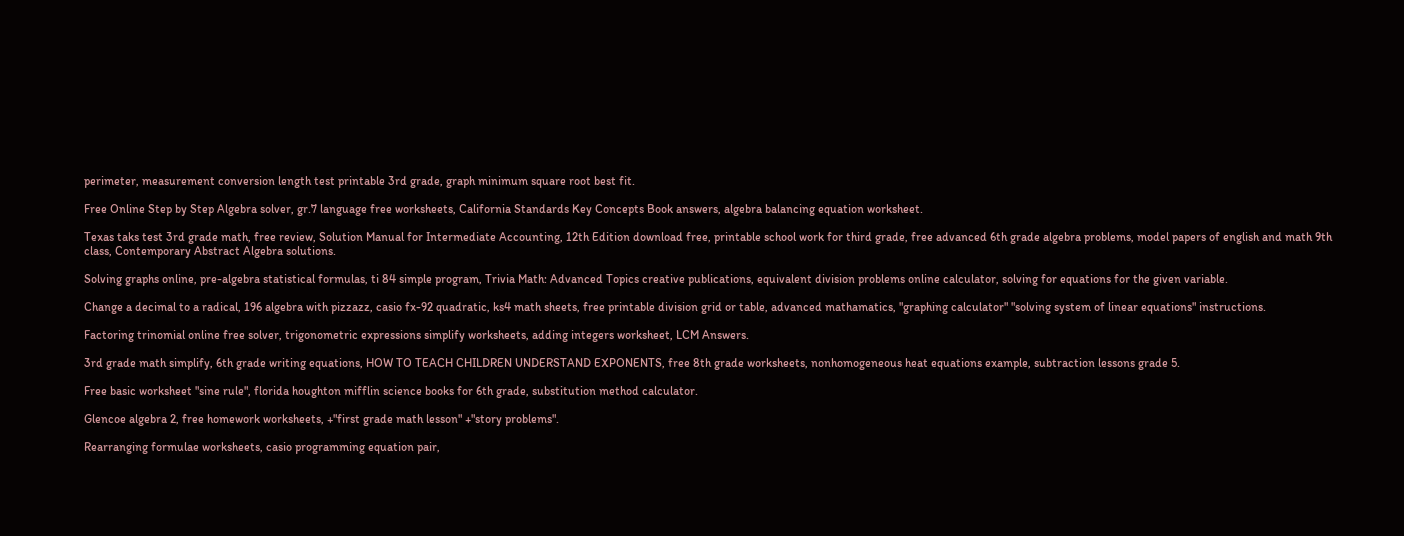perimeter, measurement conversion length test printable 3rd grade, graph minimum square root best fit.

Free Online Step by Step Algebra solver, gr.7 language free worksheets, California Standards Key Concepts Book answers, algebra balancing equation worksheet.

Texas taks test 3rd grade math, free review, Solution Manual for Intermediate Accounting, 12th Edition download free, printable school work for third grade, free advanced 6th grade algebra problems, model papers of english and math 9th class, Contemporary Abstract Algebra solutions.

Solving graphs online, pre-algebra statistical formulas, ti 84 simple program, Trivia Math: Advanced Topics creative publications, equivalent division problems online calculator, solving for equations for the given variable.

Change a decimal to a radical, 196 algebra with pizzazz, casio fx-92 quadratic, ks4 math sheets, free printable division grid or table, advanced mathamatics, "graphing calculator" "solving system of linear equations" instructions.

Factoring trinomial online free solver, trigonometric expressions simplify worksheets, adding integers worksheet, LCM Answers.

3rd grade math simplify, 6th grade writing equations, HOW TO TEACH CHILDREN UNDERSTAND EXPONENTS, free 8th grade worksheets, nonhomogeneous heat equations example, subtraction lessons grade 5.

Free basic worksheet "sine rule", florida houghton mifflin science books for 6th grade, substitution method calculator.

Glencoe algebra 2, free homework worksheets, +"first grade math lesson" +"story problems".

Rearranging formulae worksheets, casio programming equation pair,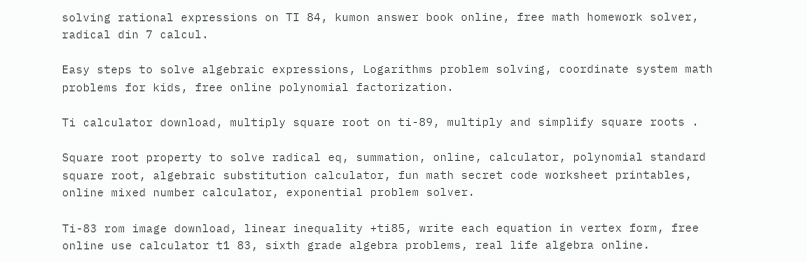solving rational expressions on TI 84, kumon answer book online, free math homework solver, radical din 7 calcul.

Easy steps to solve algebraic expressions, Logarithms problem solving, coordinate system math problems for kids, free online polynomial factorization.

Ti calculator download, multiply square root on ti-89, multiply and simplify square roots .

Square root property to solve radical eq, summation, online, calculator, polynomial standard square root, algebraic substitution calculator, fun math secret code worksheet printables, online mixed number calculator, exponential problem solver.

Ti-83 rom image download, linear inequality +ti85, write each equation in vertex form, free online use calculator t1 83, sixth grade algebra problems, real life algebra online.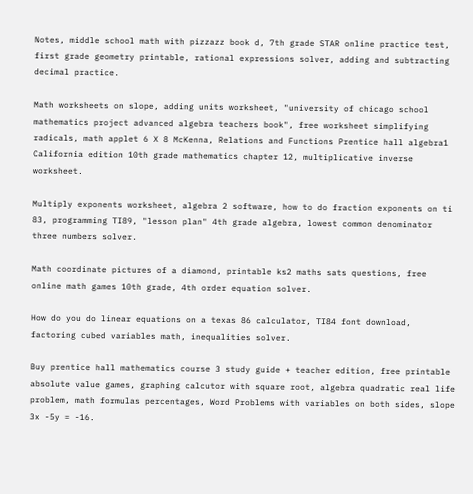Notes, middle school math with pizzazz book d, 7th grade STAR online practice test, first grade geometry printable, rational expressions solver, adding and subtracting decimal practice.

Math worksheets on slope, adding units worksheet, "university of chicago school mathematics project advanced algebra teachers book", free worksheet simplifying radicals, math applet 6 X 8 McKenna, Relations and Functions Prentice hall algebra1 California edition 10th grade mathematics chapter 12, multiplicative inverse worksheet.

Multiply exponents worksheet, algebra 2 software, how to do fraction exponents on ti 83, programming TI89, "lesson plan" 4th grade algebra, lowest common denominator three numbers solver.

Math coordinate pictures of a diamond, printable ks2 maths sats questions, free online math games 10th grade, 4th order equation solver.

How do you do linear equations on a texas 86 calculator, TI84 font download, factoring cubed variables math, inequalities solver.

Buy prentice hall mathematics course 3 study guide + teacher edition, free printable absolute value games, graphing calcutor with square root, algebra quadratic real life problem, math formulas percentages, Word Problems with variables on both sides, slope 3x -5y = -16.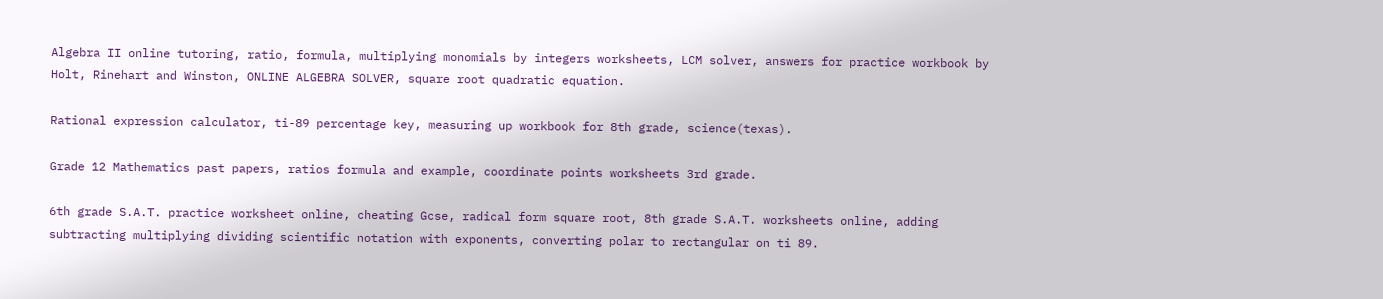Algebra II online tutoring, ratio, formula, multiplying monomials by integers worksheets, LCM solver, answers for practice workbook by Holt, Rinehart and Winston, ONLINE ALGEBRA SOLVER, square root quadratic equation.

Rational expression calculator, ti-89 percentage key, measuring up workbook for 8th grade, science(texas).

Grade 12 Mathematics past papers, ratios formula and example, coordinate points worksheets 3rd grade.

6th grade S.A.T. practice worksheet online, cheating Gcse, radical form square root, 8th grade S.A.T. worksheets online, adding subtracting multiplying dividing scientific notation with exponents, converting polar to rectangular on ti 89.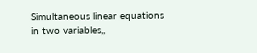Simultaneous linear equations in two variables,,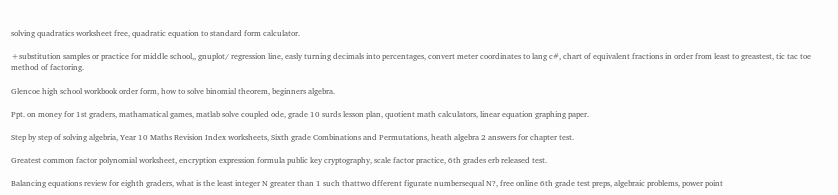solving quadratics worksheet free, quadratic equation to standard form calculator.

+substitution samples or practice for middle school,, gnuplot/ regression line, easly turning decimals into percentages, convert meter coordinates to lang c#, chart of equivalent fractions in order from least to greastest, tic tac toe method of factoring.

Glencoe high school workbook order form, how to solve binomial theorem, beginners algebra.

Ppt. on money for 1st graders, mathamatical games, matlab solve coupled ode, grade 10 surds lesson plan, quotient math calculators, linear equation graphing paper.

Step by step of solving algebria, Year 10 Maths Revision Index worksheets, Sixth grade Combinations and Permutations, heath algebra 2 answers for chapter test.

Greatest common factor polynomial worksheet, encryption expression formula public key cryptography, scale factor practice, 6th grades erb released test.

Balancing equations review for eighth graders, what is the least integer N greater than 1 such thattwo dfferent figurate numbersequal N?, free online 6th grade test preps, algebraic problems, power point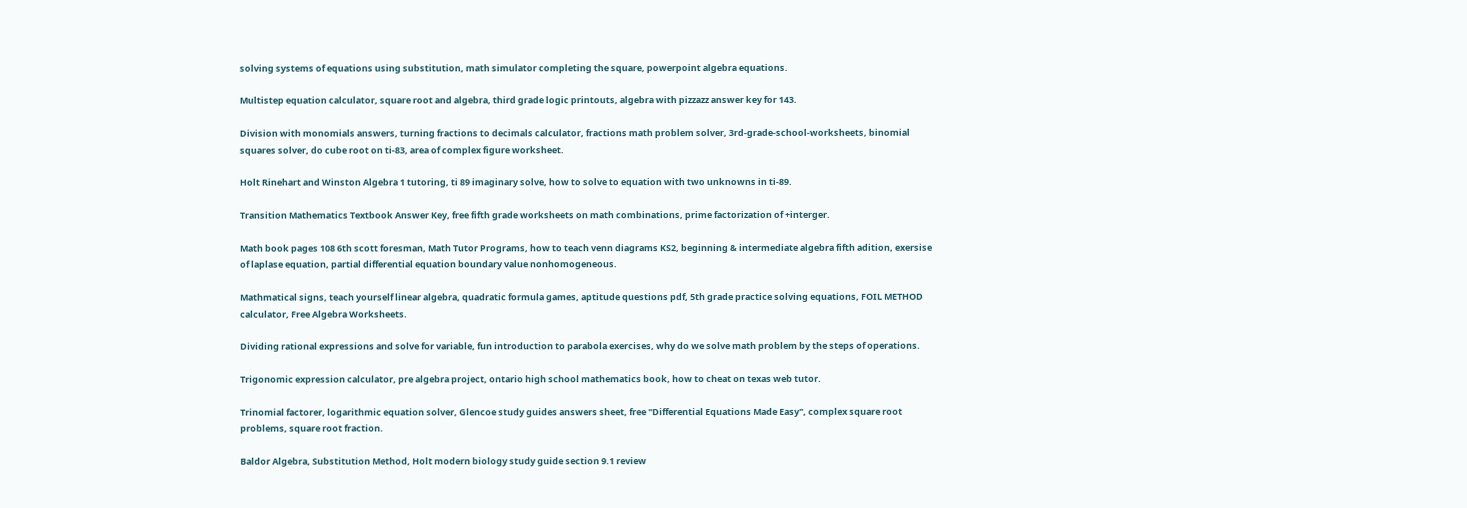solving systems of equations using substitution, math simulator completing the square, powerpoint algebra equations.

Multistep equation calculator, square root and algebra, third grade logic printouts, algebra with pizzazz answer key for 143.

Division with monomials answers, turning fractions to decimals calculator, fractions math problem solver, 3rd-grade-school-worksheets, binomial squares solver, do cube root on ti-83, area of complex figure worksheet.

Holt Rinehart and Winston Algebra 1 tutoring, ti 89 imaginary solve, how to solve to equation with two unknowns in ti-89.

Transition Mathematics Textbook Answer Key, free fifth grade worksheets on math combinations, prime factorization of +interger.

Math book pages 108 6th scott foresman, Math Tutor Programs, how to teach venn diagrams KS2, beginning & intermediate algebra fifth adition, exersise of laplase equation, partial differential equation boundary value nonhomogeneous.

Mathmatical signs, teach yourself linear algebra, quadratic formula games, aptitude questions pdf, 5th grade practice solving equations, FOIL METHOD calculator, Free Algebra Worksheets.

Dividing rational expressions and solve for variable, fun introduction to parabola exercises, why do we solve math problem by the steps of operations.

Trigonomic expression calculator, pre algebra project, ontario high school mathematics book, how to cheat on texas web tutor.

Trinomial factorer, logarithmic equation solver, Glencoe study guides answers sheet, free "Differential Equations Made Easy", complex square root problems, square root fraction.

Baldor Algebra, Substitution Method, Holt modern biology study guide section 9.1 review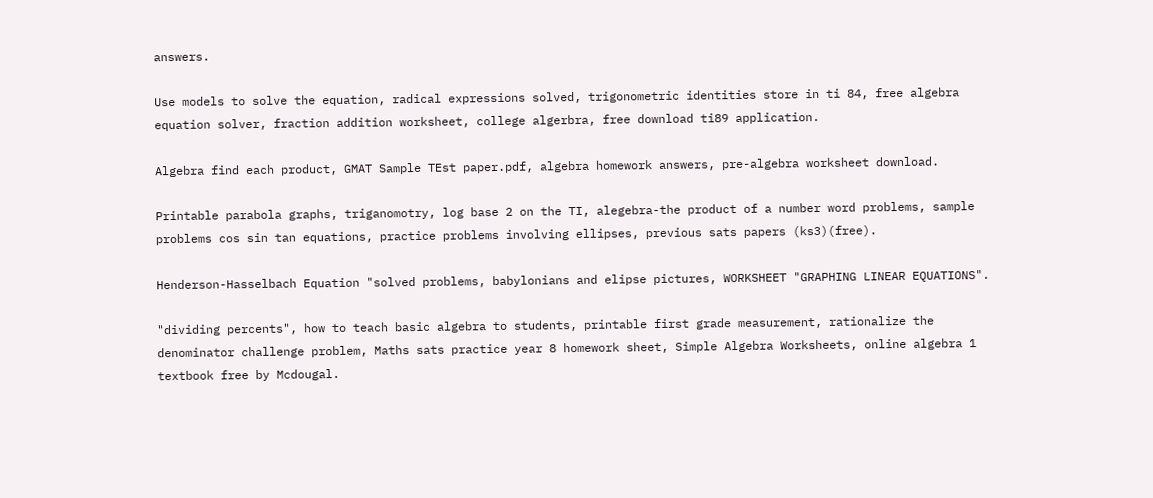answers.

Use models to solve the equation, radical expressions solved, trigonometric identities store in ti 84, free algebra equation solver, fraction addition worksheet, college algerbra, free download ti89 application.

Algebra find each product, GMAT Sample TEst paper.pdf, algebra homework answers, pre-algebra worksheet download.

Printable parabola graphs, triganomotry, log base 2 on the TI, alegebra-the product of a number word problems, sample problems cos sin tan equations, practice problems involving ellipses, previous sats papers (ks3)(free).

Henderson-Hasselbach Equation "solved problems, babylonians and elipse pictures, WORKSHEET "GRAPHING LINEAR EQUATIONS".

"dividing percents", how to teach basic algebra to students, printable first grade measurement, rationalize the denominator challenge problem, Maths sats practice year 8 homework sheet, Simple Algebra Worksheets, online algebra 1 textbook free by Mcdougal.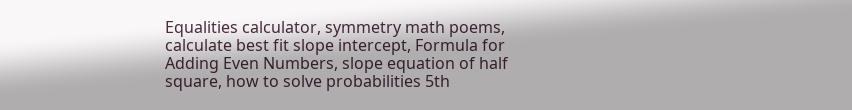Equalities calculator, symmetry math poems, calculate best fit slope intercept, Formula for Adding Even Numbers, slope equation of half square, how to solve probabilities 5th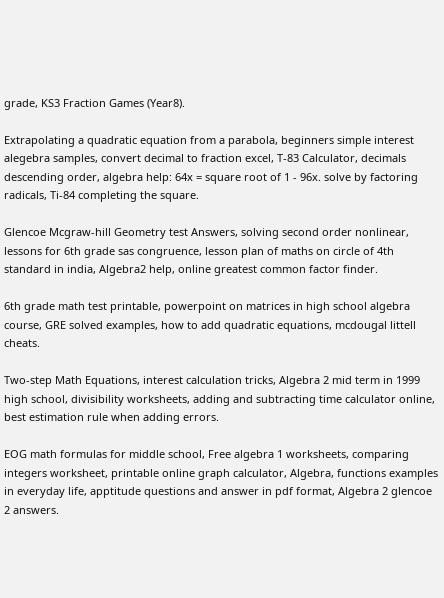grade, KS3 Fraction Games (Year8).

Extrapolating a quadratic equation from a parabola, beginners simple interest alegebra samples, convert decimal to fraction excel, T-83 Calculator, decimals descending order, algebra help: 64x = square root of 1 - 96x. solve by factoring radicals, Ti-84 completing the square.

Glencoe Mcgraw-hill Geometry test Answers, solving second order nonlinear, lessons for 6th grade sas congruence, lesson plan of maths on circle of 4th standard in india, Algebra2 help, online greatest common factor finder.

6th grade math test printable, powerpoint on matrices in high school algebra course, GRE solved examples, how to add quadratic equations, mcdougal littell cheats.

Two-step Math Equations, interest calculation tricks, Algebra 2 mid term in 1999 high school, divisibility worksheets, adding and subtracting time calculator online, best estimation rule when adding errors.

EOG math formulas for middle school, Free algebra 1 worksheets, comparing integers worksheet, printable online graph calculator, Algebra, functions examples in everyday life, apptitude questions and answer in pdf format, Algebra 2 glencoe 2 answers.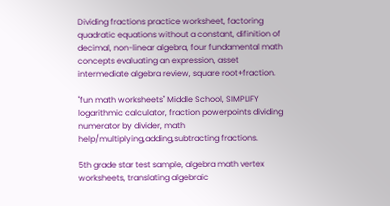Dividing fractions practice worksheet, factoring quadratic equations without a constant, difinition of decimal, non-linear algebra, four fundamental math concepts evaluating an expression, asset intermediate algebra review, square root+fraction.

"fun math worksheets" Middle School, SIMPLIFY logarithmic calculator, fraction powerpoints dividing numerator by divider, math help/multiplying,adding,subtracting fractions.

5th grade star test sample, algebra math vertex worksheets, translating algebraic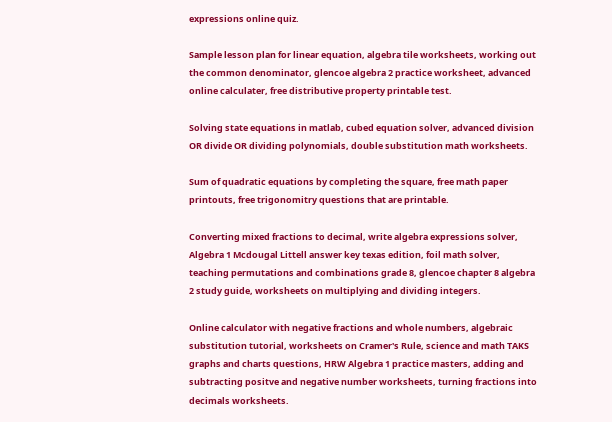expressions online quiz.

Sample lesson plan for linear equation, algebra tile worksheets, working out the common denominator, glencoe algebra 2 practice worksheet, advanced online calculater, free distributive property printable test.

Solving state equations in matlab, cubed equation solver, advanced division OR divide OR dividing polynomials, double substitution math worksheets.

Sum of quadratic equations by completing the square, free math paper printouts, free trigonomitry questions that are printable.

Converting mixed fractions to decimal, write algebra expressions solver, Algebra 1 Mcdougal Littell answer key texas edition, foil math solver, teaching permutations and combinations grade 8, glencoe chapter 8 algebra 2 study guide, worksheets on multiplying and dividing integers.

Online calculator with negative fractions and whole numbers, algebraic substitution tutorial, worksheets on Cramer's Rule, science and math TAKS graphs and charts questions, HRW Algebra 1 practice masters, adding and subtracting positve and negative number worksheets, turning fractions into decimals worksheets.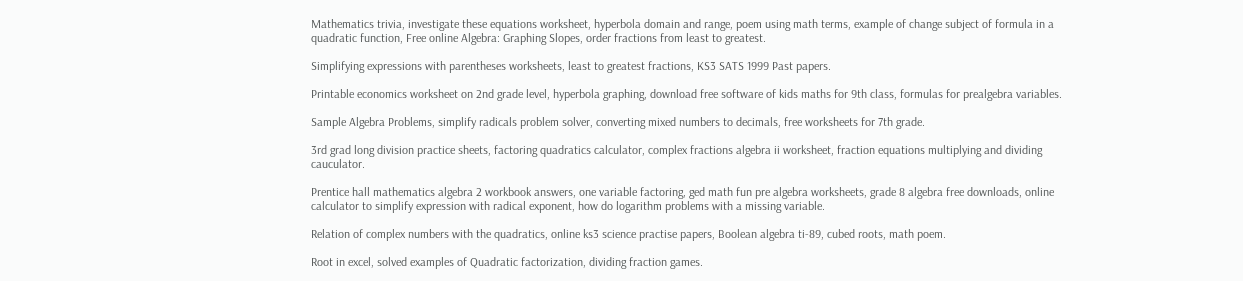Mathematics trivia, investigate these equations worksheet, hyperbola domain and range, poem using math terms, example of change subject of formula in a quadratic function, Free online Algebra: Graphing Slopes, order fractions from least to greatest.

Simplifying expressions with parentheses worksheets, least to greatest fractions, KS3 SATS 1999 Past papers.

Printable economics worksheet on 2nd grade level, hyperbola graphing, download free software of kids maths for 9th class, formulas for prealgebra variables.

Sample Algebra Problems, simplify radicals problem solver, converting mixed numbers to decimals, free worksheets for 7th grade.

3rd grad long division practice sheets, factoring quadratics calculator, complex fractions algebra ii worksheet, fraction equations multiplying and dividing cauculator.

Prentice hall mathematics algebra 2 workbook answers, one variable factoring, ged math fun pre algebra worksheets, grade 8 algebra free downloads, online calculator to simplify expression with radical exponent, how do logarithm problems with a missing variable.

Relation of complex numbers with the quadratics, online ks3 science practise papers, Boolean algebra ti-89, cubed roots, math poem.

Root in excel, solved examples of Quadratic factorization, dividing fraction games.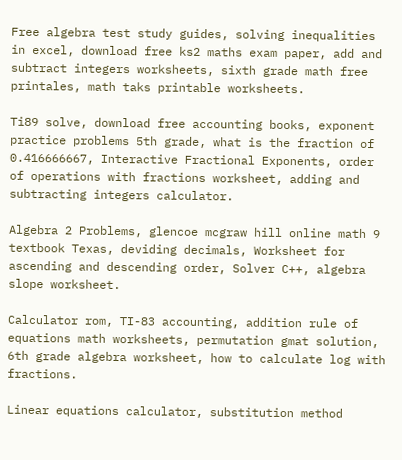Free algebra test study guides, solving inequalities in excel, download free ks2 maths exam paper, add and subtract integers worksheets, sixth grade math free printales, math taks printable worksheets.

Ti89 solve, download free accounting books, exponent practice problems 5th grade, what is the fraction of 0.416666667, Interactive Fractional Exponents, order of operations with fractions worksheet, adding and subtracting integers calculator.

Algebra 2 Problems, glencoe mcgraw hill online math 9 textbook Texas, deviding decimals, Worksheet for ascending and descending order, Solver C++, algebra slope worksheet.

Calculator rom, TI-83 accounting, addition rule of equations math worksheets, permutation gmat solution, 6th grade algebra worksheet, how to calculate log with fractions.

Linear equations calculator, substitution method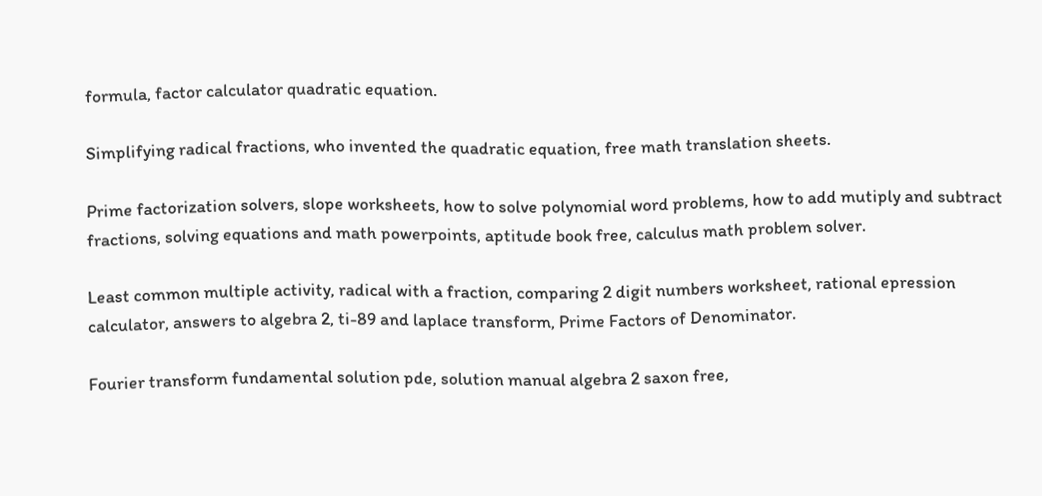formula, factor calculator quadratic equation.

Simplifying radical fractions, who invented the quadratic equation, free math translation sheets.

Prime factorization solvers, slope worksheets, how to solve polynomial word problems, how to add mutiply and subtract fractions, solving equations and math powerpoints, aptitude book free, calculus math problem solver.

Least common multiple activity, radical with a fraction, comparing 2 digit numbers worksheet, rational epression calculator, answers to algebra 2, ti-89 and laplace transform, Prime Factors of Denominator.

Fourier transform fundamental solution pde, solution manual algebra 2 saxon free,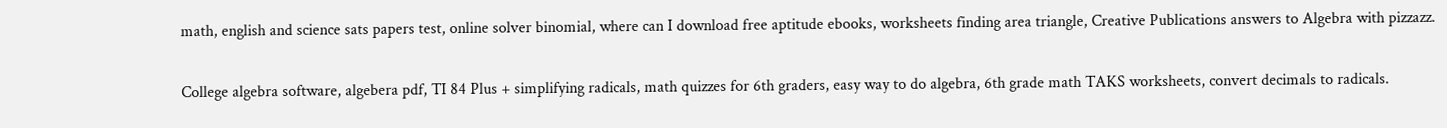math, english and science sats papers test, online solver binomial, where can I download free aptitude ebooks, worksheets finding area triangle, Creative Publications answers to Algebra with pizzazz.

College algebra software, algebera pdf, TI 84 Plus + simplifying radicals, math quizzes for 6th graders, easy way to do algebra, 6th grade math TAKS worksheets, convert decimals to radicals.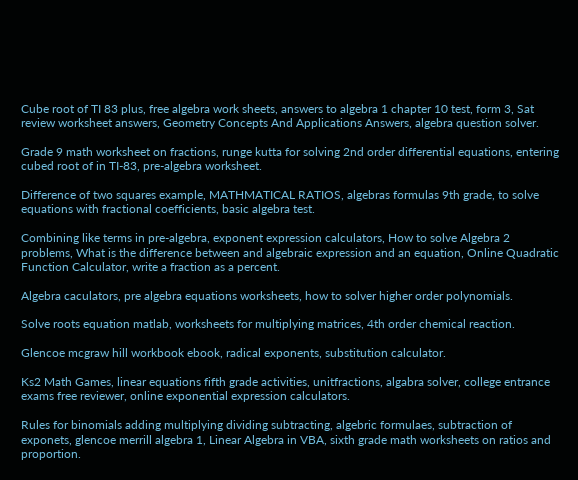Cube root of TI 83 plus, free algebra work sheets, answers to algebra 1 chapter 10 test, form 3, Sat review worksheet answers, Geometry Concepts And Applications Answers, algebra question solver.

Grade 9 math worksheet on fractions, runge kutta for solving 2nd order differential equations, entering cubed root of in TI-83, pre-algebra worksheet.

Difference of two squares example, MATHMATICAL RATIOS, algebras formulas 9th grade, to solve equations with fractional coefficients, basic algebra test.

Combining like terms in pre-algebra, exponent expression calculators, How to solve Algebra 2 problems, What is the difference between and algebraic expression and an equation, Online Quadratic Function Calculator, write a fraction as a percent.

Algebra caculators, pre algebra equations worksheets, how to solver higher order polynomials.

Solve roots equation matlab, worksheets for multiplying matrices, 4th order chemical reaction.

Glencoe mcgraw hill workbook ebook, radical exponents, substitution calculator.

Ks2 Math Games, linear equations fifth grade activities, unitfractions, algabra solver, college entrance exams free reviewer, online exponential expression calculators.

Rules for binomials adding multiplying dividing subtracting, algebric formulaes, subtraction of exponets, glencoe merrill algebra 1, Linear Algebra in VBA, sixth grade math worksheets on ratios and proportion.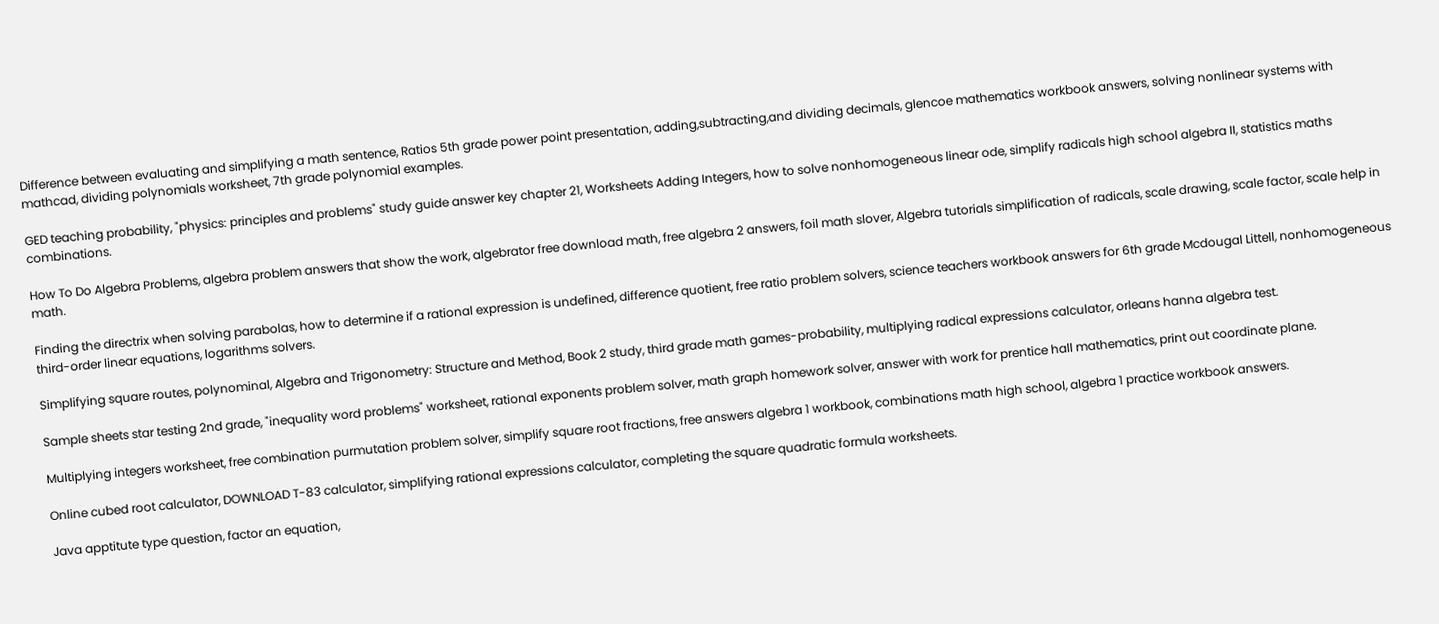Difference between evaluating and simplifying a math sentence, Ratios 5th grade power point presentation, adding,subtracting,and dividing decimals, glencoe mathematics workbook answers, solving nonlinear systems with mathcad, dividing polynomials worksheet, 7th grade polynomial examples.

GED teaching probability, "physics: principles and problems" study guide answer key chapter 21, Worksheets Adding Integers, how to solve nonhomogeneous linear ode, simplify radicals high school algebra II, statistics maths combinations.

How To Do Algebra Problems, algebra problem answers that show the work, algebrator free download math, free algebra 2 answers, foil math slover, Algebra tutorials simplification of radicals, scale drawing, scale factor, scale help in math.

Finding the directrix when solving parabolas, how to determine if a rational expression is undefined, difference quotient, free ratio problem solvers, science teachers workbook answers for 6th grade Mcdougal Littell, nonhomogeneous third-order linear equations, logarithms solvers.

Simplifying square routes, polynominal, Algebra and Trigonometry: Structure and Method, Book 2 study, third grade math games-probability, multiplying radical expressions calculator, orleans hanna algebra test.

Sample sheets star testing 2nd grade, "inequality word problems" worksheet, rational exponents problem solver, math graph homework solver, answer with work for prentice hall mathematics, print out coordinate plane.

Multiplying integers worksheet, free combination purmutation problem solver, simplify square root fractions, free answers algebra 1 workbook, combinations math high school, algebra 1 practice workbook answers.

Online cubed root calculator, DOWNLOAD T-83 calculator, simplifying rational expressions calculator, completing the square quadratic formula worksheets.

Java apptitute type question, factor an equation,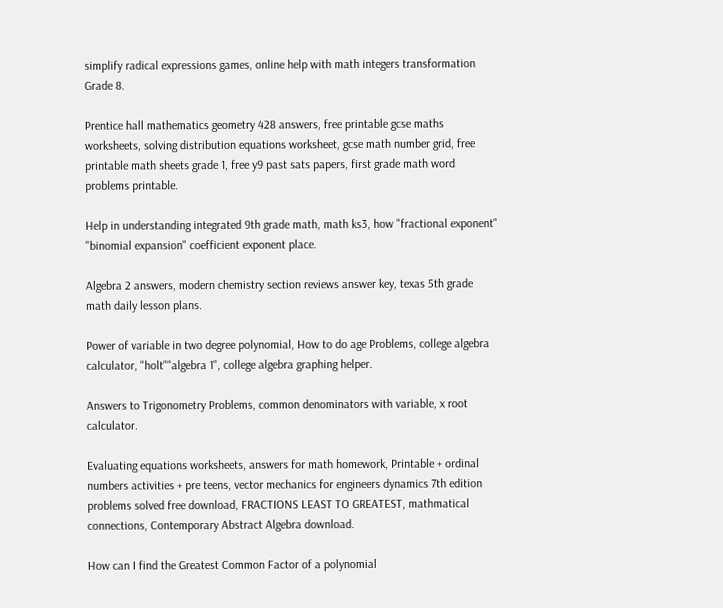simplify radical expressions games, online help with math integers transformation Grade 8.

Prentice hall mathematics geometry 428 answers, free printable gcse maths worksheets, solving distribution equations worksheet, gcse math number grid, free printable math sheets grade 1, free y9 past sats papers, first grade math word problems printable.

Help in understanding integrated 9th grade math, math ks3, how "fractional exponent" "binomial expansion" coefficient exponent place.

Algebra 2 answers, modern chemistry section reviews answer key, texas 5th grade math daily lesson plans.

Power of variable in two degree polynomial, How to do age Problems, college algebra calculator, "holt""algebra 1", college algebra graphing helper.

Answers to Trigonometry Problems, common denominators with variable, x root calculator.

Evaluating equations worksheets, answers for math homework, Printable + ordinal numbers activities + pre teens, vector mechanics for engineers dynamics 7th edition problems solved free download, FRACTIONS LEAST TO GREATEST, mathmatical connections, Contemporary Abstract Algebra download.

How can I find the Greatest Common Factor of a polynomial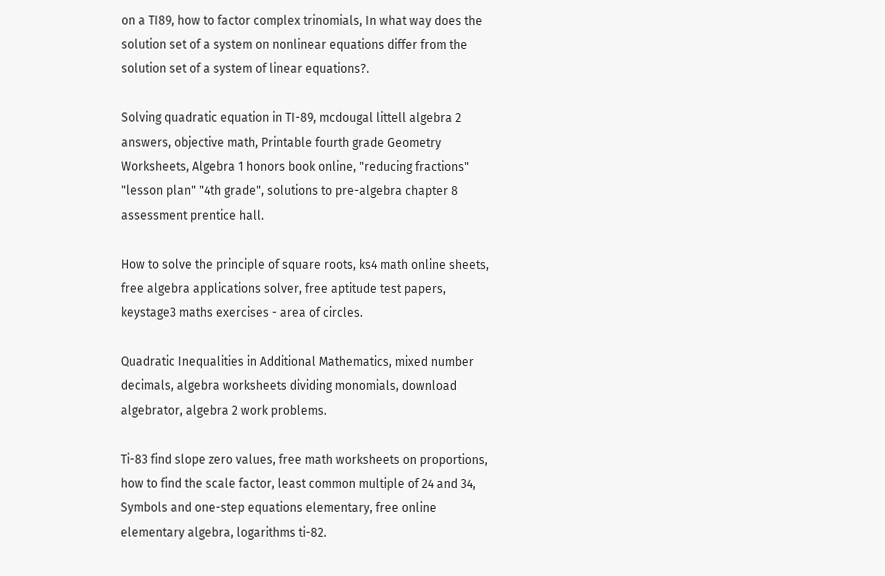on a TI89, how to factor complex trinomials, In what way does the solution set of a system on nonlinear equations differ from the solution set of a system of linear equations?.

Solving quadratic equation in TI-89, mcdougal littell algebra 2 answers, objective math, Printable fourth grade Geometry Worksheets, Algebra 1 honors book online, "reducing fractions" "lesson plan" "4th grade", solutions to pre-algebra chapter 8 assessment prentice hall.

How to solve the principle of square roots, ks4 math online sheets, free algebra applications solver, free aptitude test papers, keystage3 maths exercises - area of circles.

Quadratic Inequalities in Additional Mathematics, mixed number decimals, algebra worksheets dividing monomials, download algebrator, algebra 2 work problems.

Ti-83 find slope zero values, free math worksheets on proportions, how to find the scale factor, least common multiple of 24 and 34, Symbols and one-step equations elementary, free online elementary algebra, logarithms ti-82.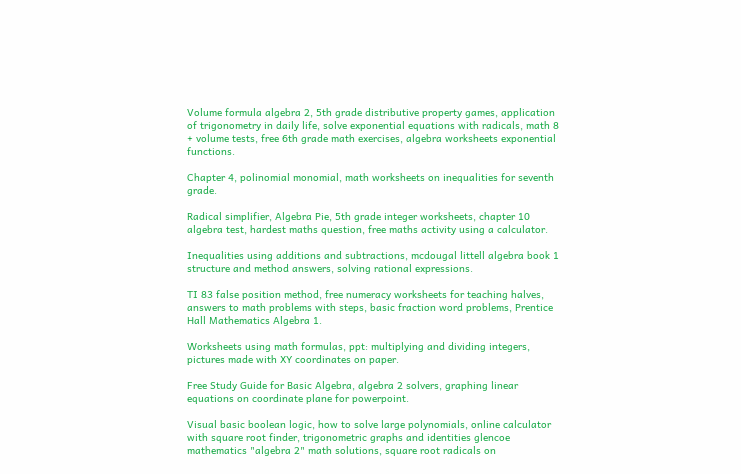Volume formula algebra 2, 5th grade distributive property games, application of trigonometry in daily life, solve exponential equations with radicals, math 8 + volume tests, free 6th grade math exercises, algebra worksheets exponential functions.

Chapter 4, polinomial monomial, math worksheets on inequalities for seventh grade.

Radical simplifier, Algebra Pie, 5th grade integer worksheets, chapter 10 algebra test, hardest maths question, free maths activity using a calculator.

Inequalities using additions and subtractions, mcdougal littell algebra book 1 structure and method answers, solving rational expressions.

TI 83 false position method, free numeracy worksheets for teaching halves, answers to math problems with steps, basic fraction word problems, Prentice Hall Mathematics Algebra 1.

Worksheets using math formulas, ppt: multiplying and dividing integers, pictures made with XY coordinates on paper.

Free Study Guide for Basic Algebra, algebra 2 solvers, graphing linear equations on coordinate plane for powerpoint.

Visual basic boolean logic, how to solve large polynomials, online calculator with square root finder, trigonometric graphs and identities glencoe mathematics "algebra 2" math solutions, square root radicals on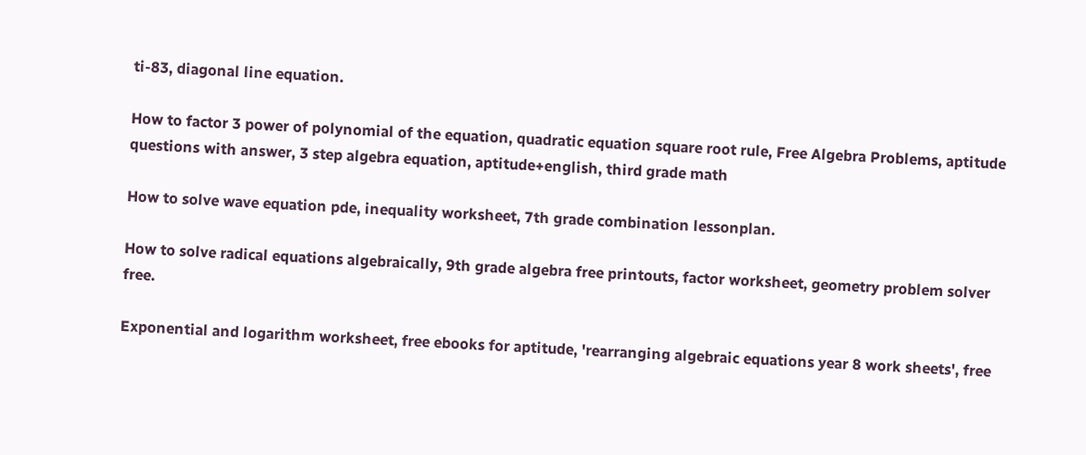ti-83, diagonal line equation.

How to factor 3 power of polynomial of the equation, quadratic equation square root rule, Free Algebra Problems, aptitude questions with answer, 3 step algebra equation, aptitude+english, third grade math

How to solve wave equation pde, inequality worksheet, 7th grade combination lessonplan.

How to solve radical equations algebraically, 9th grade algebra free printouts, factor worksheet, geometry problem solver free.

Exponential and logarithm worksheet, free ebooks for aptitude, 'rearranging algebraic equations year 8 work sheets', free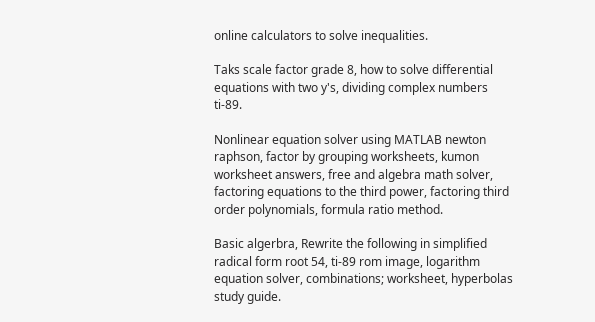online calculators to solve inequalities.

Taks scale factor grade 8, how to solve differential equations with two y's, dividing complex numbers ti-89.

Nonlinear equation solver using MATLAB newton raphson, factor by grouping worksheets, kumon worksheet answers, free and algebra math solver, factoring equations to the third power, factoring third order polynomials, formula ratio method.

Basic algerbra, Rewrite the following in simplified radical form root 54, ti-89 rom image, logarithm equation solver, combinations; worksheet, hyperbolas study guide.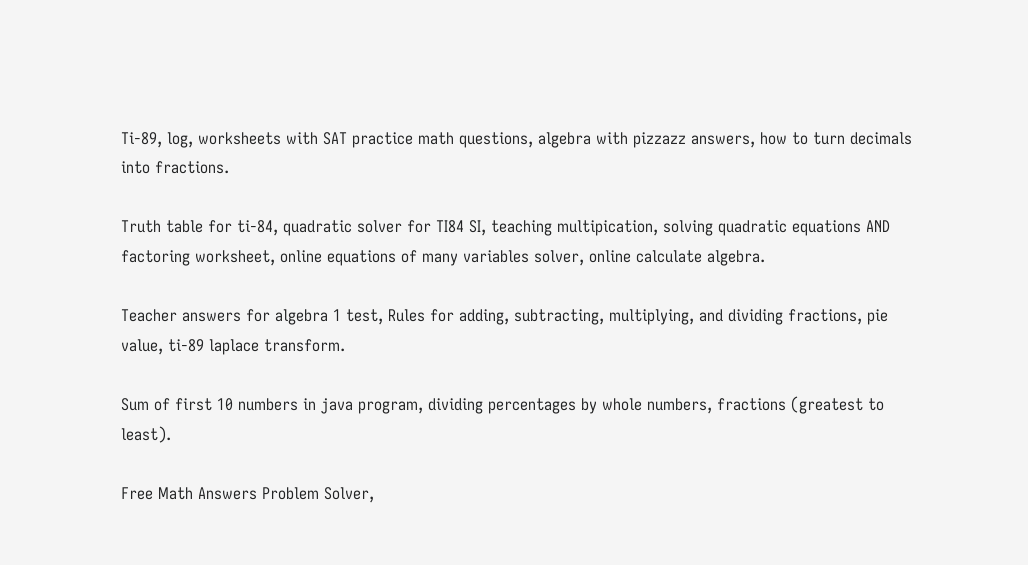Ti-89, log, worksheets with SAT practice math questions, algebra with pizzazz answers, how to turn decimals into fractions.

Truth table for ti-84, quadratic solver for TI84 SI, teaching multipication, solving quadratic equations AND factoring worksheet, online equations of many variables solver, online calculate algebra.

Teacher answers for algebra 1 test, Rules for adding, subtracting, multiplying, and dividing fractions, pie value, ti-89 laplace transform.

Sum of first 10 numbers in java program, dividing percentages by whole numbers, fractions (greatest to least).

Free Math Answers Problem Solver,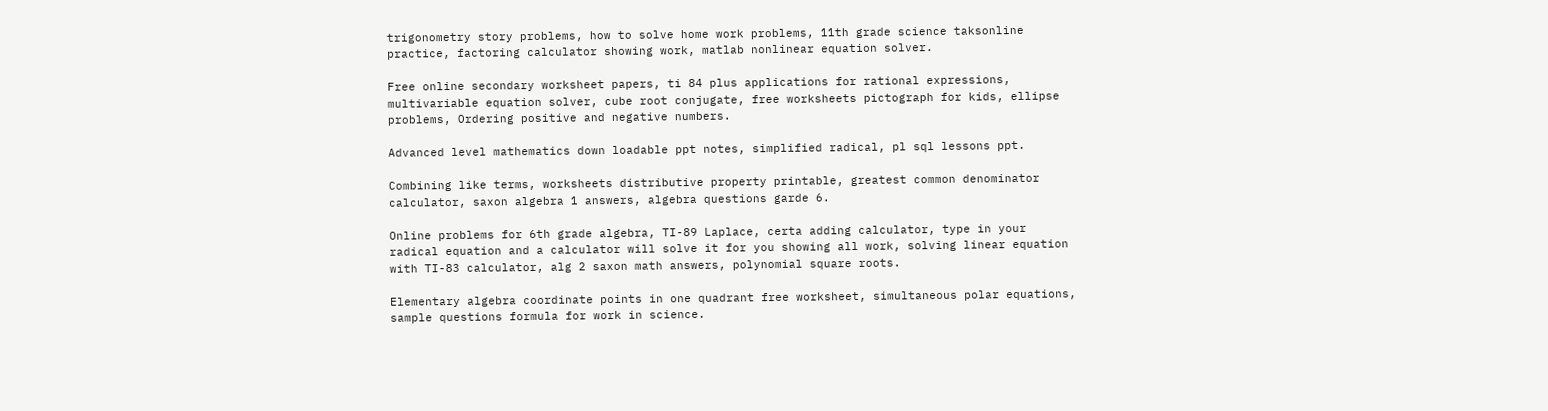trigonometry story problems, how to solve home work problems, 11th grade science taksonline practice, factoring calculator showing work, matlab nonlinear equation solver.

Free online secondary worksheet papers, ti 84 plus applications for rational expressions, multivariable equation solver, cube root conjugate, free worksheets pictograph for kids, ellipse problems, Ordering positive and negative numbers.

Advanced level mathematics down loadable ppt notes, simplified radical, pl sql lessons ppt.

Combining like terms, worksheets distributive property printable, greatest common denominator calculator, saxon algebra 1 answers, algebra questions garde 6.

Online problems for 6th grade algebra, TI-89 Laplace, certa adding calculator, type in your radical equation and a calculator will solve it for you showing all work, solving linear equation with TI-83 calculator, alg 2 saxon math answers, polynomial square roots.

Elementary algebra coordinate points in one quadrant free worksheet, simultaneous polar equations, sample questions formula for work in science.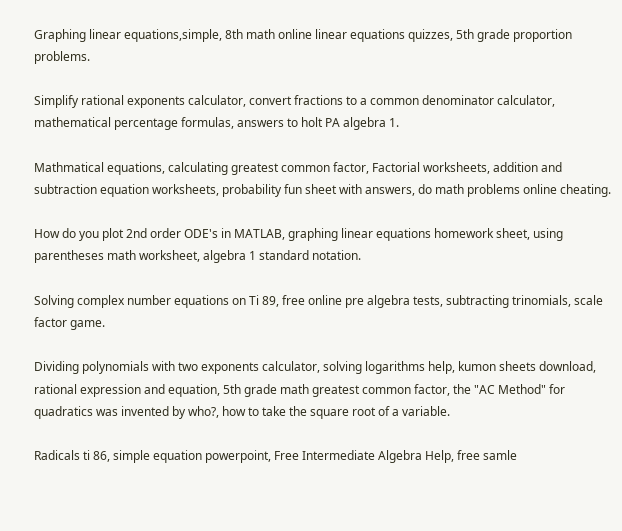Graphing linear equations,simple, 8th math online linear equations quizzes, 5th grade proportion problems.

Simplify rational exponents calculator, convert fractions to a common denominator calculator, mathematical percentage formulas, answers to holt PA algebra 1.

Mathmatical equations, calculating greatest common factor, Factorial worksheets, addition and subtraction equation worksheets, probability fun sheet with answers, do math problems online cheating.

How do you plot 2nd order ODE's in MATLAB, graphing linear equations homework sheet, using parentheses math worksheet, algebra 1 standard notation.

Solving complex number equations on Ti 89, free online pre algebra tests, subtracting trinomials, scale factor game.

Dividing polynomials with two exponents calculator, solving logarithms help, kumon sheets download, rational expression and equation, 5th grade math greatest common factor, the "AC Method" for quadratics was invented by who?, how to take the square root of a variable.

Radicals ti 86, simple equation powerpoint, Free Intermediate Algebra Help, free samle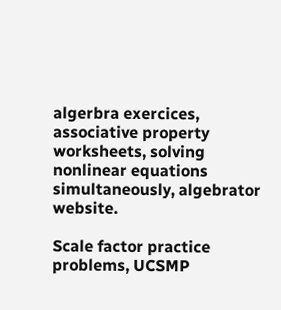algerbra exercices, associative property worksheets, solving nonlinear equations simultaneously, algebrator website.

Scale factor practice problems, UCSMP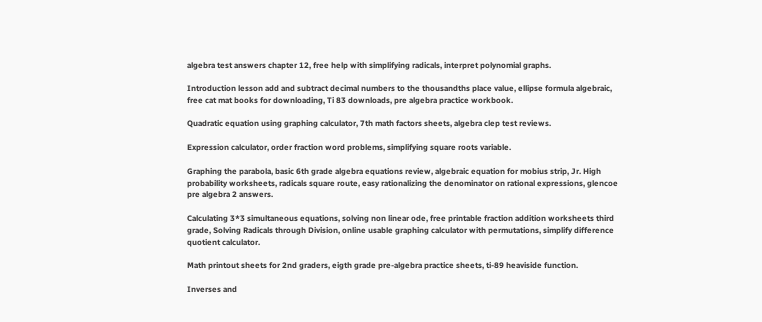algebra test answers chapter 12, free help with simplifying radicals, interpret polynomial graphs.

Introduction lesson add and subtract decimal numbers to the thousandths place value, ellipse formula algebraic, free cat mat books for downloading, Ti 83 downloads, pre algebra practice workbook.

Quadratic equation using graphing calculator, 7th math factors sheets, algebra clep test reviews.

Expression calculator, order fraction word problems, simplifying square roots variable.

Graphing the parabola, basic 6th grade algebra equations review, algebraic equation for mobius strip, Jr. High probability worksheets, radicals square route, easy rationalizing the denominator on rational expressions, glencoe pre algebra 2 answers.

Calculating 3*3 simultaneous equations, solving non linear ode, free printable fraction addition worksheets third grade, Solving Radicals through Division, online usable graphing calculator with permutations, simplify difference quotient calculator.

Math printout sheets for 2nd graders, eigth grade pre-algebra practice sheets, ti-89 heaviside function.

Inverses and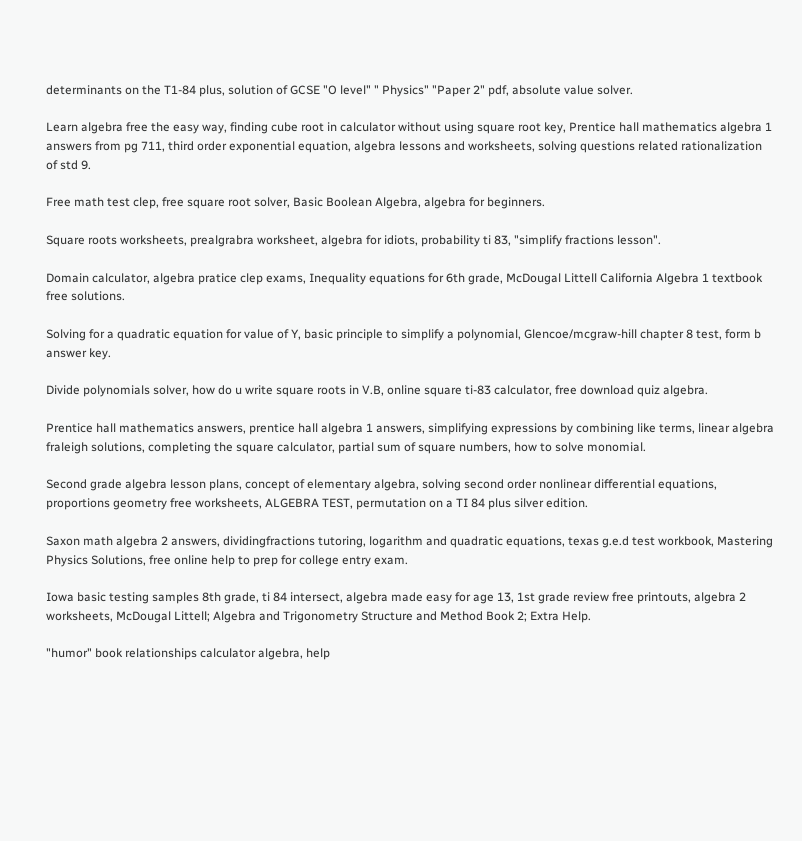determinants on the T1-84 plus, solution of GCSE "O level" " Physics" "Paper 2" pdf, absolute value solver.

Learn algebra free the easy way, finding cube root in calculator without using square root key, Prentice hall mathematics algebra 1 answers from pg 711, third order exponential equation, algebra lessons and worksheets, solving questions related rationalization of std 9.

Free math test clep, free square root solver, Basic Boolean Algebra, algebra for beginners.

Square roots worksheets, prealgrabra worksheet, algebra for idiots, probability ti 83, "simplify fractions lesson".

Domain calculator, algebra pratice clep exams, Inequality equations for 6th grade, McDougal Littell California Algebra 1 textbook free solutions.

Solving for a quadratic equation for value of Y, basic principle to simplify a polynomial, Glencoe/mcgraw-hill chapter 8 test, form b answer key.

Divide polynomials solver, how do u write square roots in V.B, online square ti-83 calculator, free download quiz algebra.

Prentice hall mathematics answers, prentice hall algebra 1 answers, simplifying expressions by combining like terms, linear algebra fraleigh solutions, completing the square calculator, partial sum of square numbers, how to solve monomial.

Second grade algebra lesson plans, concept of elementary algebra, solving second order nonlinear differential equations, proportions geometry free worksheets, ALGEBRA TEST, permutation on a TI 84 plus silver edition.

Saxon math algebra 2 answers, dividingfractions tutoring, logarithm and quadratic equations, texas g.e.d test workbook, Mastering Physics Solutions, free online help to prep for college entry exam.

Iowa basic testing samples 8th grade, ti 84 intersect, algebra made easy for age 13, 1st grade review free printouts, algebra 2 worksheets, McDougal Littell; Algebra and Trigonometry Structure and Method Book 2; Extra Help.

"humor" book relationships calculator algebra, help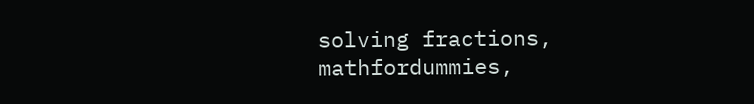solving fractions, mathfordummies,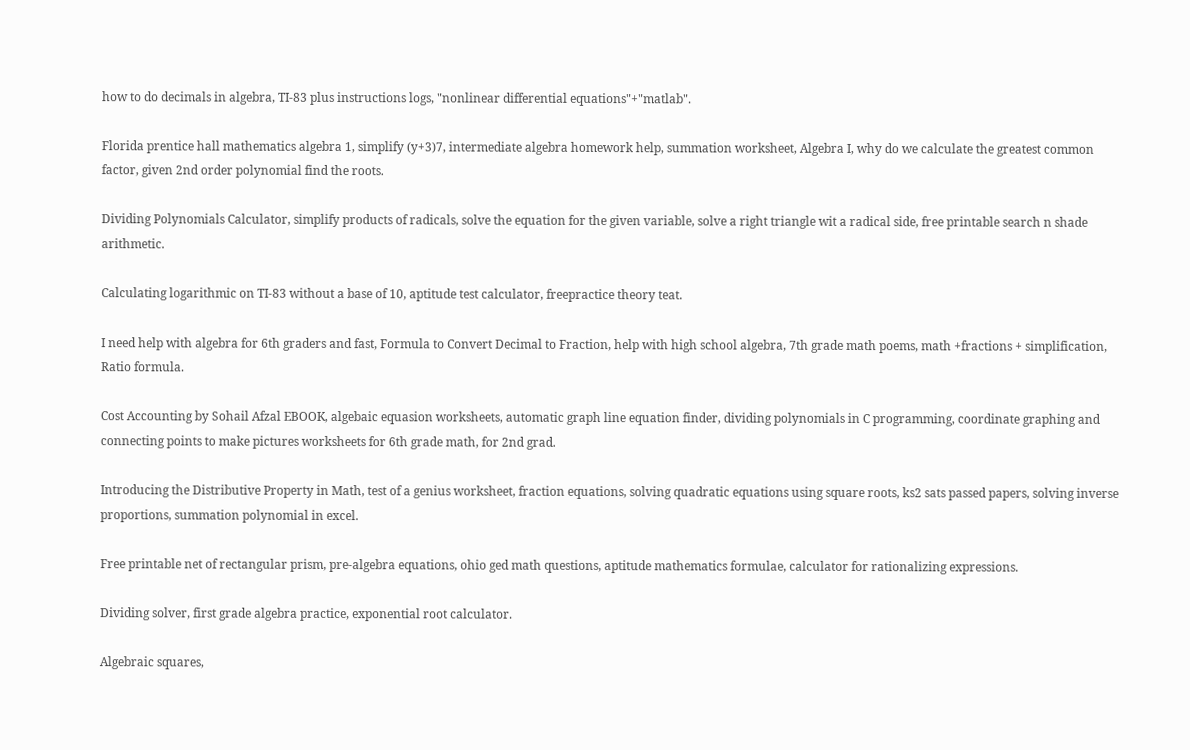how to do decimals in algebra, TI-83 plus instructions logs, "nonlinear differential equations"+"matlab".

Florida prentice hall mathematics algebra 1, simplify (y+3)7, intermediate algebra homework help, summation worksheet, Algebra I, why do we calculate the greatest common factor, given 2nd order polynomial find the roots.

Dividing Polynomials Calculator, simplify products of radicals, solve the equation for the given variable, solve a right triangle wit a radical side, free printable search n shade arithmetic.

Calculating logarithmic on TI-83 without a base of 10, aptitude test calculator, freepractice theory teat.

I need help with algebra for 6th graders and fast, Formula to Convert Decimal to Fraction, help with high school algebra, 7th grade math poems, math +fractions + simplification, Ratio formula.

Cost Accounting by Sohail Afzal EBOOK, algebaic equasion worksheets, automatic graph line equation finder, dividing polynomials in C programming, coordinate graphing and connecting points to make pictures worksheets for 6th grade math, for 2nd grad.

Introducing the Distributive Property in Math, test of a genius worksheet, fraction equations, solving quadratic equations using square roots, ks2 sats passed papers, solving inverse proportions, summation polynomial in excel.

Free printable net of rectangular prism, pre-algebra equations, ohio ged math questions, aptitude mathematics formulae, calculator for rationalizing expressions.

Dividing solver, first grade algebra practice, exponential root calculator.

Algebraic squares,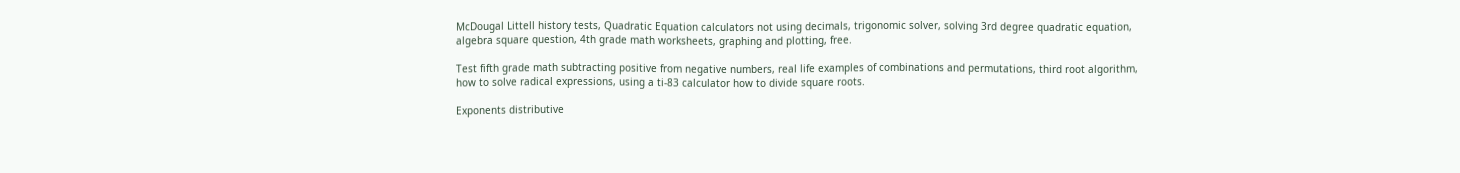McDougal Littell history tests, Quadratic Equation calculators not using decimals, trigonomic solver, solving 3rd degree quadratic equation, algebra square question, 4th grade math worksheets, graphing and plotting, free.

Test fifth grade math subtracting positive from negative numbers, real life examples of combinations and permutations, third root algorithm, how to solve radical expressions, using a ti-83 calculator how to divide square roots.

Exponents distributive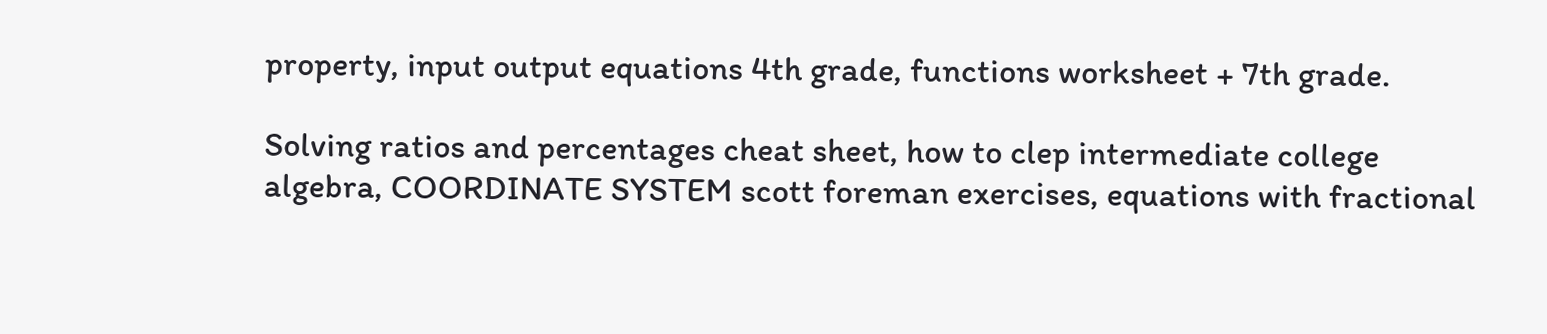property, input output equations 4th grade, functions worksheet + 7th grade.

Solving ratios and percentages cheat sheet, how to clep intermediate college algebra, COORDINATE SYSTEM scott foreman exercises, equations with fractional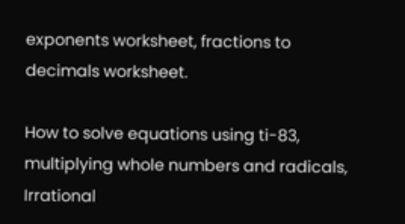exponents worksheet, fractions to decimals worksheet.

How to solve equations using ti-83, multiplying whole numbers and radicals, Irrational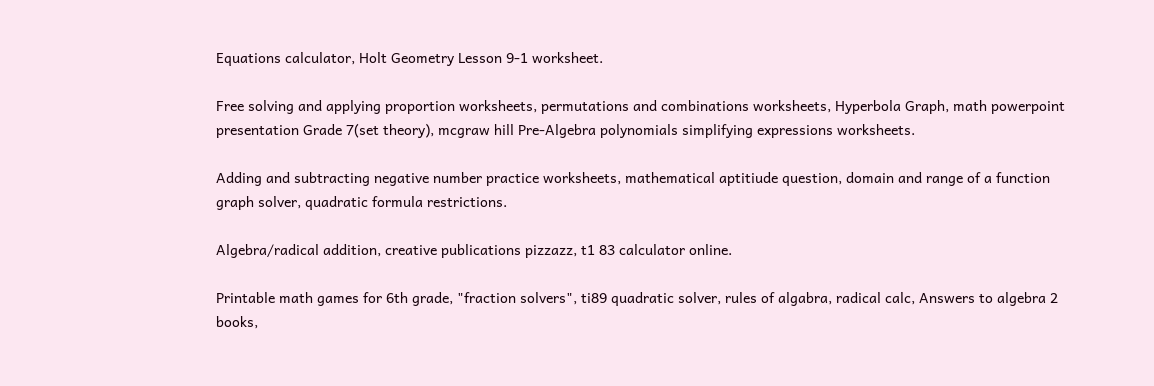Equations calculator, Holt Geometry Lesson 9-1 worksheet.

Free solving and applying proportion worksheets, permutations and combinations worksheets, Hyperbola Graph, math powerpoint presentation Grade 7(set theory), mcgraw hill Pre-Algebra polynomials simplifying expressions worksheets.

Adding and subtracting negative number practice worksheets, mathematical aptitiude question, domain and range of a function graph solver, quadratic formula restrictions.

Algebra/radical addition, creative publications pizzazz, t1 83 calculator online.

Printable math games for 6th grade, "fraction solvers", ti89 quadratic solver, rules of algabra, radical calc, Answers to algebra 2 books,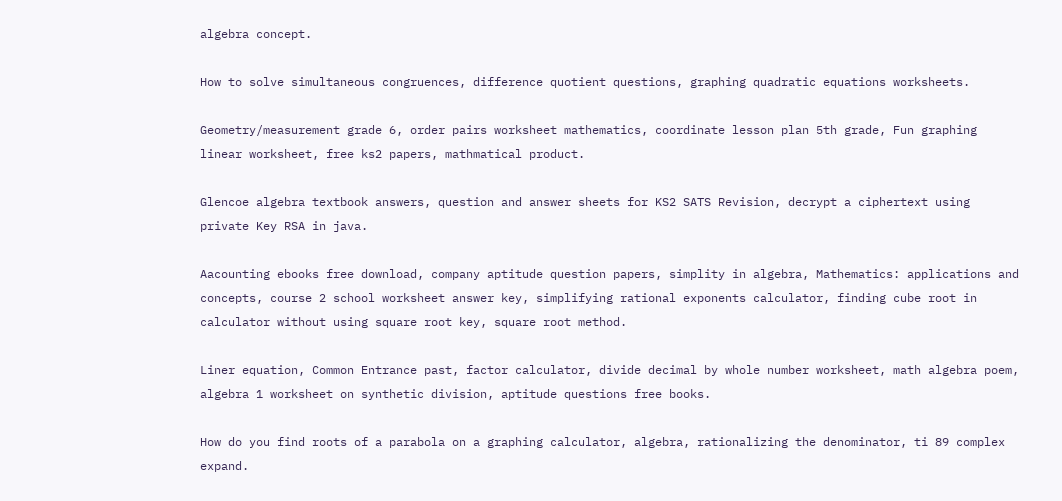algebra concept.

How to solve simultaneous congruences, difference quotient questions, graphing quadratic equations worksheets.

Geometry/measurement grade 6, order pairs worksheet mathematics, coordinate lesson plan 5th grade, Fun graphing linear worksheet, free ks2 papers, mathmatical product.

Glencoe algebra textbook answers, question and answer sheets for KS2 SATS Revision, decrypt a ciphertext using private Key RSA in java.

Aacounting ebooks free download, company aptitude question papers, simplity in algebra, Mathematics: applications and concepts, course 2 school worksheet answer key, simplifying rational exponents calculator, finding cube root in calculator without using square root key, square root method.

Liner equation, Common Entrance past, factor calculator, divide decimal by whole number worksheet, math algebra poem, algebra 1 worksheet on synthetic division, aptitude questions free books.

How do you find roots of a parabola on a graphing calculator, algebra, rationalizing the denominator, ti 89 complex expand.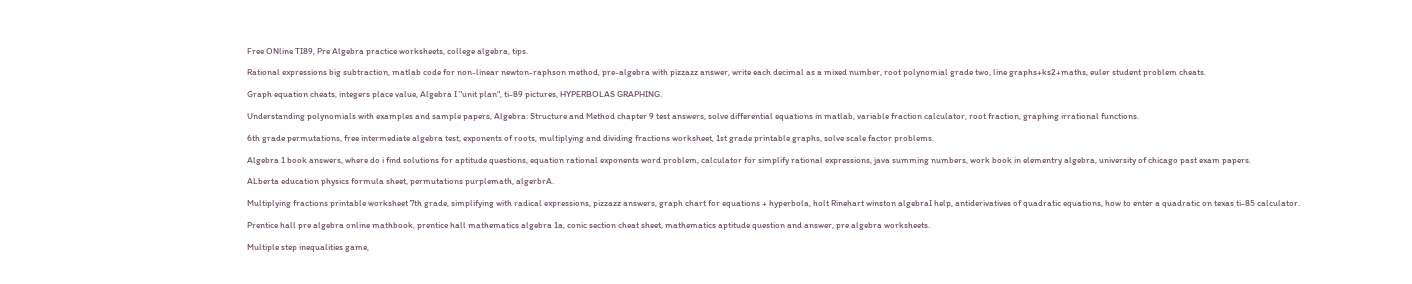Free ONline TI89, Pre Algebra practice worksheets, college algebra, tips.

Rational expressions big subtraction, matlab code for non-linear newton-raphson method, pre-algebra with pizzazz answer, write each decimal as a mixed number, root polynomial grade two, line graphs+ks2+maths, euler student problem cheats.

Graph equation cheats, integers place value, Algebra I "unit plan", ti-89 pictures, HYPERBOLAS GRAPHING.

Understanding polynomials with examples and sample papers, Algebra: Structure and Method chapter 9 test answers, solve differential equations in matlab, variable fraction calculator, root fraction, graphing irrational functions.

6th grade permutations, free intermediate algebra test, exponents of roots, multiplying and dividing fractions worksheet, 1st grade printable graphs, solve scale factor problems.

Algebra 1 book answers, where do i find solutions for aptitude questions, equation rational exponents word problem, calculator for simplify rational expressions, java summing numbers, work book in elementry algebra, university of chicago past exam papers.

ALberta education physics formula sheet, permutations purplemath, algerbrA.

Multiplying fractions printable worksheet 7th grade, simplifying with radical expressions, pizzazz answers, graph chart for equations + hyperbola, holt Rinehart winston algebraI help, antiderivatives of quadratic equations, how to enter a quadratic on texas ti-85 calculator.

Prentice hall pre algebra online mathbook, prentice hall mathematics algebra 1a, conic section cheat sheet, mathematics aptitude question and answer, pre algebra worksheets.

Multiple step inequalities game,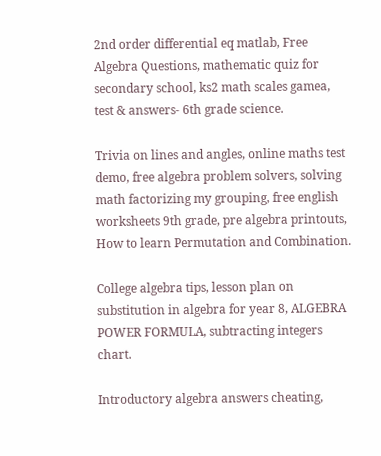2nd order differential eq matlab, Free Algebra Questions, mathematic quiz for secondary school, ks2 math scales gamea, test & answers- 6th grade science.

Trivia on lines and angles, online maths test demo, free algebra problem solvers, solving math factorizing my grouping, free english worksheets 9th grade, pre algebra printouts, How to learn Permutation and Combination.

College algebra tips, lesson plan on substitution in algebra for year 8, ALGEBRA POWER FORMULA, subtracting integers chart.

Introductory algebra answers cheating,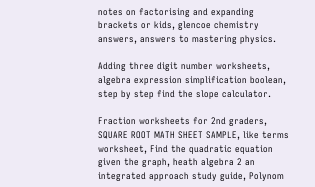notes on factorising and expanding brackets or kids, glencoe chemistry answers, answers to mastering physics.

Adding three digit number worksheets, algebra expression simplification boolean, step by step find the slope calculator.

Fraction worksheets for 2nd graders, SQUARE ROOT MATH SHEET SAMPLE, like terms worksheet, Find the quadratic equation given the graph, heath algebra 2 an integrated approach study guide, Polynom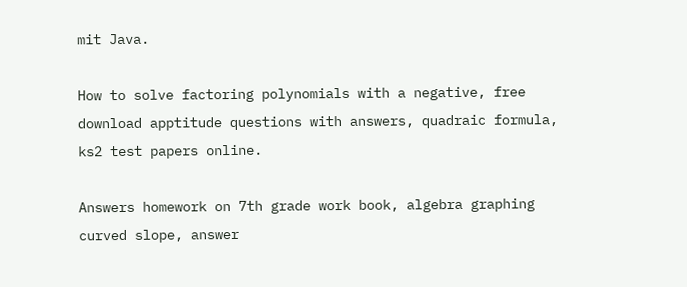mit Java.

How to solve factoring polynomials with a negative, free download apptitude questions with answers, quadraic formula, ks2 test papers online.

Answers homework on 7th grade work book, algebra graphing curved slope, answer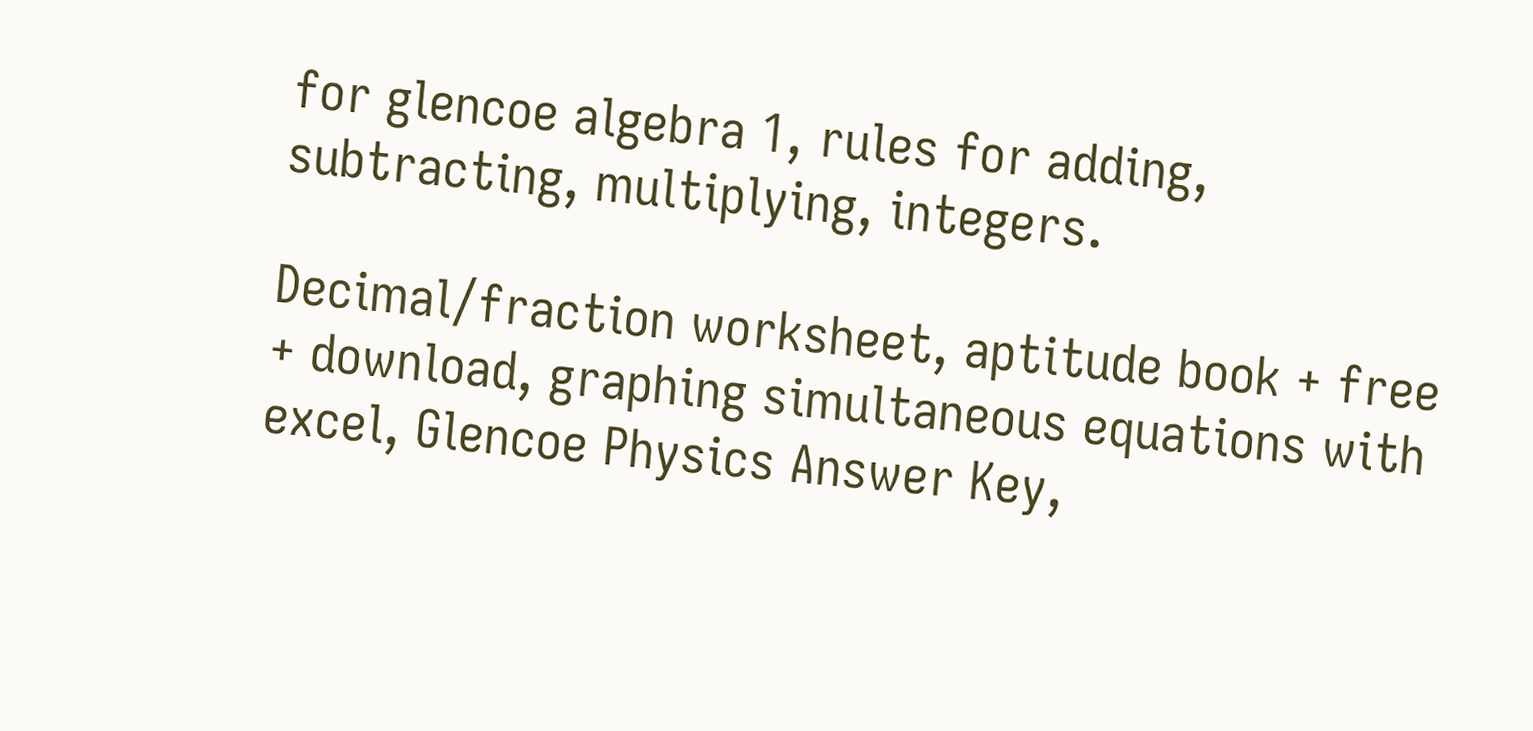for glencoe algebra 1, rules for adding, subtracting, multiplying, integers.

Decimal/fraction worksheet, aptitude book + free + download, graphing simultaneous equations with excel, Glencoe Physics Answer Key,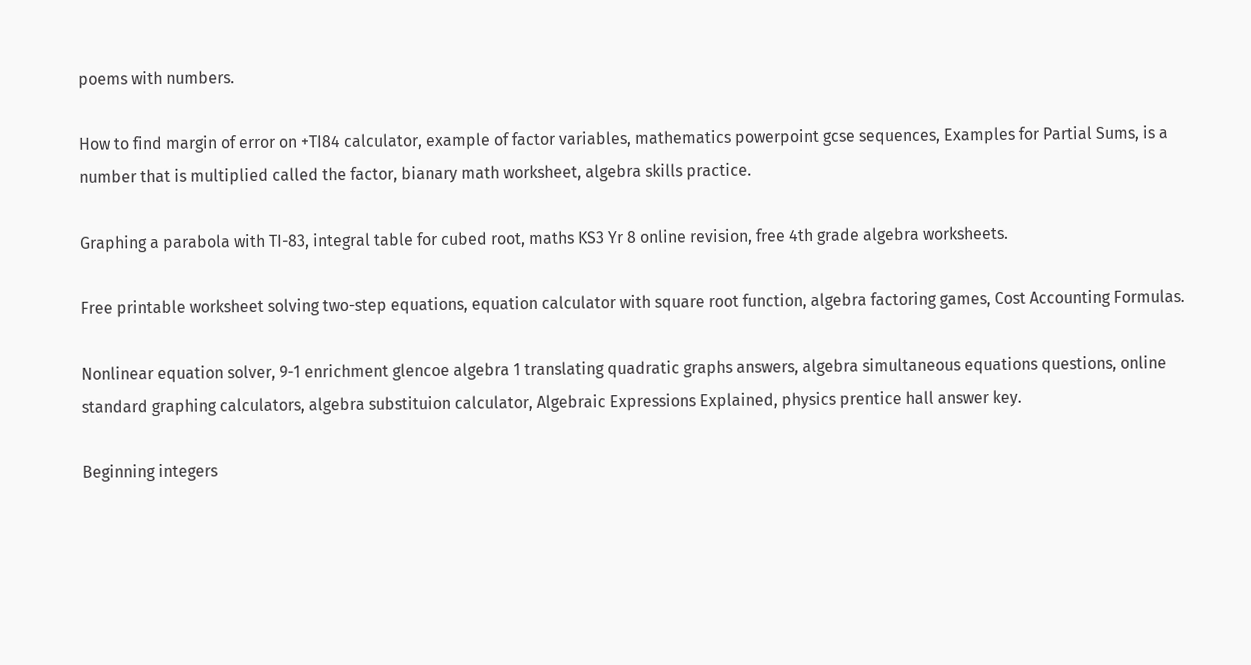poems with numbers.

How to find margin of error on +TI84 calculator, example of factor variables, mathematics powerpoint gcse sequences, Examples for Partial Sums, is a number that is multiplied called the factor, bianary math worksheet, algebra skills practice.

Graphing a parabola with TI-83, integral table for cubed root, maths KS3 Yr 8 online revision, free 4th grade algebra worksheets.

Free printable worksheet solving two-step equations, equation calculator with square root function, algebra factoring games, Cost Accounting Formulas.

Nonlinear equation solver, 9-1 enrichment glencoe algebra 1 translating quadratic graphs answers, algebra simultaneous equations questions, online standard graphing calculators, algebra substituion calculator, Algebraic Expressions Explained, physics prentice hall answer key.

Beginning integers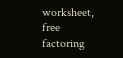worksheet, free factoring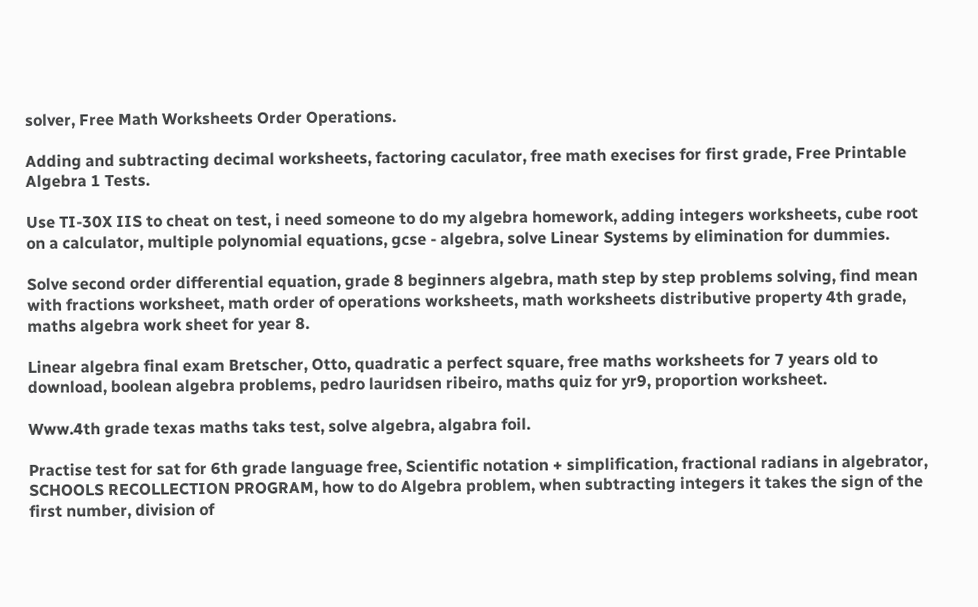solver, Free Math Worksheets Order Operations.

Adding and subtracting decimal worksheets, factoring caculator, free math execises for first grade, Free Printable Algebra 1 Tests.

Use TI-30X IIS to cheat on test, i need someone to do my algebra homework, adding integers worksheets, cube root on a calculator, multiple polynomial equations, gcse - algebra, solve Linear Systems by elimination for dummies.

Solve second order differential equation, grade 8 beginners algebra, math step by step problems solving, find mean with fractions worksheet, math order of operations worksheets, math worksheets distributive property 4th grade, maths algebra work sheet for year 8.

Linear algebra final exam Bretscher, Otto, quadratic a perfect square, free maths worksheets for 7 years old to download, boolean algebra problems, pedro lauridsen ribeiro, maths quiz for yr9, proportion worksheet.

Www.4th grade texas maths taks test, solve algebra, algabra foil.

Practise test for sat for 6th grade language free, Scientific notation + simplification, fractional radians in algebrator, SCHOOLS RECOLLECTION PROGRAM, how to do Algebra problem, when subtracting integers it takes the sign of the first number, division of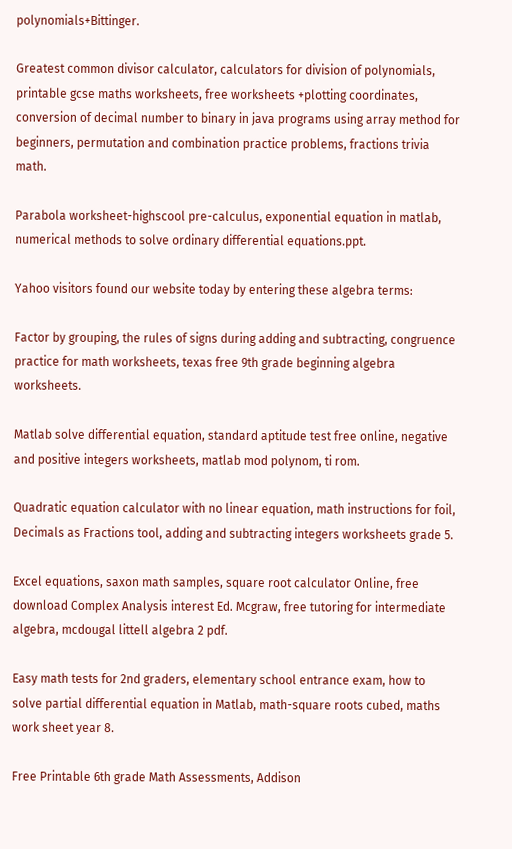polynomials+Bittinger.

Greatest common divisor calculator, calculators for division of polynomials, printable gcse maths worksheets, free worksheets +plotting coordinates, conversion of decimal number to binary in java programs using array method for beginners, permutation and combination practice problems, fractions trivia math.

Parabola worksheet-highscool pre-calculus, exponential equation in matlab, numerical methods to solve ordinary differential equations.ppt.

Yahoo visitors found our website today by entering these algebra terms:

Factor by grouping, the rules of signs during adding and subtracting, congruence practice for math worksheets, texas free 9th grade beginning algebra worksheets.

Matlab solve differential equation, standard aptitude test free online, negative and positive integers worksheets, matlab mod polynom, ti rom.

Quadratic equation calculator with no linear equation, math instructions for foil, Decimals as Fractions tool, adding and subtracting integers worksheets grade 5.

Excel equations, saxon math samples, square root calculator Online, free download Complex Analysis interest Ed. Mcgraw, free tutoring for intermediate algebra, mcdougal littell algebra 2 pdf.

Easy math tests for 2nd graders, elementary school entrance exam, how to solve partial differential equation in Matlab, math-square roots cubed, maths work sheet year 8.

Free Printable 6th grade Math Assessments, Addison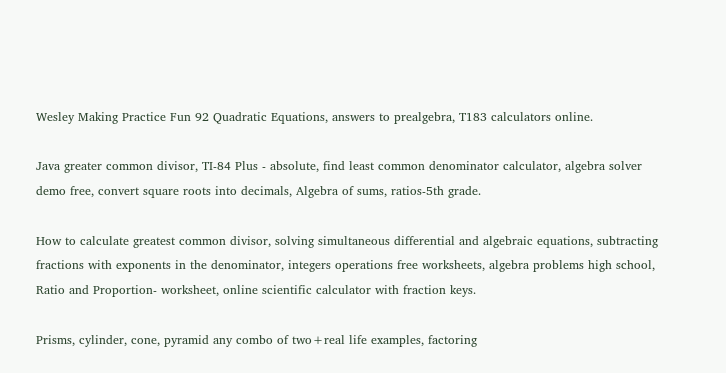Wesley Making Practice Fun 92 Quadratic Equations, answers to prealgebra, T183 calculators online.

Java greater common divisor, TI-84 Plus - absolute, find least common denominator calculator, algebra solver demo free, convert square roots into decimals, Algebra of sums, ratios-5th grade.

How to calculate greatest common divisor, solving simultaneous differential and algebraic equations, subtracting fractions with exponents in the denominator, integers operations free worksheets, algebra problems high school, Ratio and Proportion- worksheet, online scientific calculator with fraction keys.

Prisms, cylinder, cone, pyramid any combo of two+real life examples, factoring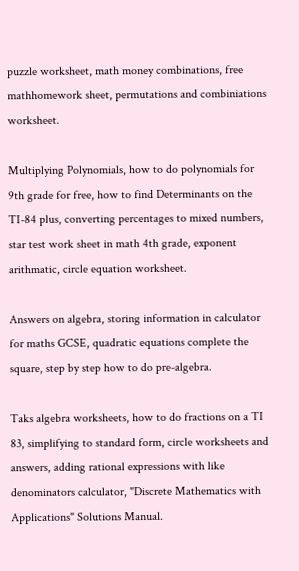puzzle worksheet, math money combinations, free mathhomework sheet, permutations and combiniations worksheet.

Multiplying Polynomials, how to do polynomials for 9th grade for free, how to find Determinants on the TI-84 plus, converting percentages to mixed numbers, star test work sheet in math 4th grade, exponent arithmatic, circle equation worksheet.

Answers on algebra, storing information in calculator for maths GCSE, quadratic equations complete the square, step by step how to do pre-algebra.

Taks algebra worksheets, how to do fractions on a TI 83, simplifying to standard form, circle worksheets and answers, adding rational expressions with like denominators calculator, "Discrete Mathematics with Applications" Solutions Manual.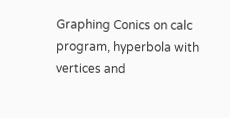Graphing Conics on calc program, hyperbola with vertices and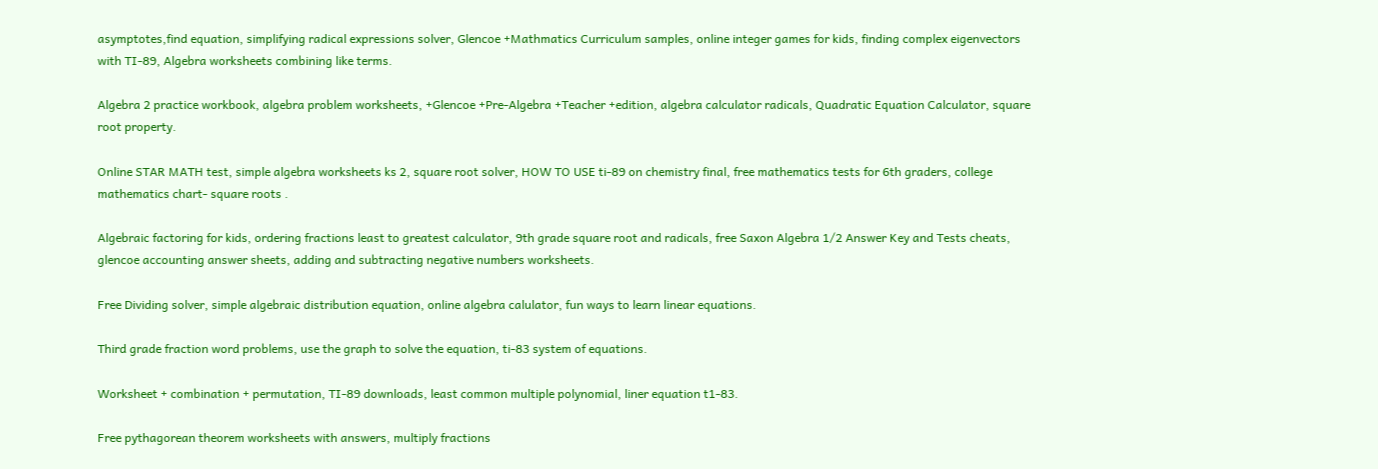asymptotes,find equation, simplifying radical expressions solver, Glencoe +Mathmatics Curriculum samples, online integer games for kids, finding complex eigenvectors with TI-89, Algebra worksheets combining like terms.

Algebra 2 practice workbook, algebra problem worksheets, +Glencoe +Pre-Algebra +Teacher +edition, algebra calculator radicals, Quadratic Equation Calculator, square root property.

Online STAR MATH test, simple algebra worksheets ks 2, square root solver, HOW TO USE ti-89 on chemistry final, free mathematics tests for 6th graders, college mathematics chart- square roots .

Algebraic factoring for kids, ordering fractions least to greatest calculator, 9th grade square root and radicals, free Saxon Algebra 1/2 Answer Key and Tests cheats, glencoe accounting answer sheets, adding and subtracting negative numbers worksheets.

Free Dividing solver, simple algebraic distribution equation, online algebra calulator, fun ways to learn linear equations.

Third grade fraction word problems, use the graph to solve the equation, ti-83 system of equations.

Worksheet + combination + permutation, TI-89 downloads, least common multiple polynomial, liner equation t1-83.

Free pythagorean theorem worksheets with answers, multiply fractions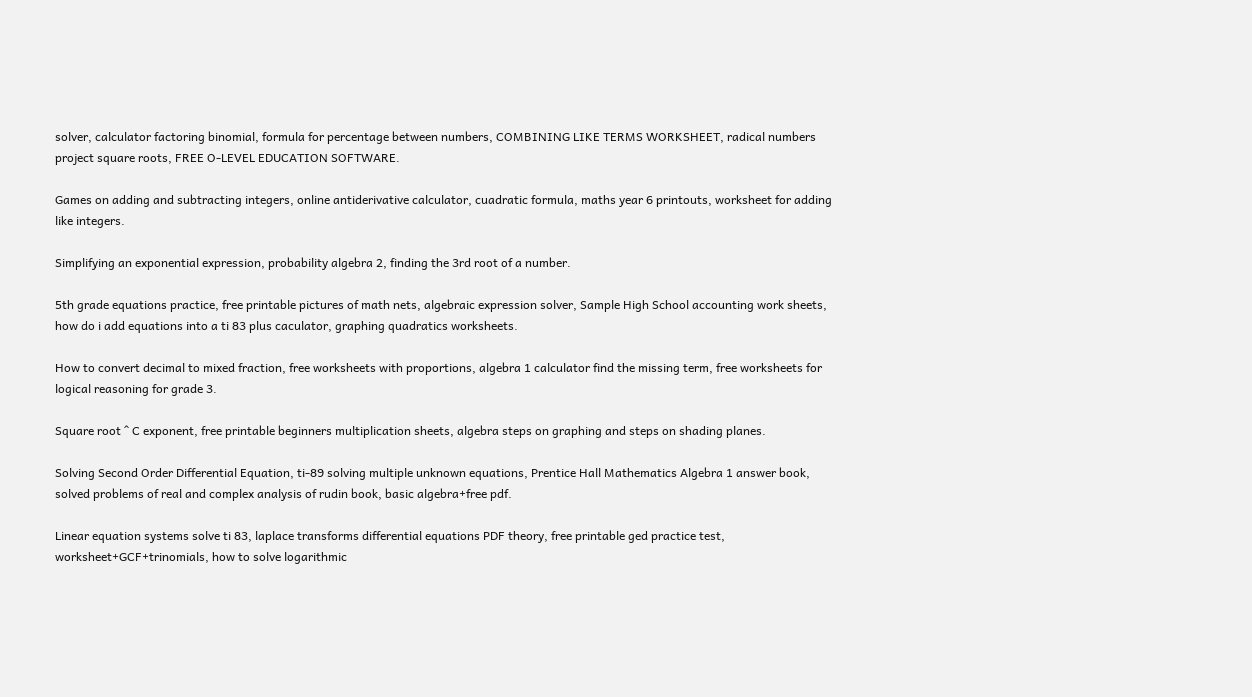solver, calculator factoring binomial, formula for percentage between numbers, COMBINING LIKE TERMS WORKSHEET, radical numbers project square roots, FREE O-LEVEL EDUCATION SOFTWARE.

Games on adding and subtracting integers, online antiderivative calculator, cuadratic formula, maths year 6 printouts, worksheet for adding like integers.

Simplifying an exponential expression, probability algebra 2, finding the 3rd root of a number.

5th grade equations practice, free printable pictures of math nets, algebraic expression solver, Sample High School accounting work sheets, how do i add equations into a ti 83 plus caculator, graphing quadratics worksheets.

How to convert decimal to mixed fraction, free worksheets with proportions, algebra 1 calculator find the missing term, free worksheets for logical reasoning for grade 3.

Square root ^ C exponent, free printable beginners multiplication sheets, algebra steps on graphing and steps on shading planes.

Solving Second Order Differential Equation, ti-89 solving multiple unknown equations, Prentice Hall Mathematics Algebra 1 answer book, solved problems of real and complex analysis of rudin book, basic algebra+free pdf.

Linear equation systems solve ti 83, laplace transforms differential equations PDF theory, free printable ged practice test, worksheet+GCF+trinomials, how to solve logarithmic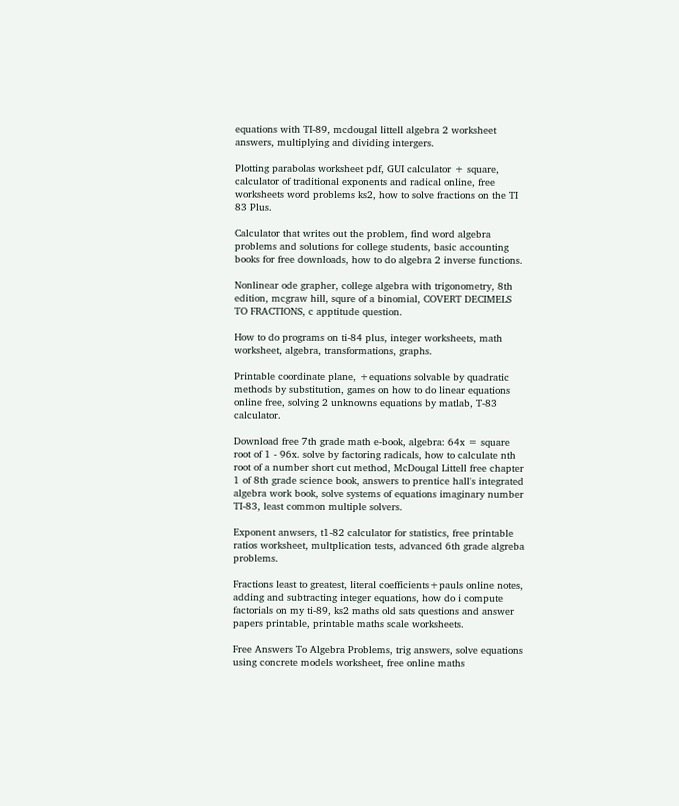equations with TI-89, mcdougal littell algebra 2 worksheet answers, multiplying and dividing intergers.

Plotting parabolas worksheet pdf, GUI calculator + square, calculator of traditional exponents and radical online, free worksheets word problems ks2, how to solve fractions on the TI 83 Plus.

Calculator that writes out the problem, find word algebra problems and solutions for college students, basic accounting books for free downloads, how to do algebra 2 inverse functions.

Nonlinear ode grapher, college algebra with trigonometry, 8th edition, mcgraw hill, squre of a binomial, COVERT DECIMELS TO FRACTIONS, c apptitude question.

How to do programs on ti-84 plus, integer worksheets, math worksheet, algebra, transformations, graphs.

Printable coordinate plane, +equations solvable by quadratic methods by substitution, games on how to do linear equations online free, solving 2 unknowns equations by matlab, T-83 calculator.

Download free 7th grade math e-book, algebra: 64x = square root of 1 - 96x. solve by factoring radicals, how to calculate nth root of a number short cut method, McDougal Littell free chapter 1 of 8th grade science book, answers to prentice hall's integrated algebra work book, solve systems of equations imaginary number TI-83, least common multiple solvers.

Exponent anwsers, t1-82 calculator for statistics, free printable ratios worksheet, multplication tests, advanced 6th grade algreba problems.

Fractions least to greatest, literal coefficients+pauls online notes, adding and subtracting integer equations, how do i compute factorials on my ti-89, ks2 maths old sats questions and answer papers printable, printable maths scale worksheets.

Free Answers To Algebra Problems, trig answers, solve equations using concrete models worksheet, free online maths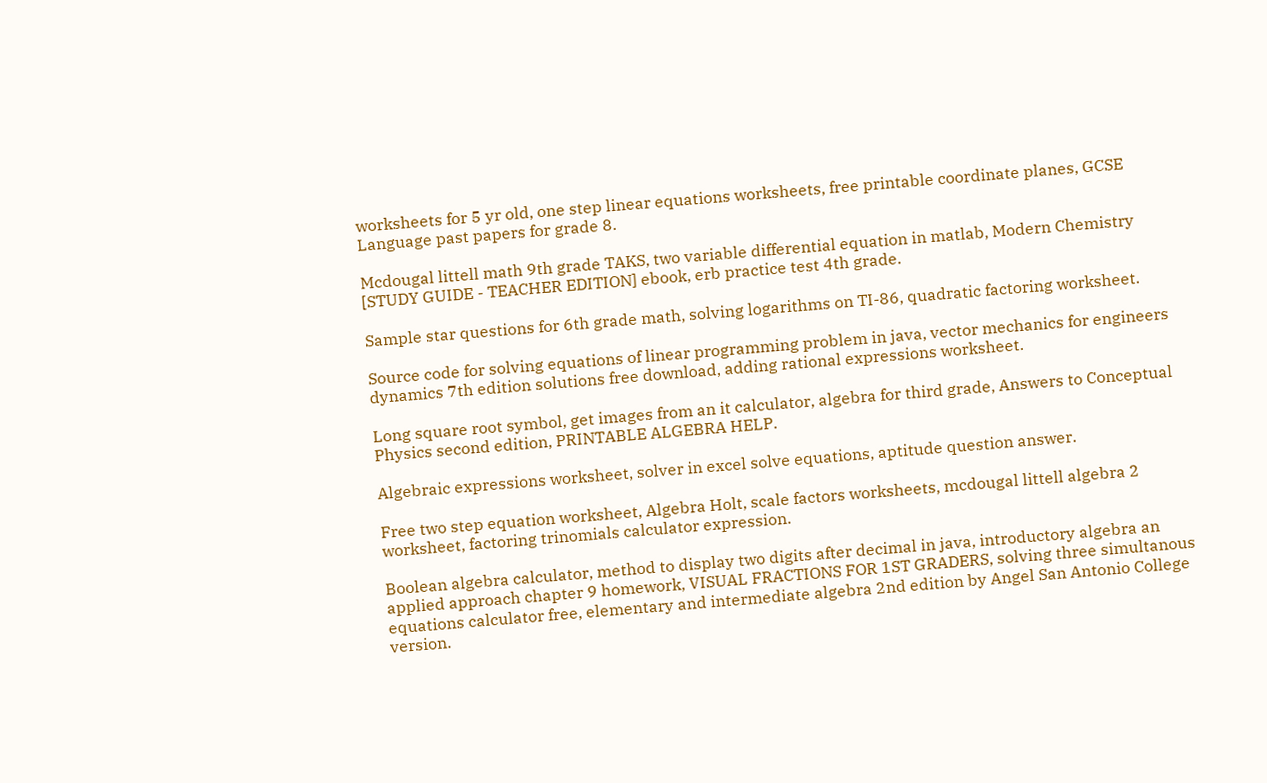worksheets for 5 yr old, one step linear equations worksheets, free printable coordinate planes, GCSE Language past papers for grade 8.

Mcdougal littell math 9th grade TAKS, two variable differential equation in matlab, Modern Chemistry [STUDY GUIDE - TEACHER EDITION] ebook, erb practice test 4th grade.

Sample star questions for 6th grade math, solving logarithms on TI-86, quadratic factoring worksheet.

Source code for solving equations of linear programming problem in java, vector mechanics for engineers dynamics 7th edition solutions free download, adding rational expressions worksheet.

Long square root symbol, get images from an it calculator, algebra for third grade, Answers to Conceptual Physics second edition, PRINTABLE ALGEBRA HELP.

Algebraic expressions worksheet, solver in excel solve equations, aptitude question answer.

Free two step equation worksheet, Algebra Holt, scale factors worksheets, mcdougal littell algebra 2 worksheet, factoring trinomials calculator expression.

Boolean algebra calculator, method to display two digits after decimal in java, introductory algebra an applied approach chapter 9 homework, VISUAL FRACTIONS FOR 1ST GRADERS, solving three simultanous equations calculator free, elementary and intermediate algebra 2nd edition by Angel San Antonio College version.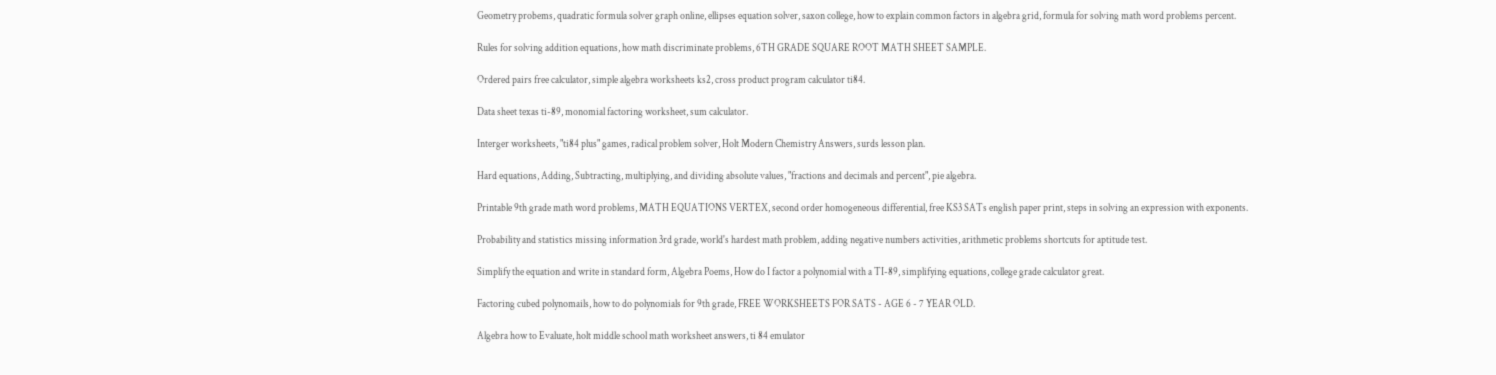Geometry probems, quadratic formula solver graph online, ellipses equation solver, saxon college, how to explain common factors in algebra grid, formula for solving math word problems percent.

Rules for solving addition equations, how math discriminate problems, 6TH GRADE SQUARE ROOT MATH SHEET SAMPLE.

Ordered pairs free calculator, simple algebra worksheets ks2, cross product program calculator ti84.

Data sheet texas ti-89, monomial factoring worksheet, sum calculator.

Interger worksheets, "ti84 plus" games, radical problem solver, Holt Modern Chemistry Answers, surds lesson plan.

Hard equations, Adding, Subtracting, multiplying, and dividing absolute values, "fractions and decimals and percent", pie algebra.

Printable 9th grade math word problems, MATH EQUATIONS VERTEX, second order homogeneous differential, free KS3 SATs english paper print, steps in solving an expression with exponents.

Probability and statistics missing information 3rd grade, world's hardest math problem, adding negative numbers activities, arithmetic problems shortcuts for aptitude test.

Simplify the equation and write in standard form, Algebra Poems, How do I factor a polynomial with a TI-89, simplifying equations, college grade calculator great.

Factoring cubed polynomails, how to do polynomials for 9th grade, FREE WORKSHEETS FOR SATS - AGE 6 - 7 YEAR OLD.

Algebra how to Evaluate, holt middle school math worksheet answers, ti 84 emulator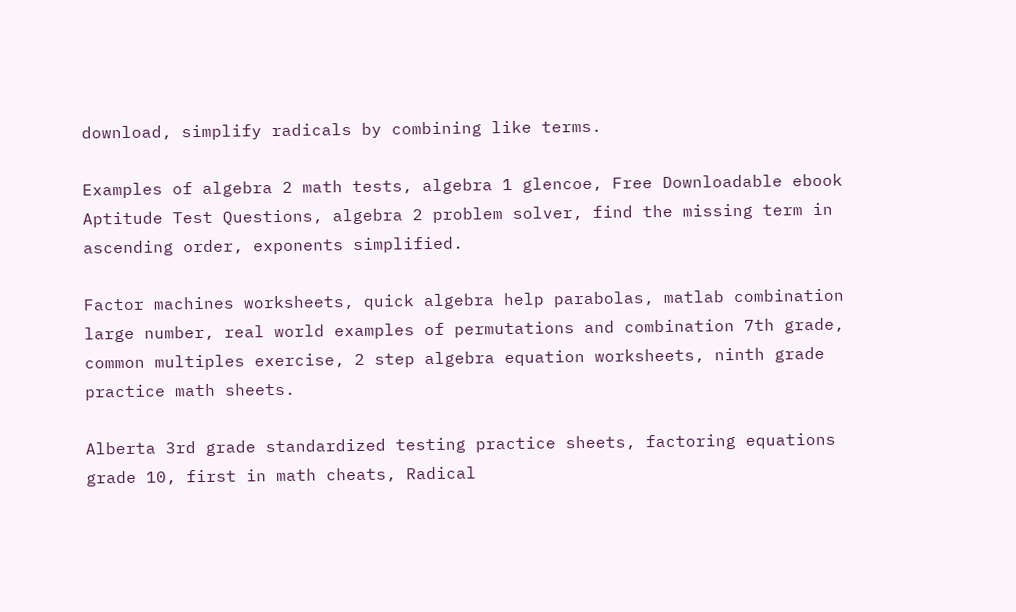download, simplify radicals by combining like terms.

Examples of algebra 2 math tests, algebra 1 glencoe, Free Downloadable ebook Aptitude Test Questions, algebra 2 problem solver, find the missing term in ascending order, exponents simplified.

Factor machines worksheets, quick algebra help parabolas, matlab combination large number, real world examples of permutations and combination 7th grade, common multiples exercise, 2 step algebra equation worksheets, ninth grade practice math sheets.

Alberta 3rd grade standardized testing practice sheets, factoring equations grade 10, first in math cheats, Radical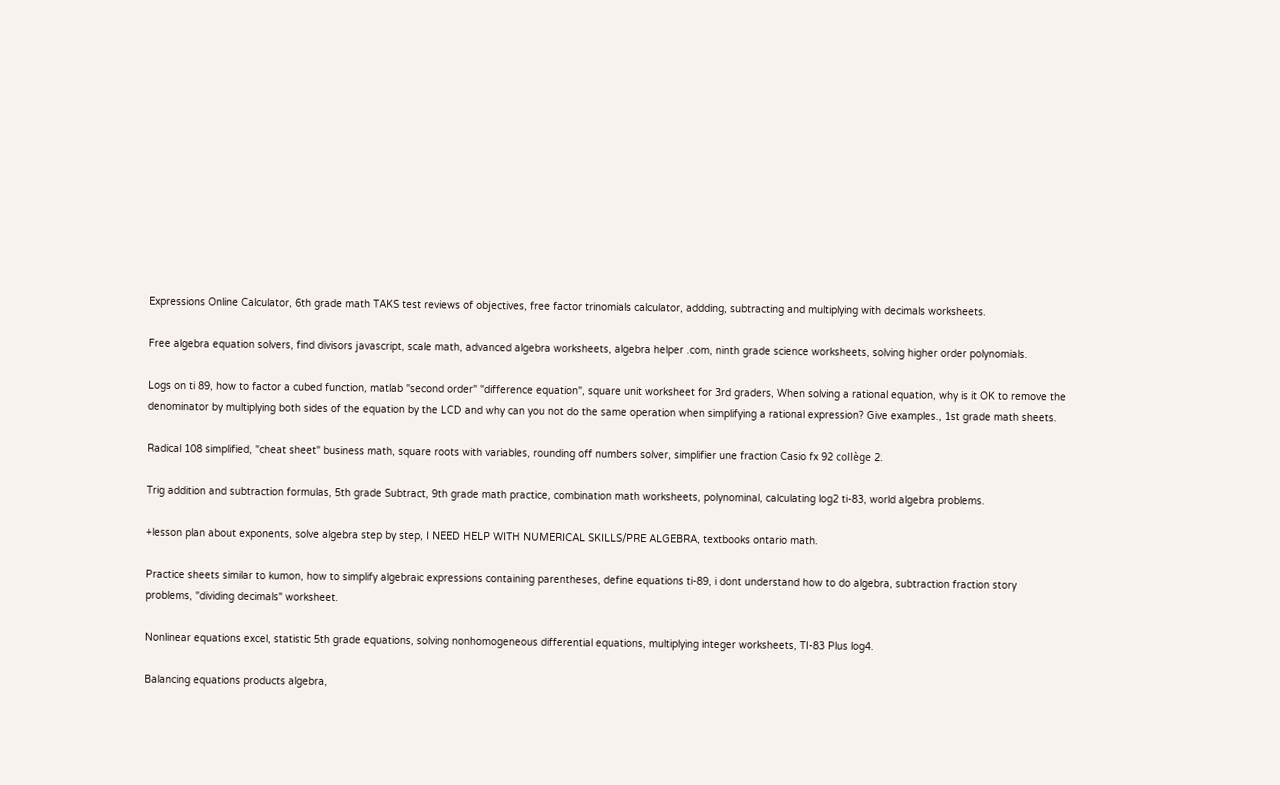Expressions Online Calculator, 6th grade math TAKS test reviews of objectives, free factor trinomials calculator, addding, subtracting and multiplying with decimals worksheets.

Free algebra equation solvers, find divisors javascript, scale math, advanced algebra worksheets, algebra helper .com, ninth grade science worksheets, solving higher order polynomials.

Logs on ti 89, how to factor a cubed function, matlab "second order" "difference equation", square unit worksheet for 3rd graders, When solving a rational equation, why is it OK to remove the denominator by multiplying both sides of the equation by the LCD and why can you not do the same operation when simplifying a rational expression? Give examples., 1st grade math sheets.

Radical 108 simplified, "cheat sheet" business math, square roots with variables, rounding off numbers solver, simplifier une fraction Casio fx 92 collège 2.

Trig addition and subtraction formulas, 5th grade Subtract, 9th grade math practice, combination math worksheets, polynominal, calculating log2 ti-83, world algebra problems.

+lesson plan about exponents, solve algebra step by step, I NEED HELP WITH NUMERICAL SKILLS/PRE ALGEBRA, textbooks ontario math.

Practice sheets similar to kumon, how to simplify algebraic expressions containing parentheses, define equations ti-89, i dont understand how to do algebra, subtraction fraction story problems, "dividing decimals" worksheet.

Nonlinear equations excel, statistic 5th grade equations, solving nonhomogeneous differential equations, multiplying integer worksheets, TI-83 Plus log4.

Balancing equations products algebra,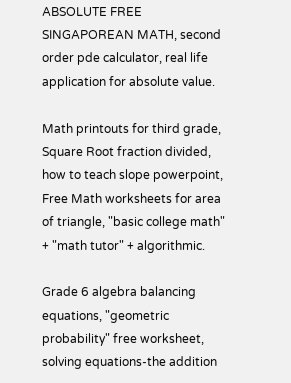ABSOLUTE FREE SINGAPOREAN MATH, second order pde calculator, real life application for absolute value.

Math printouts for third grade, Square Root fraction divided, how to teach slope powerpoint, Free Math worksheets for area of triangle, "basic college math" + "math tutor" + algorithmic.

Grade 6 algebra balancing equations, "geometric probability" free worksheet, solving equations-the addition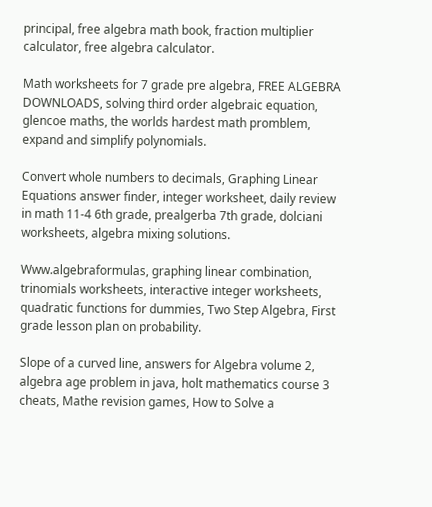principal, free algebra math book, fraction multiplier calculator, free algebra calculator.

Math worksheets for 7 grade pre algebra, FREE ALGEBRA DOWNLOADS, solving third order algebraic equation, glencoe maths, the worlds hardest math promblem, expand and simplify polynomials.

Convert whole numbers to decimals, Graphing Linear Equations answer finder, integer worksheet, daily review in math 11-4 6th grade, prealgerba 7th grade, dolciani worksheets, algebra mixing solutions.

Www.algebraformulas, graphing linear combination, trinomials worksheets, interactive integer worksheets, quadratic functions for dummies, Two Step Algebra, First grade lesson plan on probability.

Slope of a curved line, answers for Algebra volume 2, algebra age problem in java, holt mathematics course 3 cheats, Mathe revision games, How to Solve a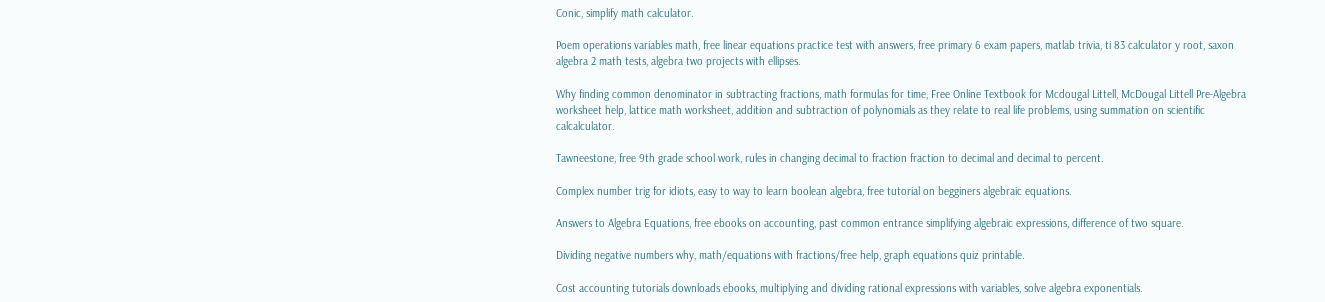Conic, simplify math calculator.

Poem operations variables math, free linear equations practice test with answers, free primary 6 exam papers, matlab trivia, ti 83 calculator y root, saxon algebra 2 math tests, algebra two projects with ellipses.

Why finding common denominator in subtracting fractions, math formulas for time, Free Online Textbook for Mcdougal Littell, McDougal Littell Pre-Algebra worksheet help, lattice math worksheet, addition and subtraction of polynomials as they relate to real life problems, using summation on scientific calcalculator.

Tawneestone, free 9th grade school work, rules in changing decimal to fraction fraction to decimal and decimal to percent.

Complex number trig for idiots, easy to way to learn boolean algebra, free tutorial on begginers algebraic equations.

Answers to Algebra Equations, free ebooks on accounting, past common entrance simplifying algebraic expressions, difference of two square.

Dividing negative numbers why, math/equations with fractions/free help, graph equations quiz printable.

Cost accounting tutorials downloads ebooks, multiplying and dividing rational expressions with variables, solve algebra exponentials.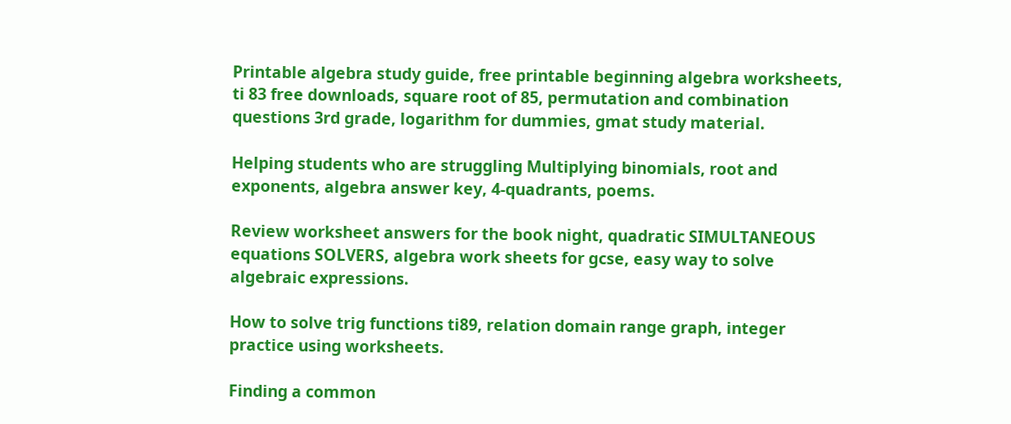Printable algebra study guide, free printable beginning algebra worksheets, ti 83 free downloads, square root of 85, permutation and combination questions 3rd grade, logarithm for dummies, gmat study material.

Helping students who are struggling Multiplying binomials, root and exponents, algebra answer key, 4-quadrants, poems.

Review worksheet answers for the book night, quadratic SIMULTANEOUS equations SOLVERS, algebra work sheets for gcse, easy way to solve algebraic expressions.

How to solve trig functions ti89, relation domain range graph, integer practice using worksheets.

Finding a common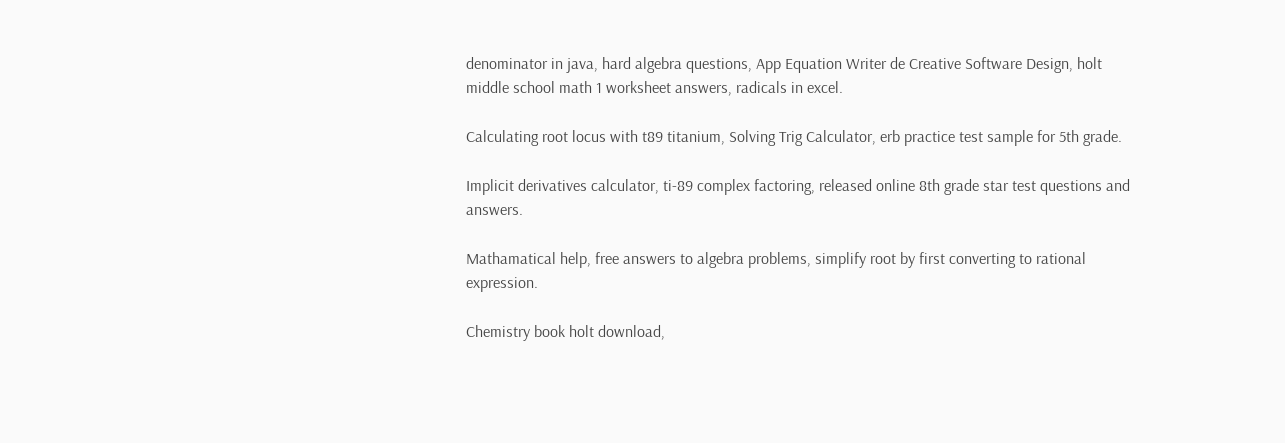denominator in java, hard algebra questions, App Equation Writer de Creative Software Design, holt middle school math 1 worksheet answers, radicals in excel.

Calculating root locus with t89 titanium, Solving Trig Calculator, erb practice test sample for 5th grade.

Implicit derivatives calculator, ti-89 complex factoring, released online 8th grade star test questions and answers.

Mathamatical help, free answers to algebra problems, simplify root by first converting to rational expression.

Chemistry book holt download,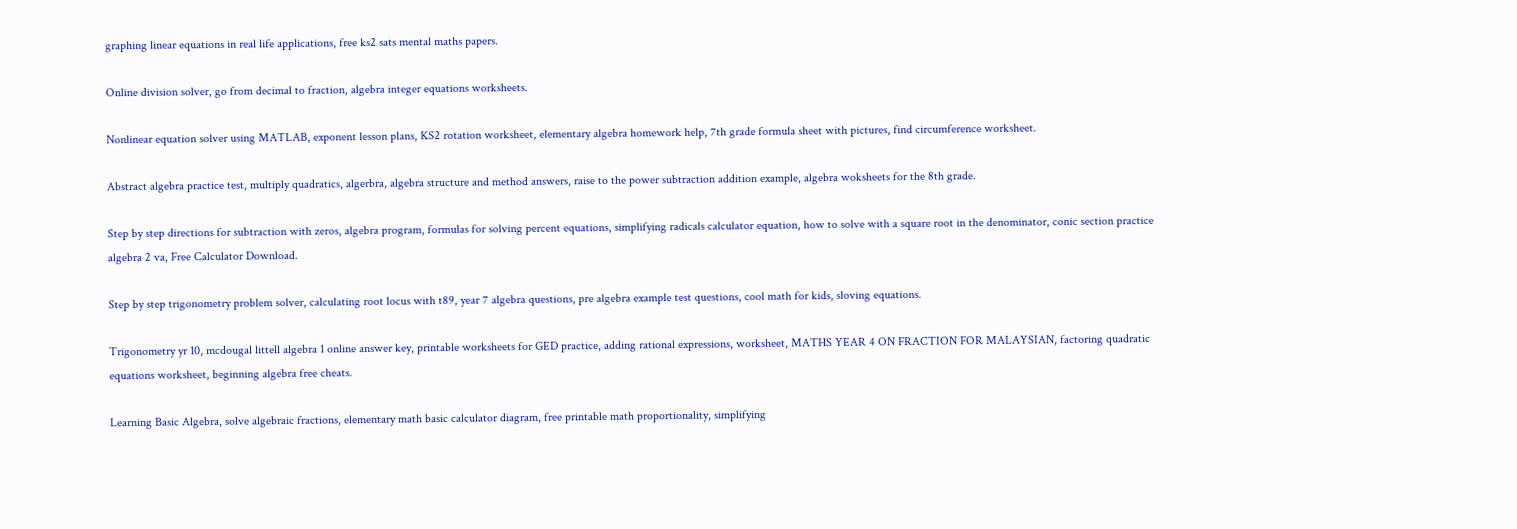graphing linear equations in real life applications, free ks2 sats mental maths papers.

Online division solver, go from decimal to fraction, algebra integer equations worksheets.

Nonlinear equation solver using MATLAB, exponent lesson plans, KS2 rotation worksheet, elementary algebra homework help, 7th grade formula sheet with pictures, find circumference worksheet.

Abstract algebra practice test, multiply quadratics, algerbra, algebra structure and method answers, raise to the power subtraction addition example, algebra woksheets for the 8th grade.

Step by step directions for subtraction with zeros, algebra program, formulas for solving percent equations, simplifying radicals calculator equation, how to solve with a square root in the denominator, conic section practice algebra 2 va, Free Calculator Download.

Step by step trigonometry problem solver, calculating root locus with t89, year 7 algebra questions, pre algebra example test questions, cool math for kids, sloving equations.

Trigonometry yr 10, mcdougal littell algebra 1 online answer key, printable worksheets for GED practice, adding rational expressions, worksheet, MATHS YEAR 4 ON FRACTION FOR MALAYSIAN, factoring quadratic equations worksheet, beginning algebra free cheats.

Learning Basic Algebra, solve algebraic fractions, elementary math basic calculator diagram, free printable math proportionality, simplifying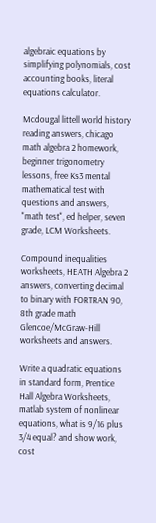algebraic equations by simplifying polynomials, cost accounting books, literal equations calculator.

Mcdougal littell world history reading answers, chicago math algebra 2 homework, beginner trigonometry lessons, free Ks3 mental mathematical test with questions and answers, "math test", ed helper, seven grade, LCM Worksheets.

Compound inequalities worksheets, HEATH Algebra 2 answers, converting decimal to binary with FORTRAN 90, 8th grade math Glencoe/McGraw-Hill worksheets and answers.

Write a quadratic equations in standard form, Prentice Hall Algebra Worksheets, matlab system of nonlinear equations, what is 9/16 plus 3/4 equal? and show work, cost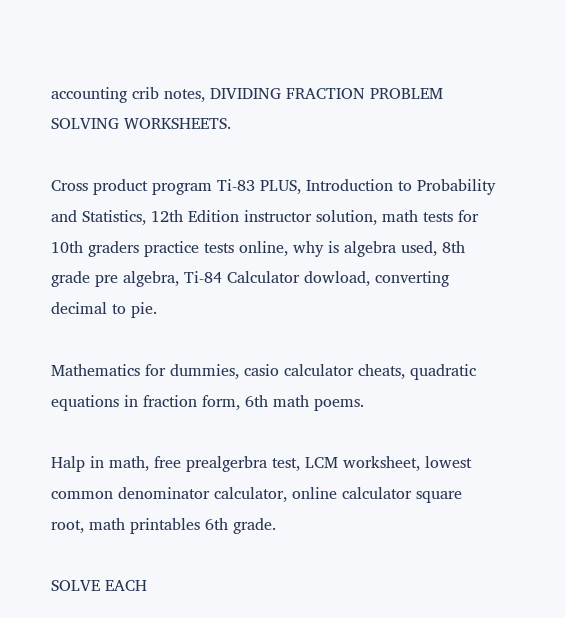accounting crib notes, DIVIDING FRACTION PROBLEM SOLVING WORKSHEETS.

Cross product program Ti-83 PLUS, Introduction to Probability and Statistics, 12th Edition instructor solution, math tests for 10th graders practice tests online, why is algebra used, 8th grade pre algebra, Ti-84 Calculator dowload, converting decimal to pie.

Mathematics for dummies, casio calculator cheats, quadratic equations in fraction form, 6th math poems.

Halp in math, free prealgerbra test, LCM worksheet, lowest common denominator calculator, online calculator square root, math printables 6th grade.

SOLVE EACH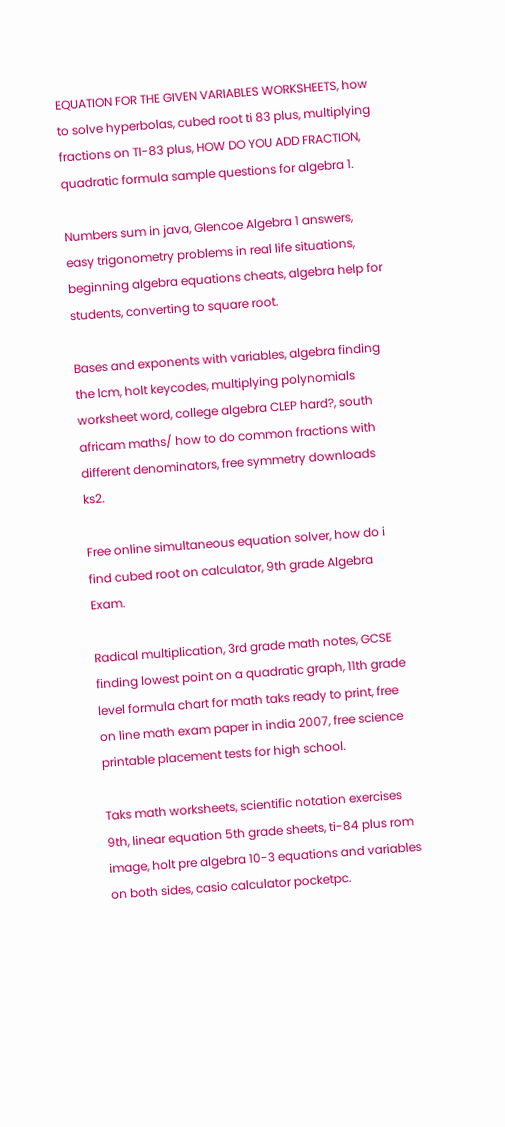EQUATION FOR THE GIVEN VARIABLES WORKSHEETS, how to solve hyperbolas, cubed root ti 83 plus, multiplying fractions on TI-83 plus, HOW DO YOU ADD FRACTION, quadratic formula sample questions for algebra 1.

Numbers sum in java, Glencoe Algebra 1 answers, easy trigonometry problems in real life situations, beginning algebra equations cheats, algebra help for students, converting to square root.

Bases and exponents with variables, algebra finding the lcm, holt keycodes, multiplying polynomials worksheet word, college algebra CLEP hard?, south africam maths/ how to do common fractions with different denominators, free symmetry downloads ks2.

Free online simultaneous equation solver, how do i find cubed root on calculator, 9th grade Algebra Exam.

Radical multiplication, 3rd grade math notes, GCSE finding lowest point on a quadratic graph, 11th grade level formula chart for math taks ready to print, free on line math exam paper in india 2007, free science printable placement tests for high school.

Taks math worksheets, scientific notation exercises 9th, linear equation 5th grade sheets, ti-84 plus rom image, holt pre algebra 10-3 equations and variables on both sides, casio calculator pocketpc.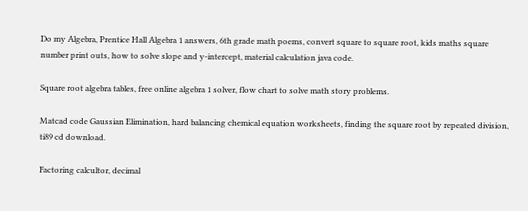Do my Algebra, Prentice Hall Algebra 1 answers, 6th grade math poems, convert square to square root, kids maths square number print outs, how to solve slope and y-intercept, material calculation java code.

Square root algebra tables, free online algebra 1 solver, flow chart to solve math story problems.

Matcad code Gaussian Elimination, hard balancing chemical equation worksheets, finding the square root by repeated division, ti89 cd download.

Factoring calcultor, decimal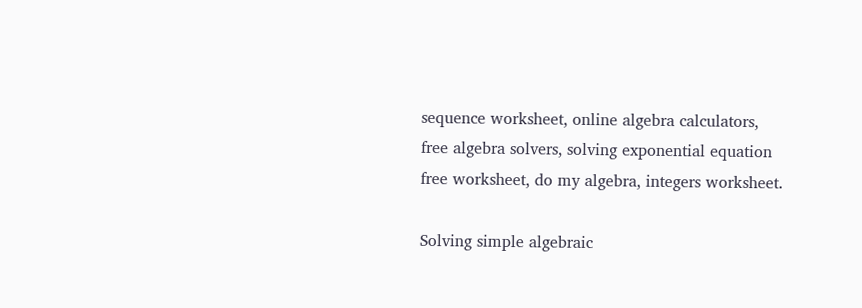sequence worksheet, online algebra calculators, free algebra solvers, solving exponential equation free worksheet, do my algebra, integers worksheet.

Solving simple algebraic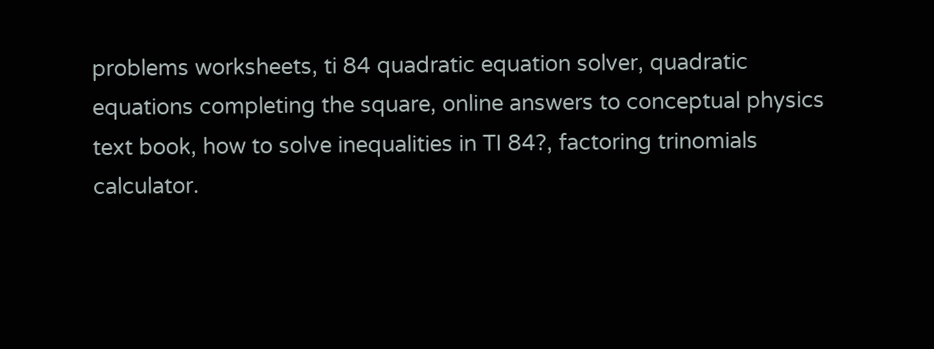problems worksheets, ti 84 quadratic equation solver, quadratic equations completing the square, online answers to conceptual physics text book, how to solve inequalities in TI 84?, factoring trinomials calculator.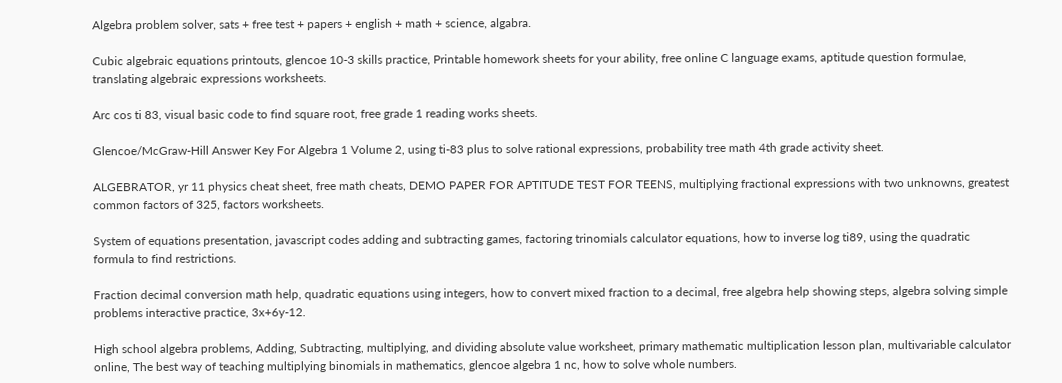Algebra problem solver, sats + free test + papers + english + math + science, algabra.

Cubic algebraic equations printouts, glencoe 10-3 skills practice, Printable homework sheets for your ability, free online C language exams, aptitude question formulae, translating algebraic expressions worksheets.

Arc cos ti 83, visual basic code to find square root, free grade 1 reading works sheets.

Glencoe/McGraw-Hill Answer Key For Algebra 1 Volume 2, using ti-83 plus to solve rational expressions, probability tree math 4th grade activity sheet.

ALGEBRATOR, yr 11 physics cheat sheet, free math cheats, DEMO PAPER FOR APTITUDE TEST FOR TEENS, multiplying fractional expressions with two unknowns, greatest common factors of 325, factors worksheets.

System of equations presentation, javascript codes adding and subtracting games, factoring trinomials calculator equations, how to inverse log ti89, using the quadratic formula to find restrictions.

Fraction decimal conversion math help, quadratic equations using integers, how to convert mixed fraction to a decimal, free algebra help showing steps, algebra solving simple problems interactive practice, 3x+6y-12.

High school algebra problems, Adding, Subtracting, multiplying, and dividing absolute value worksheet, primary mathematic multiplication lesson plan, multivariable calculator online, The best way of teaching multiplying binomials in mathematics, glencoe algebra 1 nc, how to solve whole numbers.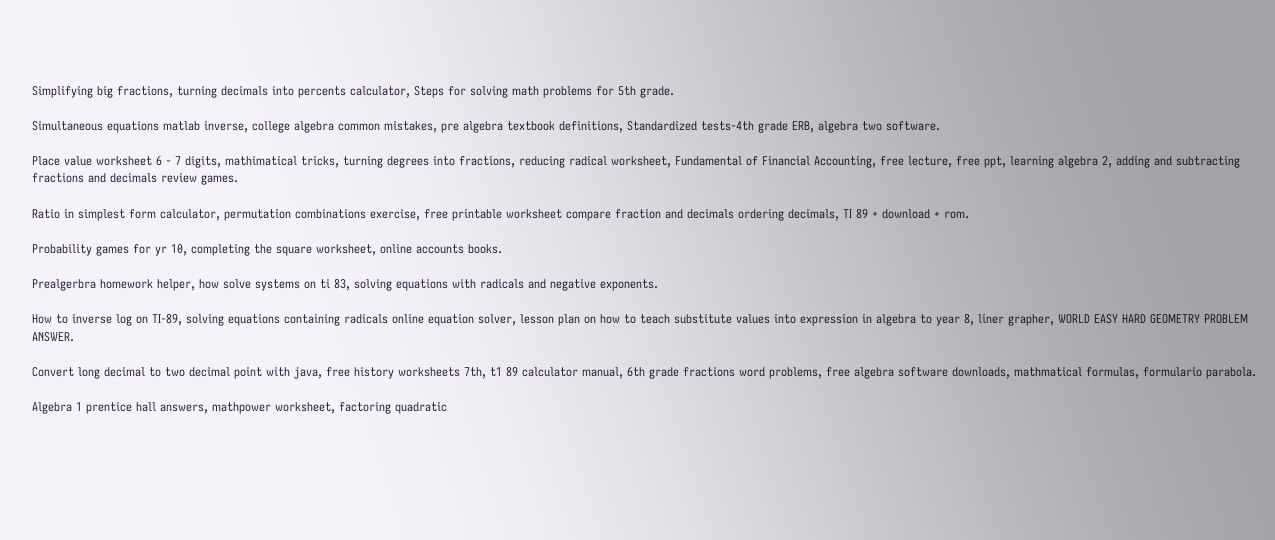Simplifying big fractions, turning decimals into percents calculator, Steps for solving math problems for 5th grade.

Simultaneous equations matlab inverse, college algebra common mistakes, pre algebra textbook definitions, Standardized tests-4th grade ERB, algebra two software.

Place value worksheet 6 - 7 digits, mathimatical tricks, turning degrees into fractions, reducing radical worksheet, Fundamental of Financial Accounting, free lecture, free ppt, learning algebra 2, adding and subtracting fractions and decimals review games.

Ratio in simplest form calculator, permutation combinations exercise, free printable worksheet compare fraction and decimals ordering decimals, TI 89 + download + rom.

Probability games for yr 10, completing the square worksheet, online accounts books.

Prealgerbra homework helper, how solve systems on ti 83, solving equations with radicals and negative exponents.

How to inverse log on TI-89, solving equations containing radicals online equation solver, lesson plan on how to teach substitute values into expression in algebra to year 8, liner grapher, WORLD EASY HARD GEOMETRY PROBLEM ANSWER.

Convert long decimal to two decimal point with java, free history worksheets 7th, t1 89 calculator manual, 6th grade fractions word problems, free algebra software downloads, mathmatical formulas, formulario parabola.

Algebra 1 prentice hall answers, mathpower worksheet, factoring quadratic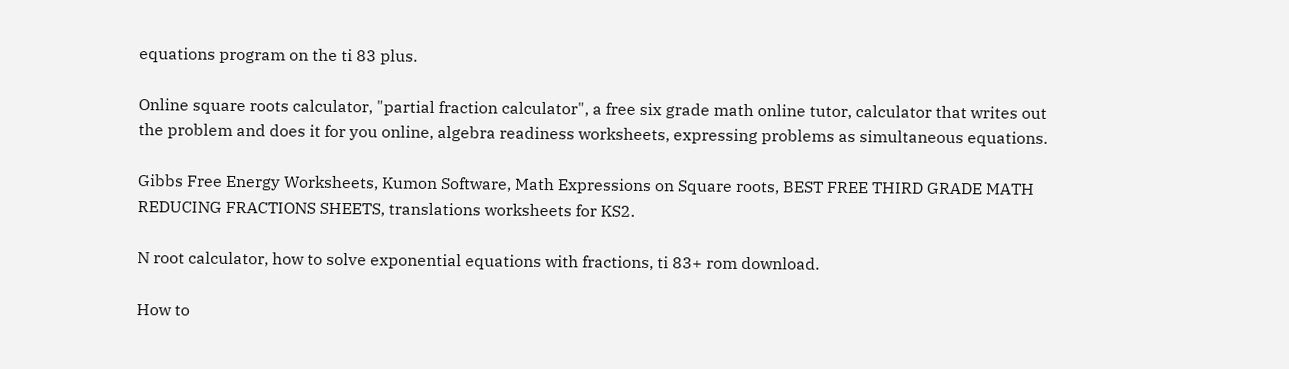equations program on the ti 83 plus.

Online square roots calculator, "partial fraction calculator", a free six grade math online tutor, calculator that writes out the problem and does it for you online, algebra readiness worksheets, expressing problems as simultaneous equations.

Gibbs Free Energy Worksheets, Kumon Software, Math Expressions on Square roots, BEST FREE THIRD GRADE MATH REDUCING FRACTIONS SHEETS, translations worksheets for KS2.

N root calculator, how to solve exponential equations with fractions, ti 83+ rom download.

How to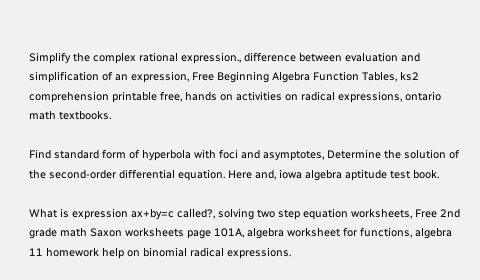Simplify the complex rational expression., difference between evaluation and simplification of an expression, Free Beginning Algebra Function Tables, ks2 comprehension printable free, hands on activities on radical expressions, ontario math textbooks.

Find standard form of hyperbola with foci and asymptotes, Determine the solution of the second-order differential equation. Here and, iowa algebra aptitude test book.

What is expression ax+by=c called?, solving two step equation worksheets, Free 2nd grade math Saxon worksheets page 101A, algebra worksheet for functions, algebra 11 homework help on binomial radical expressions.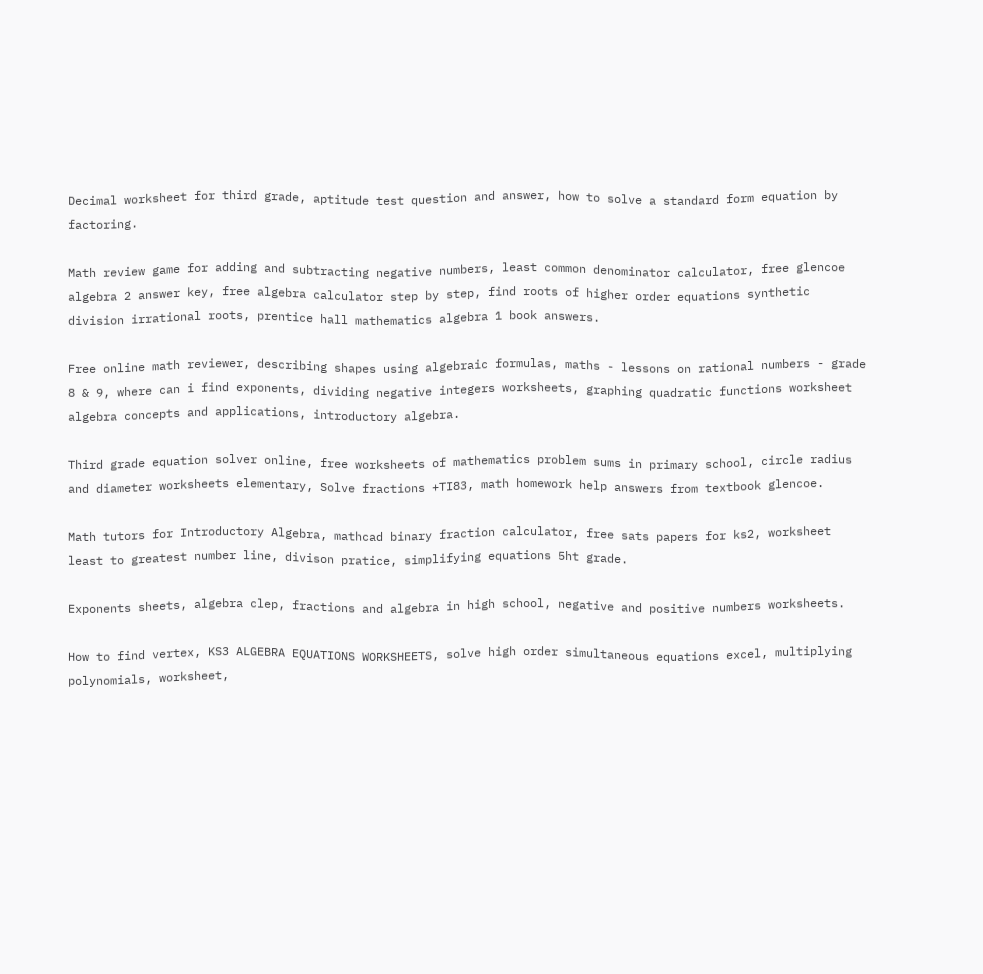Decimal worksheet for third grade, aptitude test question and answer, how to solve a standard form equation by factoring.

Math review game for adding and subtracting negative numbers, least common denominator calculator, free glencoe algebra 2 answer key, free algebra calculator step by step, find roots of higher order equations synthetic division irrational roots, prentice hall mathematics algebra 1 book answers.

Free online math reviewer, describing shapes using algebraic formulas, maths - lessons on rational numbers - grade 8 & 9, where can i find exponents, dividing negative integers worksheets, graphing quadratic functions worksheet algebra concepts and applications, introductory algebra.

Third grade equation solver online, free worksheets of mathematics problem sums in primary school, circle radius and diameter worksheets elementary, Solve fractions +TI83, math homework help answers from textbook glencoe.

Math tutors for Introductory Algebra, mathcad binary fraction calculator, free sats papers for ks2, worksheet least to greatest number line, divison pratice, simplifying equations 5ht grade.

Exponents sheets, algebra clep, fractions and algebra in high school, negative and positive numbers worksheets.

How to find vertex, KS3 ALGEBRA EQUATIONS WORKSHEETS, solve high order simultaneous equations excel, multiplying polynomials, worksheet,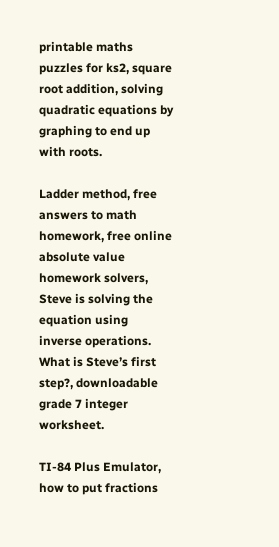printable maths puzzles for ks2, square root addition, solving quadratic equations by graphing to end up with roots.

Ladder method, free answers to math homework, free online absolute value homework solvers, Steve is solving the equation using inverse operations. What is Steve’s first step?, downloadable grade 7 integer worksheet.

TI-84 Plus Emulator, how to put fractions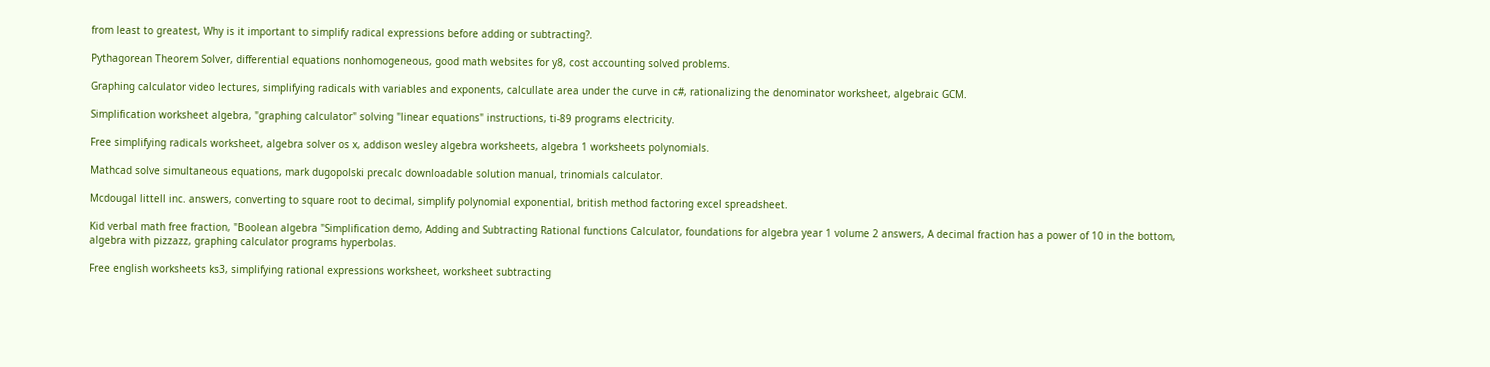from least to greatest, Why is it important to simplify radical expressions before adding or subtracting?.

Pythagorean Theorem Solver, differential equations nonhomogeneous, good math websites for y8, cost accounting solved problems.

Graphing calculator video lectures, simplifying radicals with variables and exponents, calcullate area under the curve in c#, rationalizing the denominator worksheet, algebraic GCM.

Simplification worksheet algebra, "graphing calculator" solving "linear equations" instructions, ti-89 programs electricity.

Free simplifying radicals worksheet, algebra solver os x, addison wesley algebra worksheets, algebra 1 worksheets polynomials.

Mathcad solve simultaneous equations, mark dugopolski precalc downloadable solution manual, trinomials calculator.

Mcdougal littell inc. answers, converting to square root to decimal, simplify polynomial exponential, british method factoring excel spreadsheet.

Kid verbal math free fraction, "Boolean algebra "Simplification demo, Adding and Subtracting Rational functions Calculator, foundations for algebra year 1 volume 2 answers, A decimal fraction has a power of 10 in the bottom, algebra with pizzazz, graphing calculator programs hyperbolas.

Free english worksheets ks3, simplifying rational expressions worksheet, worksheet subtracting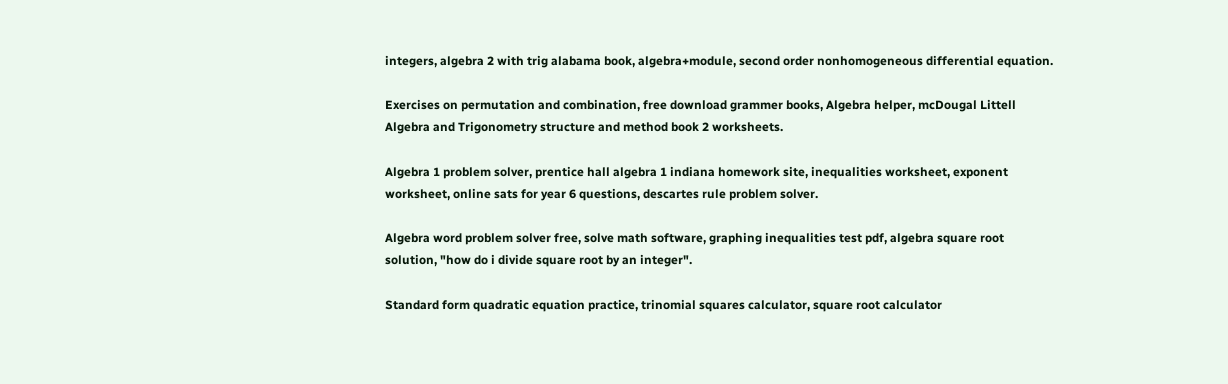integers, algebra 2 with trig alabama book, algebra+module, second order nonhomogeneous differential equation.

Exercises on permutation and combination, free download grammer books, Algebra helper, mcDougal Littell Algebra and Trigonometry structure and method book 2 worksheets.

Algebra 1 problem solver, prentice hall algebra 1 indiana homework site, inequalities worksheet, exponent worksheet, online sats for year 6 questions, descartes rule problem solver.

Algebra word problem solver free, solve math software, graphing inequalities test pdf, algebra square root solution, "how do i divide square root by an integer".

Standard form quadratic equation practice, trinomial squares calculator, square root calculator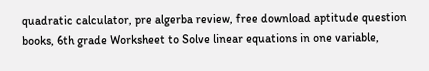quadratic calculator, pre algerba review, free download aptitude question books, 6th grade Worksheet to Solve linear equations in one variable,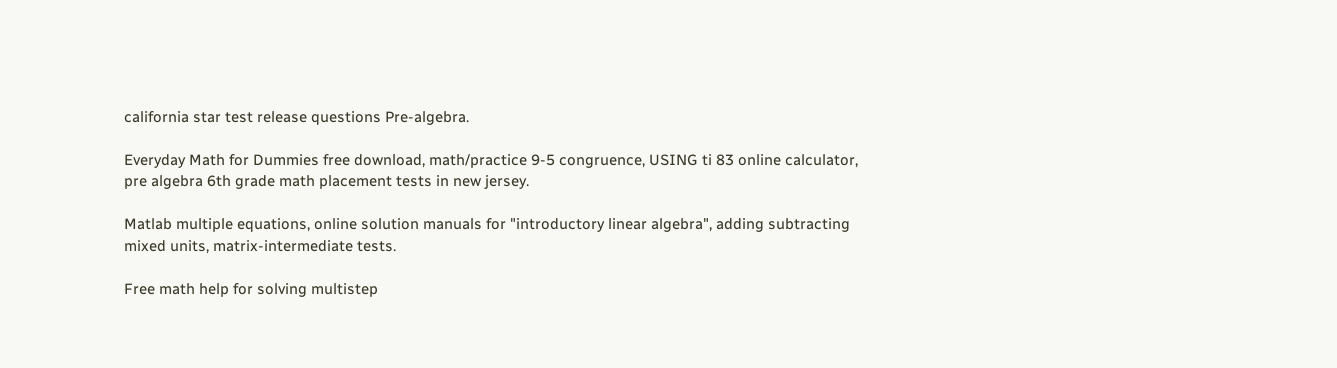california star test release questions Pre-algebra.

Everyday Math for Dummies free download, math/practice 9-5 congruence, USING ti 83 online calculator, pre algebra 6th grade math placement tests in new jersey.

Matlab multiple equations, online solution manuals for "introductory linear algebra", adding subtracting mixed units, matrix-intermediate tests.

Free math help for solving multistep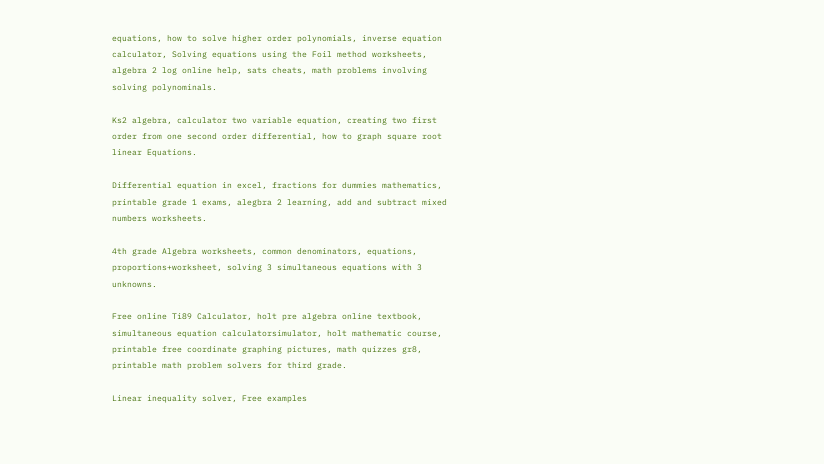equations, how to solve higher order polynomials, inverse equation calculator, Solving equations using the Foil method worksheets, algebra 2 log online help, sats cheats, math problems involving solving polynominals.

Ks2 algebra, calculator two variable equation, creating two first order from one second order differential, how to graph square root linear Equations.

Differential equation in excel, fractions for dummies mathematics, printable grade 1 exams, alegbra 2 learning, add and subtract mixed numbers worksheets.

4th grade Algebra worksheets, common denominators, equations, proportions+worksheet, solving 3 simultaneous equations with 3 unknowns.

Free online Ti89 Calculator, holt pre algebra online textbook, simultaneous equation calculatorsimulator, holt mathematic course, printable free coordinate graphing pictures, math quizzes gr8, printable math problem solvers for third grade.

Linear inequality solver, Free examples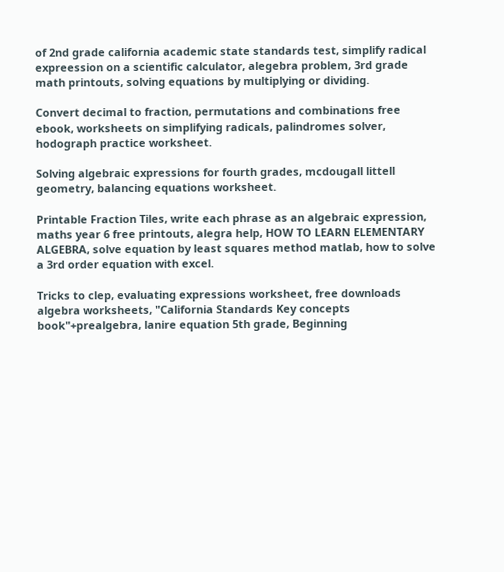of 2nd grade california academic state standards test, simplify radical expreession on a scientific calculator, alegebra problem, 3rd grade math printouts, solving equations by multiplying or dividing.

Convert decimal to fraction, permutations and combinations free ebook, worksheets on simplifying radicals, palindromes solver, hodograph practice worksheet.

Solving algebraic expressions for fourth grades, mcdougall littell geometry, balancing equations worksheet.

Printable Fraction Tiles, write each phrase as an algebraic expression, maths year 6 free printouts, alegra help, HOW TO LEARN ELEMENTARY ALGEBRA, solve equation by least squares method matlab, how to solve a 3rd order equation with excel.

Tricks to clep, evaluating expressions worksheet, free downloads algebra worksheets, "California Standards Key concepts book"+prealgebra, lanire equation 5th grade, Beginning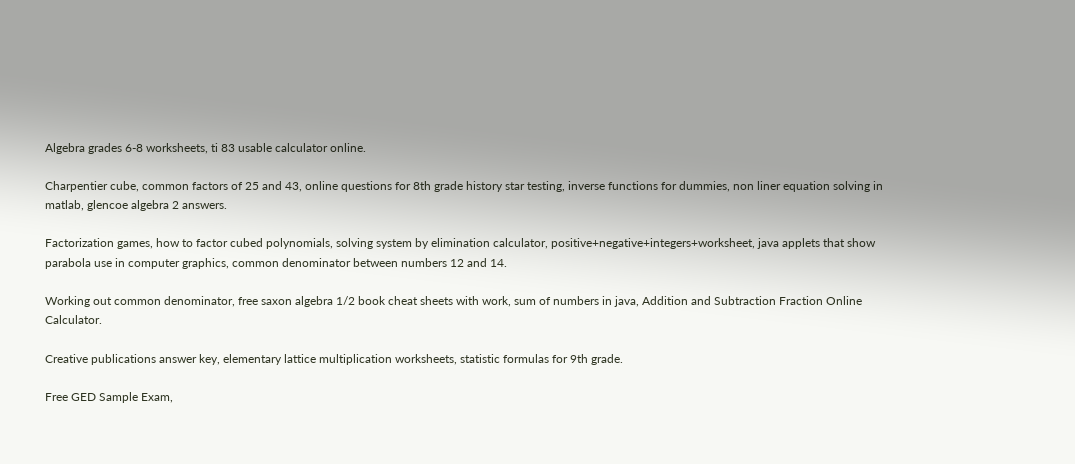Algebra grades 6-8 worksheets, ti 83 usable calculator online.

Charpentier cube, common factors of 25 and 43, online questions for 8th grade history star testing, inverse functions for dummies, non liner equation solving in matlab, glencoe algebra 2 answers.

Factorization games, how to factor cubed polynomials, solving system by elimination calculator, positive+negative+integers+worksheet, java applets that show parabola use in computer graphics, common denominator between numbers 12 and 14.

Working out common denominator, free saxon algebra 1/2 book cheat sheets with work, sum of numbers in java, Addition and Subtraction Fraction Online Calculator.

Creative publications answer key, elementary lattice multiplication worksheets, statistic formulas for 9th grade.

Free GED Sample Exam,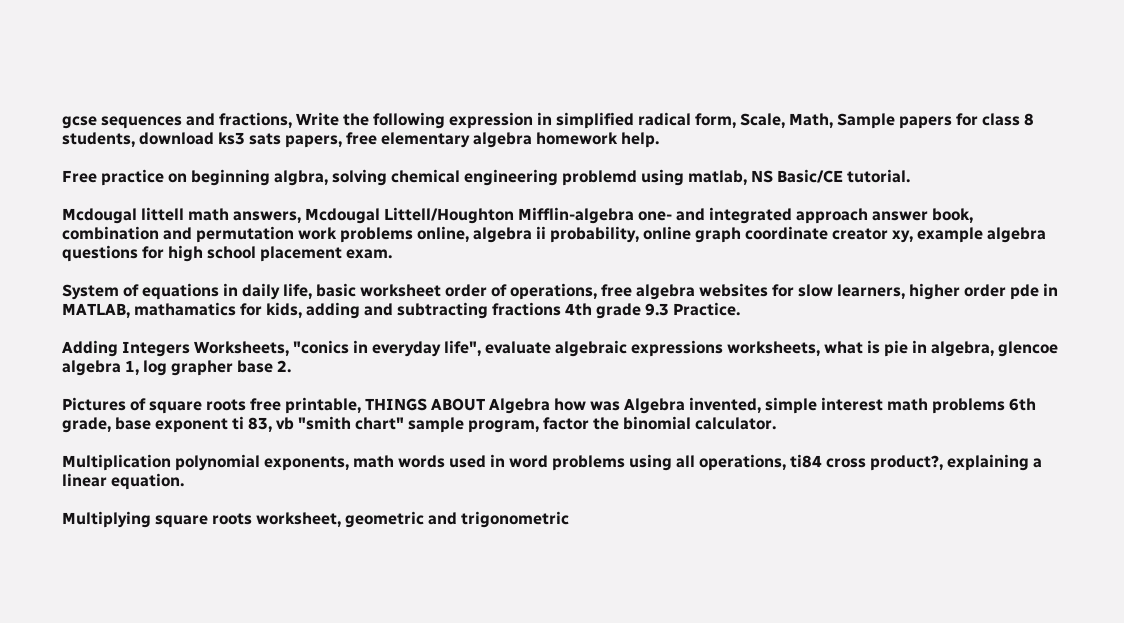gcse sequences and fractions, Write the following expression in simplified radical form, Scale, Math, Sample papers for class 8 students, download ks3 sats papers, free elementary algebra homework help.

Free practice on beginning algbra, solving chemical engineering problemd using matlab, NS Basic/CE tutorial.

Mcdougal littell math answers, Mcdougal Littell/Houghton Mifflin-algebra one- and integrated approach answer book, combination and permutation work problems online, algebra ii probability, online graph coordinate creator xy, example algebra questions for high school placement exam.

System of equations in daily life, basic worksheet order of operations, free algebra websites for slow learners, higher order pde in MATLAB, mathamatics for kids, adding and subtracting fractions 4th grade 9.3 Practice.

Adding Integers Worksheets, "conics in everyday life", evaluate algebraic expressions worksheets, what is pie in algebra, glencoe algebra 1, log grapher base 2.

Pictures of square roots free printable, THINGS ABOUT Algebra how was Algebra invented, simple interest math problems 6th grade, base exponent ti 83, vb "smith chart" sample program, factor the binomial calculator.

Multiplication polynomial exponents, math words used in word problems using all operations, ti84 cross product?, explaining a linear equation.

Multiplying square roots worksheet, geometric and trigonometric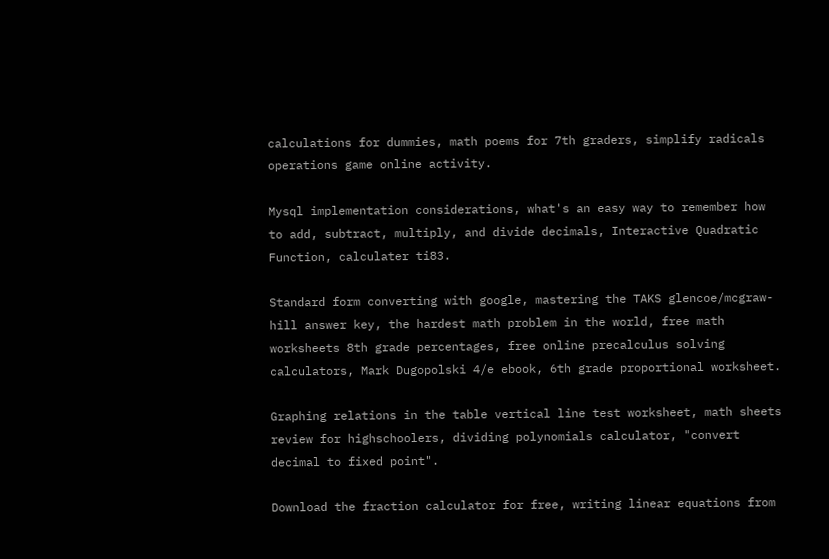calculations for dummies, math poems for 7th graders, simplify radicals operations game online activity.

Mysql implementation considerations, what's an easy way to remember how to add, subtract, multiply, and divide decimals, Interactive Quadratic Function, calculater ti83.

Standard form converting with google, mastering the TAKS glencoe/mcgraw-hill answer key, the hardest math problem in the world, free math worksheets 8th grade percentages, free online precalculus solving calculators, Mark Dugopolski 4/e ebook, 6th grade proportional worksheet.

Graphing relations in the table vertical line test worksheet, math sheets review for highschoolers, dividing polynomials calculator, "convert decimal to fixed point".

Download the fraction calculator for free, writing linear equations from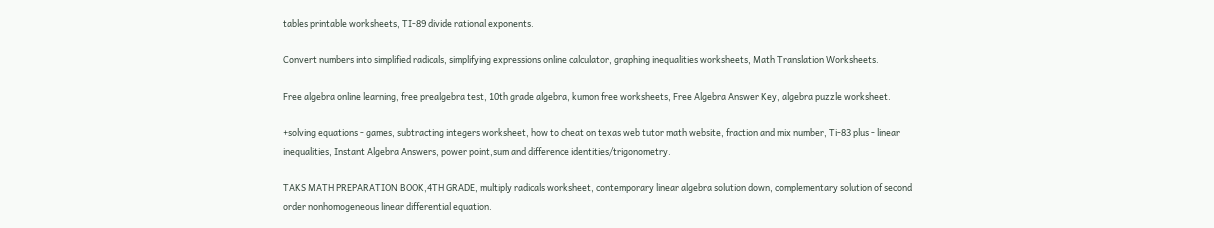tables printable worksheets, TI-89 divide rational exponents.

Convert numbers into simplified radicals, simplifying expressions online calculator, graphing inequalities worksheets, Math Translation Worksheets.

Free algebra online learning, free prealgebra test, 10th grade algebra, kumon free worksheets, Free Algebra Answer Key, algebra puzzle worksheet.

+solving equations - games, subtracting integers worksheet, how to cheat on texas web tutor math website, fraction and mix number, Ti-83 plus - linear inequalities, Instant Algebra Answers, power point,sum and difference identities/trigonometry.

TAKS MATH PREPARATION BOOK,4TH GRADE, multiply radicals worksheet, contemporary linear algebra solution down, complementary solution of second order nonhomogeneous linear differential equation.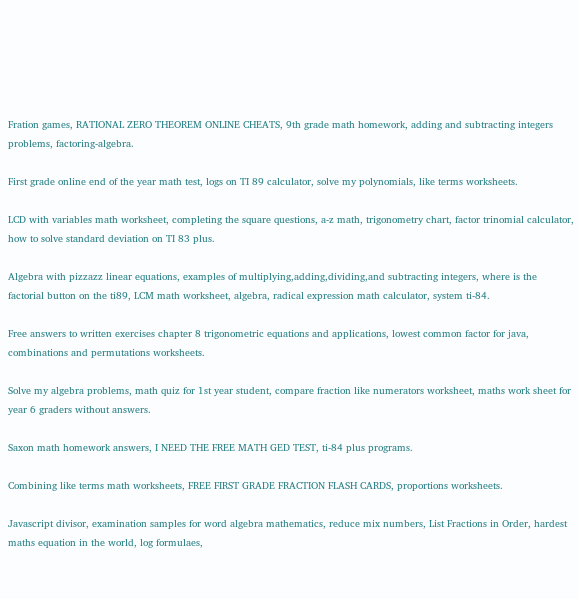Fration games, RATIONAL ZERO THEOREM ONLINE CHEATS, 9th grade math homework, adding and subtracting integers problems, factoring-algebra.

First grade online end of the year math test, logs on TI 89 calculator, solve my polynomials, like terms worksheets.

LCD with variables math worksheet, completing the square questions, a-z math, trigonometry chart, factor trinomial calculator, how to solve standard deviation on TI 83 plus.

Algebra with pizzazz linear equations, examples of multiplying,adding,dividing,and subtracting integers, where is the factorial button on the ti89, LCM math worksheet, algebra, radical expression math calculator, system ti-84.

Free answers to written exercises chapter 8 trigonometric equations and applications, lowest common factor for java, combinations and permutations worksheets.

Solve my algebra problems, math quiz for 1st year student, compare fraction like numerators worksheet, maths work sheet for year 6 graders without answers.

Saxon math homework answers, I NEED THE FREE MATH GED TEST, ti-84 plus programs.

Combining like terms math worksheets, FREE FIRST GRADE FRACTION FLASH CARDS, proportions worksheets.

Javascript divisor, examination samples for word algebra mathematics, reduce mix numbers, List Fractions in Order, hardest maths equation in the world, log formulaes,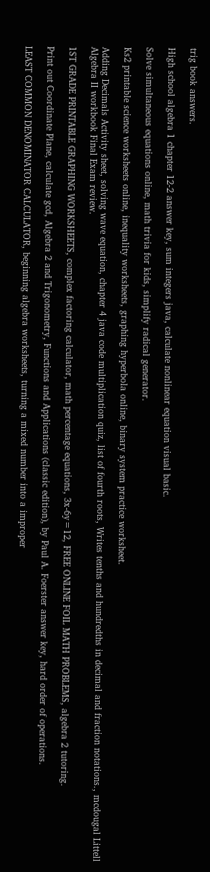trig book answers.

High school algebra 1 chapter 12-2 answer key, sum integers java, calculate nonlinear equation visual basic.

Solve simultaneous equations online, math trivia for kids, simplify radical generator.

Ks2 printable science worksheets online, inequality worksheets, graphing hyperbola online, binary system practice worksheet.

Adding Decimals Activity sheet, solving wave equation, chapter 4 java code multiplication quiz, list of fourth roots, Writes tenths and hundredths in decimal and fraction notations., mcdougal Littell Algebra II workbook Final Exam review.

1ST GRADE PRINTABLE GRAPHING WORKSHEETS, complex factoring calculator, math percentage equations, 3x-6y=12, FREE ONLINE FOIL MATH PROBLEMS, algebra 2 tutoring.

Print out Coordinate Plane, calculate gcd, Algebra 2 and Trigonometry, Functions and Applications (classic edition), by Paul A. Foerster answer key, hard order of operations.

LEAST COMMON DENOMINATOR CALCULATOR, beginning algebra worksheets, turning a mixed number into a improper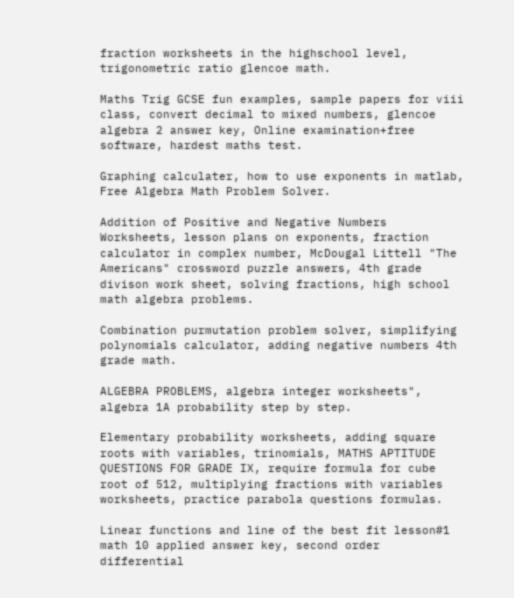fraction worksheets in the highschool level, trigonometric ratio glencoe math.

Maths Trig GCSE fun examples, sample papers for viii class, convert decimal to mixed numbers, glencoe algebra 2 answer key, Online examination+free software, hardest maths test.

Graphing calculater, how to use exponents in matlab, Free Algebra Math Problem Solver.

Addition of Positive and Negative Numbers Worksheets, lesson plans on exponents, fraction calculator in complex number, McDougal Littell "The Americans" crossword puzzle answers, 4th grade divison work sheet, solving fractions, high school math algebra problems.

Combination purmutation problem solver, simplifying polynomials calculator, adding negative numbers 4th grade math.

ALGEBRA PROBLEMS, algebra integer worksheets", algebra 1A probability step by step.

Elementary probability worksheets, adding square roots with variables, trinomials, MATHS APTITUDE QUESTIONS FOR GRADE IX, require formula for cube root of 512, multiplying fractions with variables worksheets, practice parabola questions formulas.

Linear functions and line of the best fit lesson#1 math 10 applied answer key, second order differential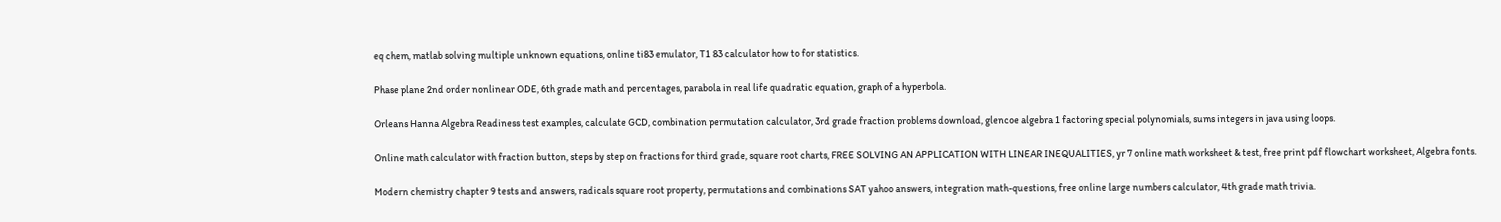eq chem, matlab solving multiple unknown equations, online ti83 emulator, T1 83 calculator how to for statistics.

Phase plane 2nd order nonlinear ODE, 6th grade math and percentages, parabola in real life quadratic equation, graph of a hyperbola.

Orleans Hanna Algebra Readiness test examples, calculate GCD, combination permutation calculator, 3rd grade fraction problems download, glencoe algebra 1 factoring special polynomials, sums integers in java using loops.

Online math calculator with fraction button, steps by step on fractions for third grade, square root charts, FREE SOLVING AN APPLICATION WITH LINEAR INEQUALITIES, yr 7 online math worksheet & test, free print pdf flowchart worksheet, Algebra fonts.

Modern chemistry chapter 9 tests and answers, radicals square root property, permutations and combinations SAT yahoo answers, integration math-questions, free online large numbers calculator, 4th grade math trivia.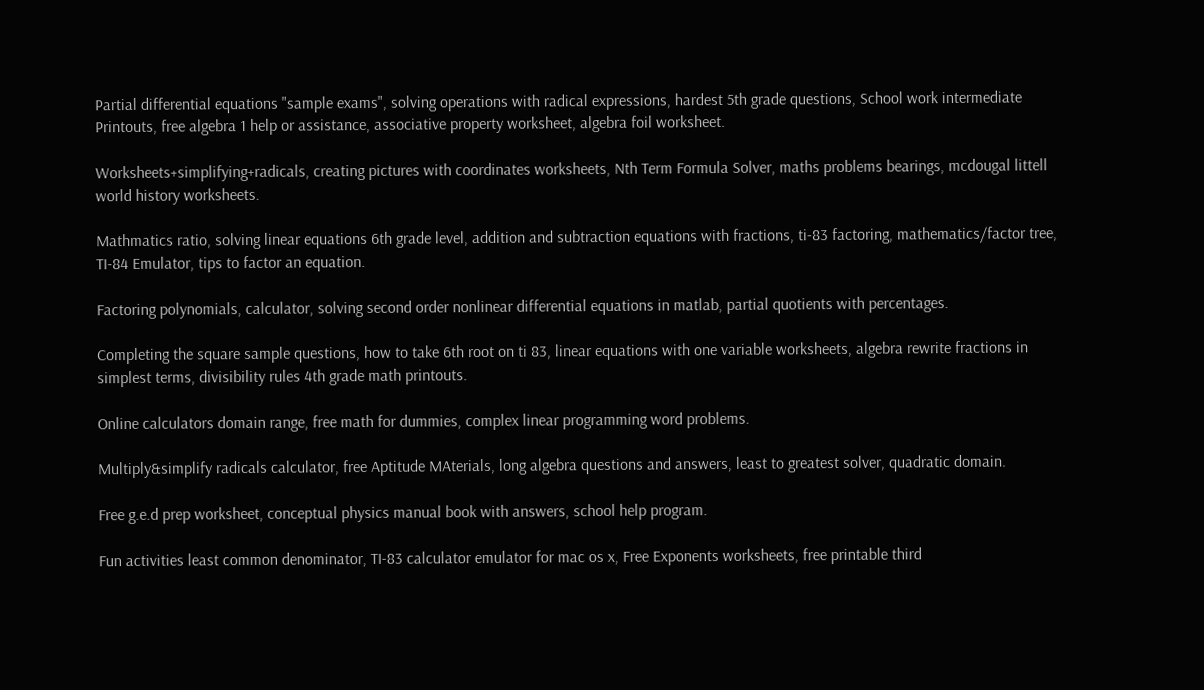Partial differential equations "sample exams", solving operations with radical expressions, hardest 5th grade questions, School work intermediate Printouts, free algebra 1 help or assistance, associative property worksheet, algebra foil worksheet.

Worksheets+simplifying+radicals, creating pictures with coordinates worksheets, Nth Term Formula Solver, maths problems bearings, mcdougal littell world history worksheets.

Mathmatics ratio, solving linear equations 6th grade level, addition and subtraction equations with fractions, ti-83 factoring, mathematics/factor tree, TI-84 Emulator, tips to factor an equation.

Factoring polynomials, calculator, solving second order nonlinear differential equations in matlab, partial quotients with percentages.

Completing the square sample questions, how to take 6th root on ti 83, linear equations with one variable worksheets, algebra rewrite fractions in simplest terms, divisibility rules 4th grade math printouts.

Online calculators domain range, free math for dummies, complex linear programming word problems.

Multiply&simplify radicals calculator, free Aptitude MAterials, long algebra questions and answers, least to greatest solver, quadratic domain.

Free g.e.d prep worksheet, conceptual physics manual book with answers, school help program.

Fun activities least common denominator, TI-83 calculator emulator for mac os x, Free Exponents worksheets, free printable third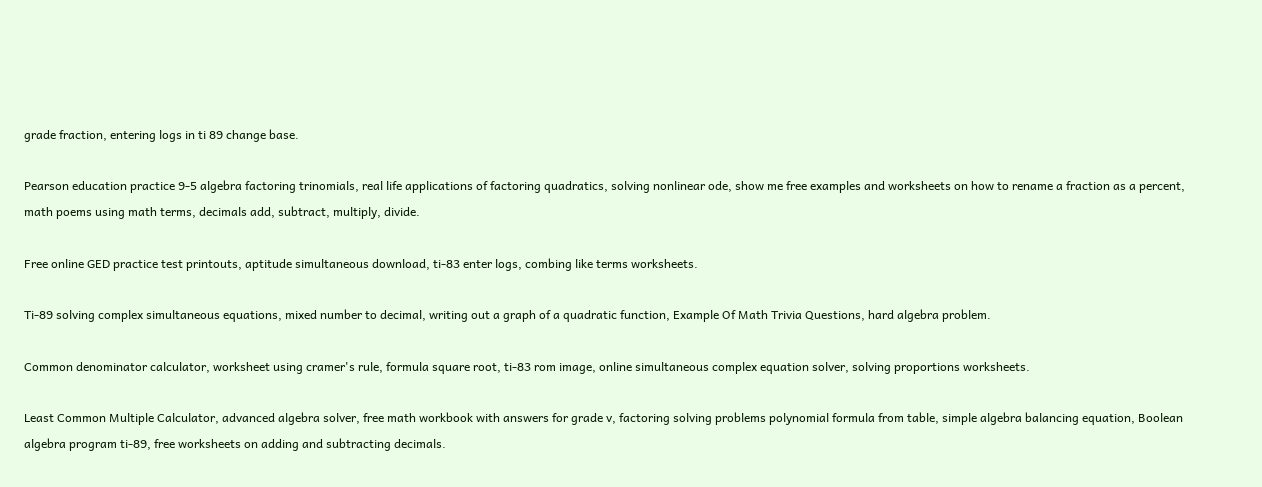grade fraction, entering logs in ti 89 change base.

Pearson education practice 9-5 algebra factoring trinomials, real life applications of factoring quadratics, solving nonlinear ode, show me free examples and worksheets on how to rename a fraction as a percent, math poems using math terms, decimals add, subtract, multiply, divide.

Free online GED practice test printouts, aptitude simultaneous download, ti-83 enter logs, combing like terms worksheets.

Ti-89 solving complex simultaneous equations, mixed number to decimal, writing out a graph of a quadratic function, Example Of Math Trivia Questions, hard algebra problem.

Common denominator calculator, worksheet using cramer's rule, formula square root, ti-83 rom image, online simultaneous complex equation solver, solving proportions worksheets.

Least Common Multiple Calculator, advanced algebra solver, free math workbook with answers for grade v, factoring solving problems polynomial formula from table, simple algebra balancing equation, Boolean algebra program ti-89, free worksheets on adding and subtracting decimals.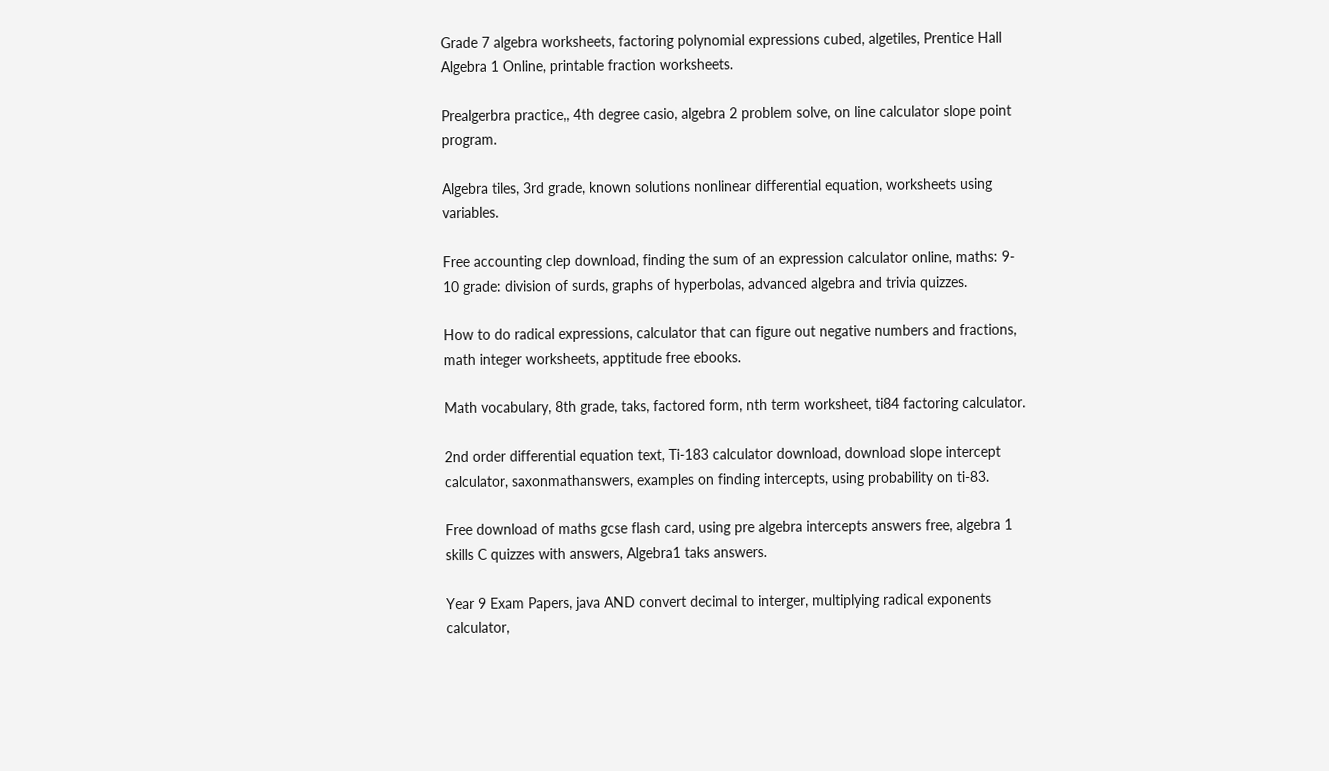Grade 7 algebra worksheets, factoring polynomial expressions cubed, algetiles, Prentice Hall Algebra 1 Online, printable fraction worksheets.

Prealgerbra practice,, 4th degree casio, algebra 2 problem solve, on line calculator slope point program.

Algebra tiles, 3rd grade, known solutions nonlinear differential equation, worksheets using variables.

Free accounting clep download, finding the sum of an expression calculator online, maths: 9- 10 grade: division of surds, graphs of hyperbolas, advanced algebra and trivia quizzes.

How to do radical expressions, calculator that can figure out negative numbers and fractions, math integer worksheets, apptitude free ebooks.

Math vocabulary, 8th grade, taks, factored form, nth term worksheet, ti84 factoring calculator.

2nd order differential equation text, Ti-183 calculator download, download slope intercept calculator, saxonmathanswers, examples on finding intercepts, using probability on ti-83.

Free download of maths gcse flash card, using pre algebra intercepts answers free, algebra 1 skills C quizzes with answers, Algebra1 taks answers.

Year 9 Exam Papers, java AND convert decimal to interger, multiplying radical exponents calculator,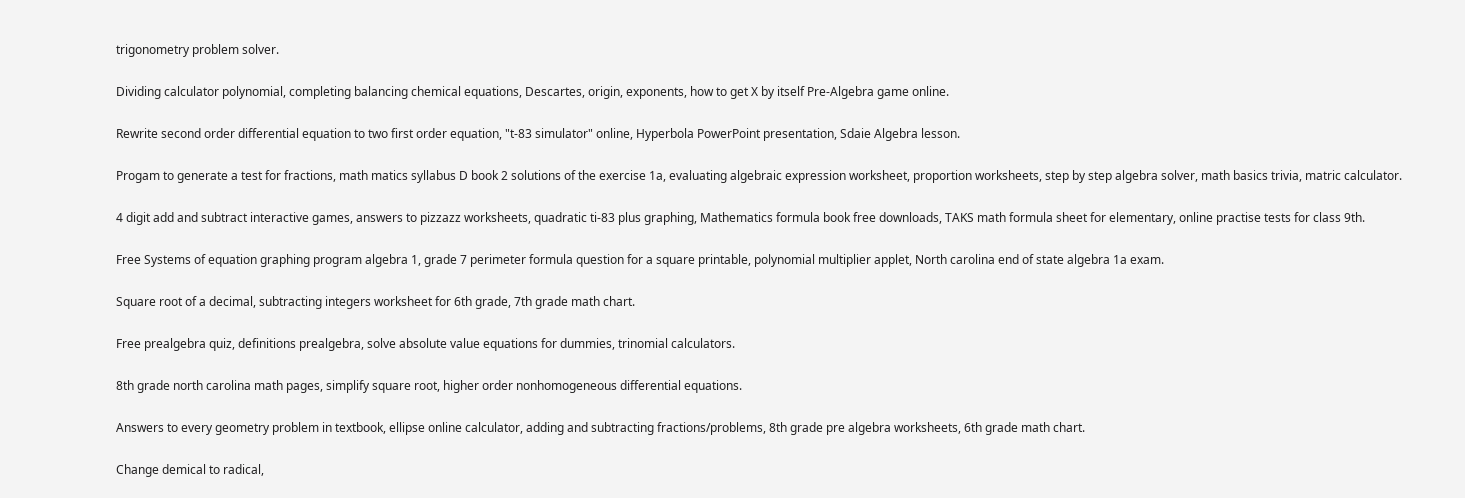trigonometry problem solver.

Dividing calculator polynomial, completing balancing chemical equations, Descartes, origin, exponents, how to get X by itself Pre-Algebra game online.

Rewrite second order differential equation to two first order equation, "t-83 simulator" online, Hyperbola PowerPoint presentation, Sdaie Algebra lesson.

Progam to generate a test for fractions, math matics syllabus D book 2 solutions of the exercise 1a, evaluating algebraic expression worksheet, proportion worksheets, step by step algebra solver, math basics trivia, matric calculator.

4 digit add and subtract interactive games, answers to pizzazz worksheets, quadratic ti-83 plus graphing, Mathematics formula book free downloads, TAKS math formula sheet for elementary, online practise tests for class 9th.

Free Systems of equation graphing program algebra 1, grade 7 perimeter formula question for a square printable, polynomial multiplier applet, North carolina end of state algebra 1a exam.

Square root of a decimal, subtracting integers worksheet for 6th grade, 7th grade math chart.

Free prealgebra quiz, definitions prealgebra, solve absolute value equations for dummies, trinomial calculators.

8th grade north carolina math pages, simplify square root, higher order nonhomogeneous differential equations.

Answers to every geometry problem in textbook, ellipse online calculator, adding and subtracting fractions/problems, 8th grade pre algebra worksheets, 6th grade math chart.

Change demical to radical,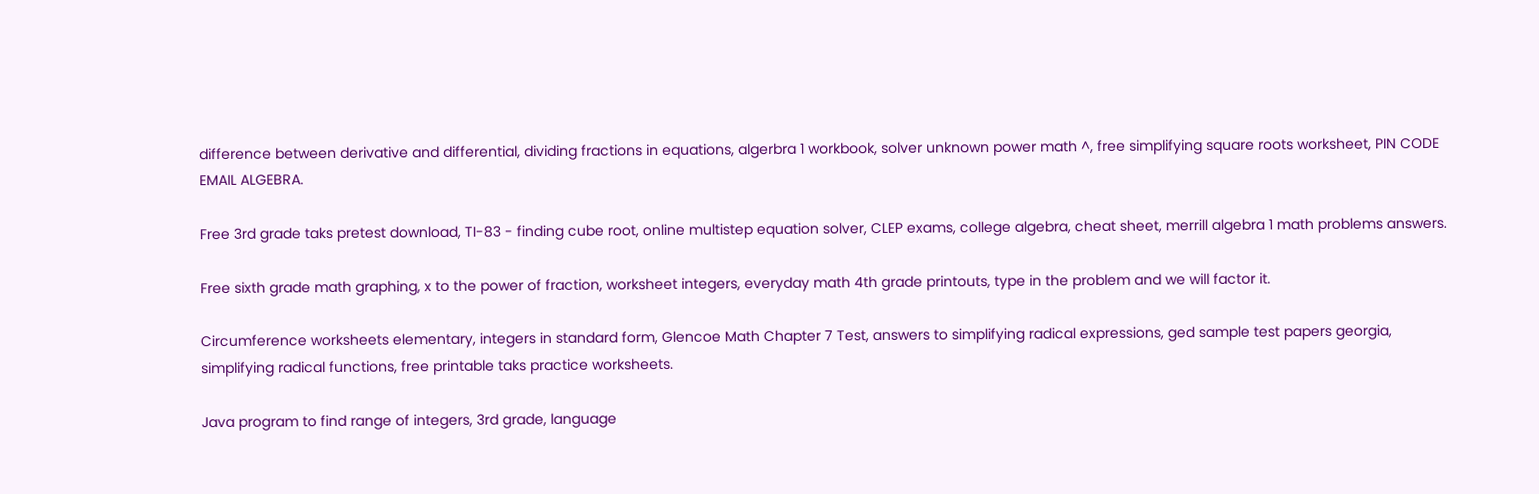difference between derivative and differential, dividing fractions in equations, algerbra 1 workbook, solver unknown power math ^, free simplifying square roots worksheet, PIN CODE EMAIL ALGEBRA.

Free 3rd grade taks pretest download, TI-83 - finding cube root, online multistep equation solver, CLEP exams, college algebra, cheat sheet, merrill algebra 1 math problems answers.

Free sixth grade math graphing, x to the power of fraction, worksheet integers, everyday math 4th grade printouts, type in the problem and we will factor it.

Circumference worksheets elementary, integers in standard form, Glencoe Math Chapter 7 Test, answers to simplifying radical expressions, ged sample test papers georgia, simplifying radical functions, free printable taks practice worksheets.

Java program to find range of integers, 3rd grade, language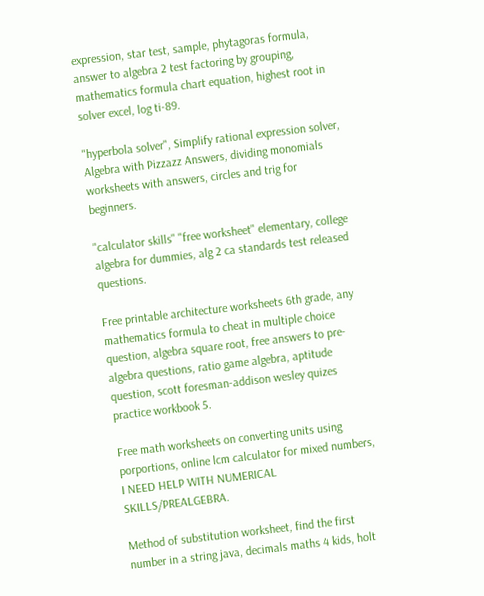expression, star test, sample, phytagoras formula, answer to algebra 2 test factoring by grouping, mathematics formula chart equation, highest root in solver excel, log ti-89.

"hyperbola solver", Simplify rational expression solver, Algebra with Pizzazz Answers, dividing monomials worksheets with answers, circles and trig for beginners.

"calculator skills" "free worksheet" elementary, college algebra for dummies, alg 2 ca standards test released questions.

Free printable architecture worksheets 6th grade, any mathematics formula to cheat in multiple choice question, algebra square root, free answers to pre-algebra questions, ratio game algebra, aptitude question, scott foresman-addison wesley quizes practice workbook 5.

Free math worksheets on converting units using porportions, online lcm calculator for mixed numbers, I NEED HELP WITH NUMERICAL SKILLS/PREALGEBRA.

Method of substitution worksheet, find the first number in a string java, decimals maths 4 kids, holt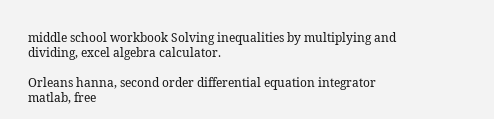middle school workbook Solving inequalities by multiplying and dividing, excel algebra calculator.

Orleans hanna, second order differential equation integrator matlab, free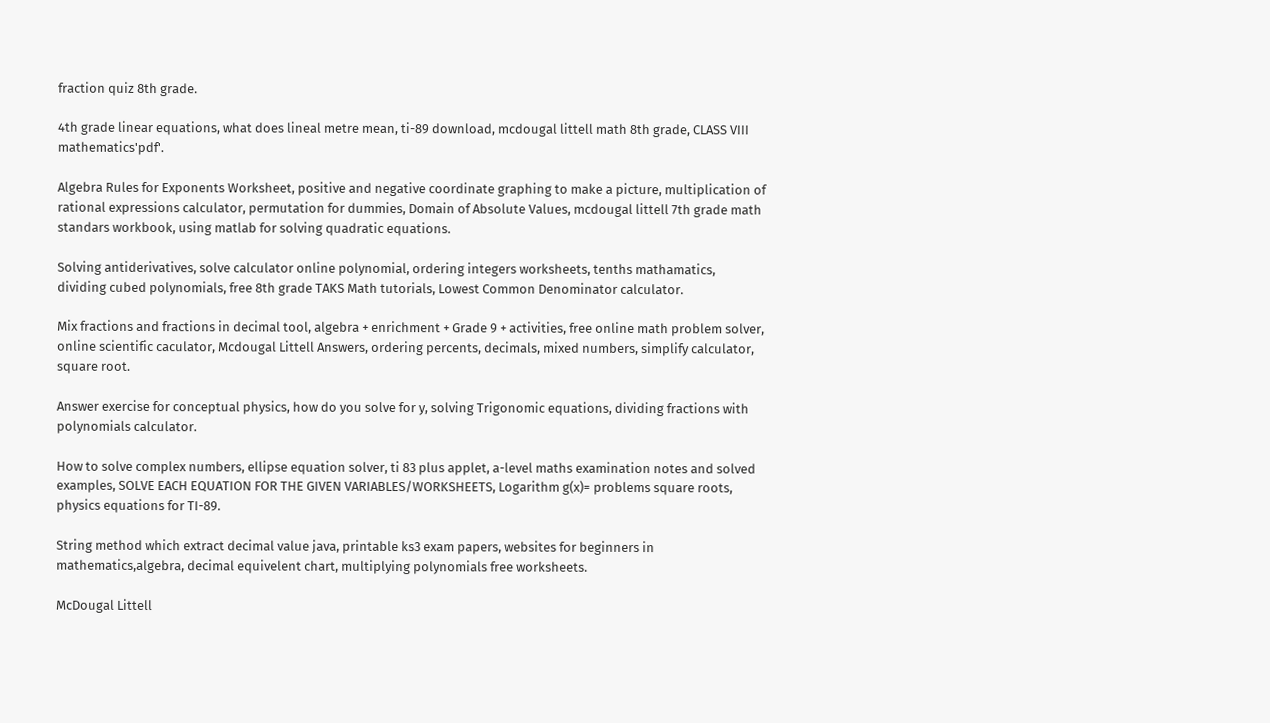fraction quiz 8th grade.

4th grade linear equations, what does lineal metre mean, ti-89 download, mcdougal littell math 8th grade, CLASS VIII mathematics'pdf'.

Algebra Rules for Exponents Worksheet, positive and negative coordinate graphing to make a picture, multiplication of rational expressions calculator, permutation for dummies, Domain of Absolute Values, mcdougal littell 7th grade math standars workbook, using matlab for solving quadratic equations.

Solving antiderivatives, solve calculator online polynomial, ordering integers worksheets, tenths mathamatics, dividing cubed polynomials, free 8th grade TAKS Math tutorials, Lowest Common Denominator calculator.

Mix fractions and fractions in decimal tool, algebra + enrichment + Grade 9 + activities, free online math problem solver, online scientific caculator, Mcdougal Littell Answers, ordering percents, decimals, mixed numbers, simplify calculator, square root.

Answer exercise for conceptual physics, how do you solve for y, solving Trigonomic equations, dividing fractions with polynomials calculator.

How to solve complex numbers, ellipse equation solver, ti 83 plus applet, a-level maths examination notes and solved examples, SOLVE EACH EQUATION FOR THE GIVEN VARIABLES/WORKSHEETS, Logarithm g(x)= problems square roots, physics equations for TI-89.

String method which extract decimal value java, printable ks3 exam papers, websites for beginners in mathematics,algebra, decimal equivelent chart, multiplying polynomials free worksheets.

McDougal Littell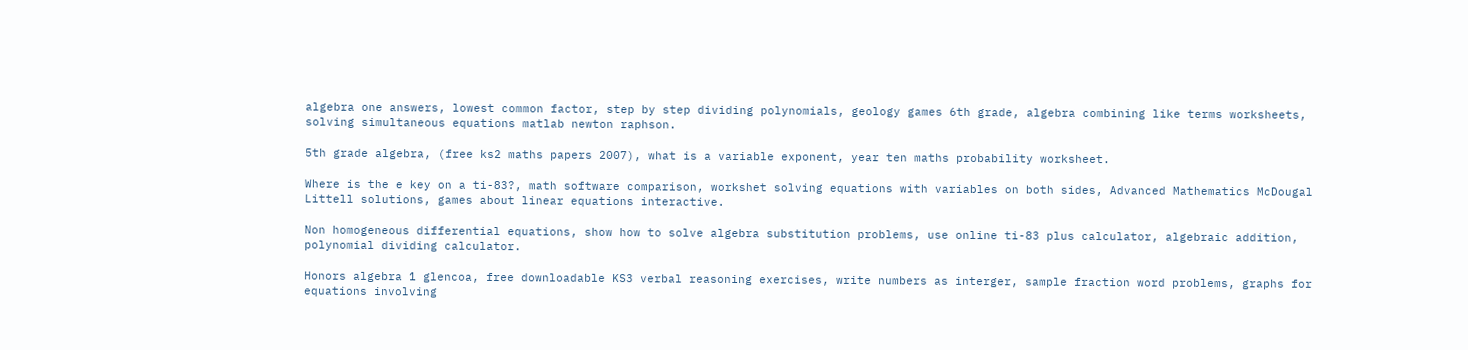algebra one answers, lowest common factor, step by step dividing polynomials, geology games 6th grade, algebra combining like terms worksheets, solving simultaneous equations matlab newton raphson.

5th grade algebra, (free ks2 maths papers 2007), what is a variable exponent, year ten maths probability worksheet.

Where is the e key on a ti-83?, math software comparison, workshet solving equations with variables on both sides, Advanced Mathematics McDougal Littell solutions, games about linear equations interactive.

Non homogeneous differential equations, show how to solve algebra substitution problems, use online ti-83 plus calculator, algebraic addition, polynomial dividing calculator.

Honors algebra 1 glencoa, free downloadable KS3 verbal reasoning exercises, write numbers as interger, sample fraction word problems, graphs for equations involving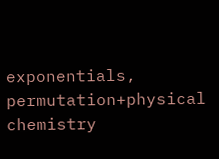exponentials, permutation+physical chemistry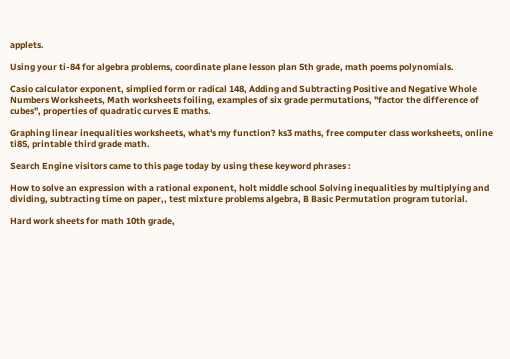applets.

Using your ti-84 for algebra problems, coordinate plane lesson plan 5th grade, math poems polynomials.

Casio calculator exponent, simplied form or radical 148, Adding and Subtracting Positive and Negative Whole Numbers Worksheets, Math worksheets foiling, examples of six grade permutations, "factor the difference of cubes", properties of quadratic curves E maths.

Graphing linear inequalities worksheets, what's my function? ks3 maths, free computer class worksheets, online ti85, printable third grade math.

Search Engine visitors came to this page today by using these keyword phrases :

How to solve an expression with a rational exponent, holt middle school Solving inequalities by multiplying and dividing, subtracting time on paper,, test mixture problems algebra, B Basic Permutation program tutorial.

Hard work sheets for math 10th grade,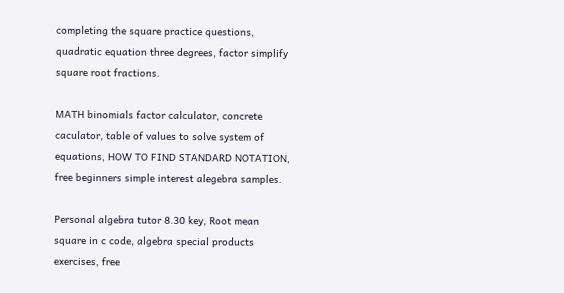completing the square practice questions, quadratic equation three degrees, factor simplify square root fractions.

MATH binomials factor calculator, concrete caculator, table of values to solve system of equations, HOW TO FIND STANDARD NOTATION, free beginners simple interest alegebra samples.

Personal algebra tutor 8.30 key, Root mean square in c code, algebra special products exercises, free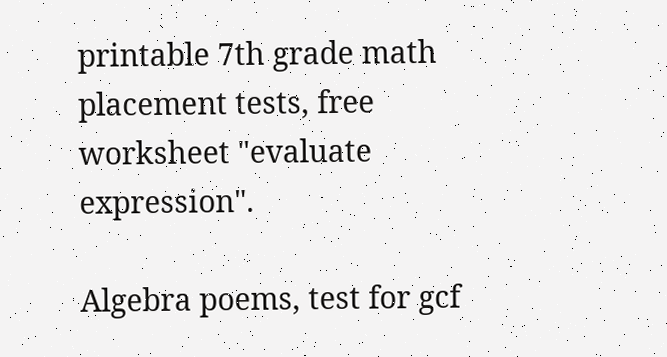printable 7th grade math placement tests, free worksheet "evaluate expression".

Algebra poems, test for gcf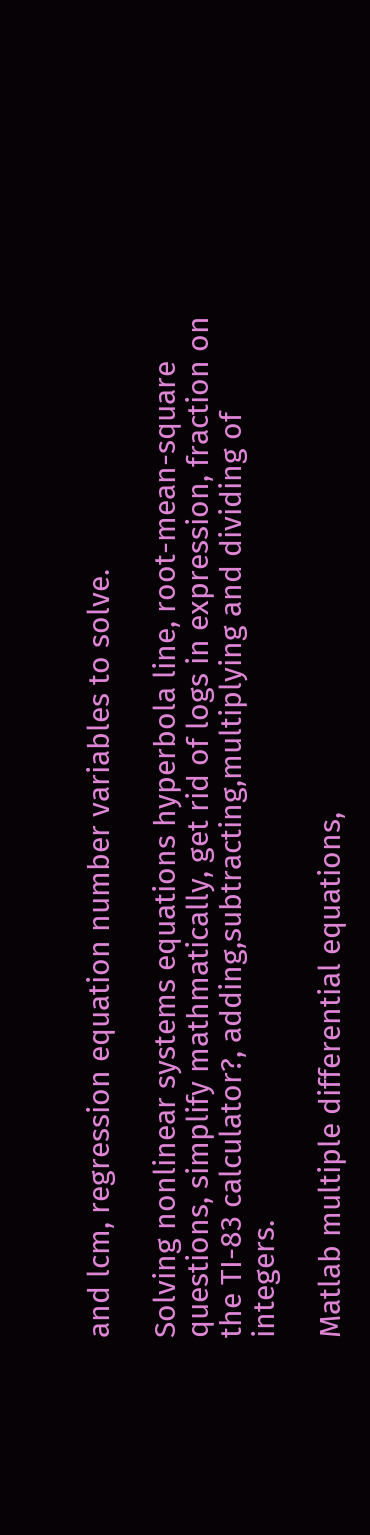and lcm, regression equation number variables to solve.

Solving nonlinear systems equations hyperbola line, root-mean-square questions, simplify mathmatically, get rid of logs in expression, fraction on the TI-83 calculator?, adding,subtracting,multiplying and dividing of integers.

Matlab multiple differential equations,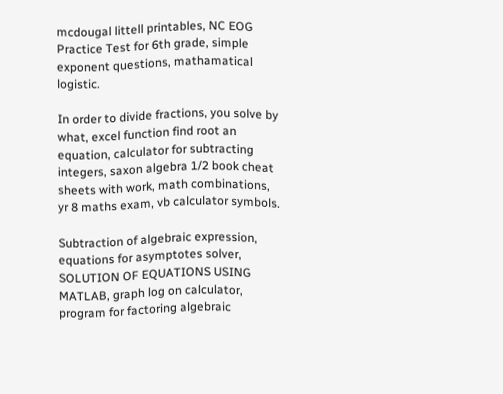mcdougal littell printables, NC EOG Practice Test for 6th grade, simple exponent questions, mathamatical logistic.

In order to divide fractions, you solve by what, excel function find root an equation, calculator for subtracting integers, saxon algebra 1/2 book cheat sheets with work, math combinations, yr 8 maths exam, vb calculator symbols.

Subtraction of algebraic expression, equations for asymptotes solver, SOLUTION OF EQUATIONS USING MATLAB, graph log on calculator, program for factoring algebraic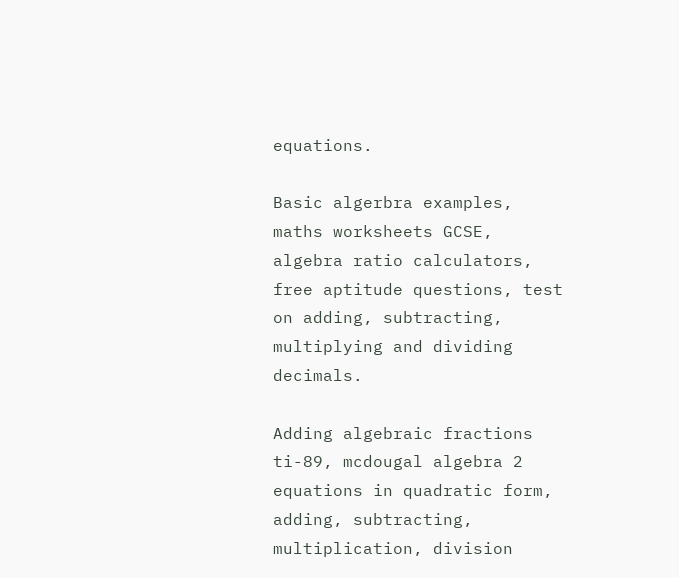equations.

Basic algerbra examples, maths worksheets GCSE, algebra ratio calculators, free aptitude questions, test on adding, subtracting, multiplying and dividing decimals.

Adding algebraic fractions ti-89, mcdougal algebra 2 equations in quadratic form, adding, subtracting, multiplication, division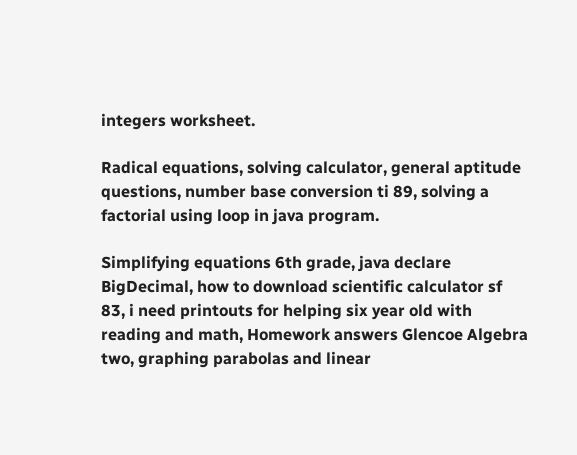integers worksheet.

Radical equations, solving calculator, general aptitude questions, number base conversion ti 89, solving a factorial using loop in java program.

Simplifying equations 6th grade, java declare BigDecimal, how to download scientific calculator sf 83, i need printouts for helping six year old with reading and math, Homework answers Glencoe Algebra two, graphing parabolas and linear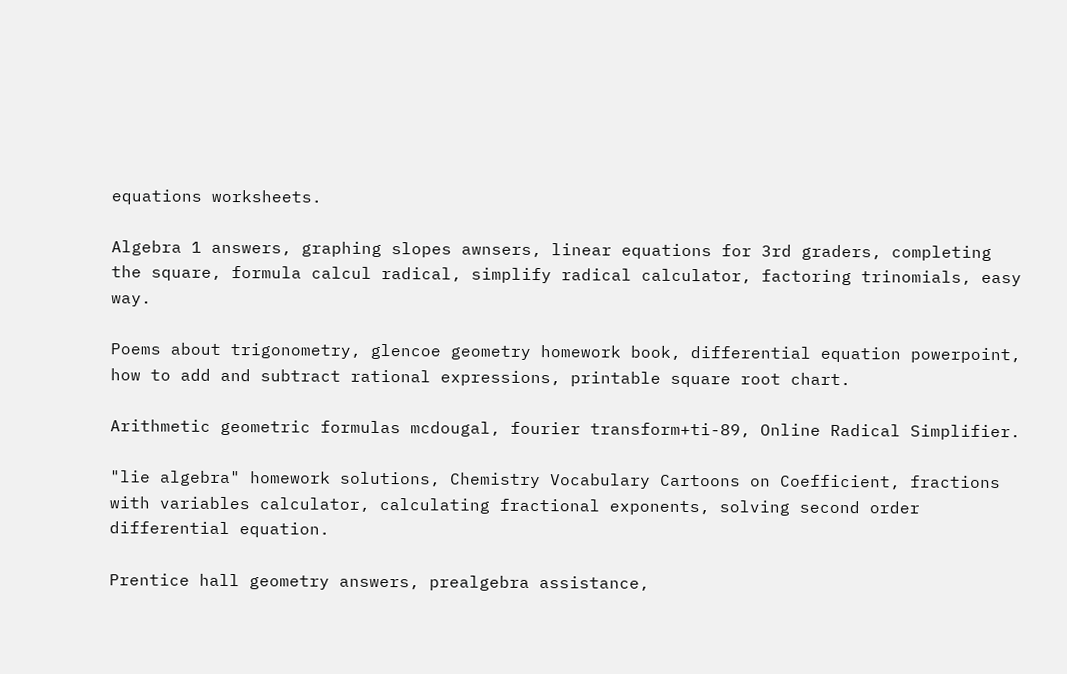equations worksheets.

Algebra 1 answers, graphing slopes awnsers, linear equations for 3rd graders, completing the square, formula calcul radical, simplify radical calculator, factoring trinomials, easy way.

Poems about trigonometry, glencoe geometry homework book, differential equation powerpoint, how to add and subtract rational expressions, printable square root chart.

Arithmetic geometric formulas mcdougal, fourier transform+ti-89, Online Radical Simplifier.

"lie algebra" homework solutions, Chemistry Vocabulary Cartoons on Coefficient, fractions with variables calculator, calculating fractional exponents, solving second order differential equation.

Prentice hall geometry answers, prealgebra assistance,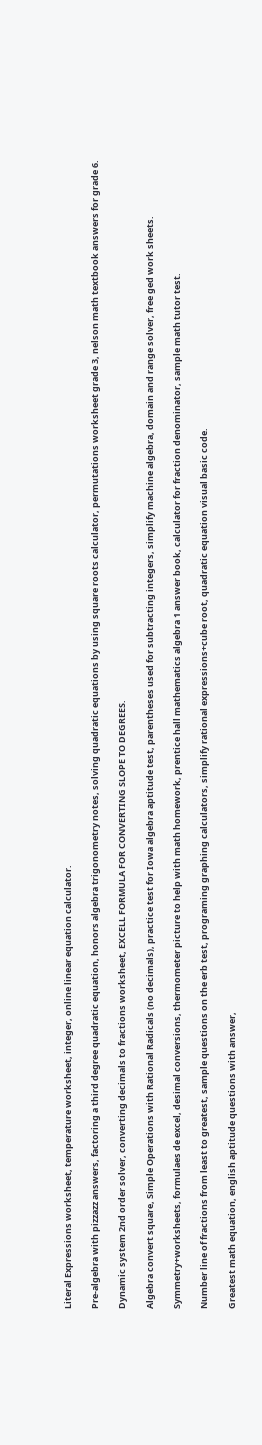Literal Expressions worksheet, temperature worksheet, integer, online linear equation calculator.

Pre-algebra with pizzazz answers, factoring a third degree quadratic equation, honors algebra trigonometry notes, solving quadratic equations by using square roots calculator, permutations worksheet grade 3, nelson math textbook answers for grade 6.

Dynamic system 2nd order solver, converting decimals to fractions worksheet, EXCELL FORMULA FOR CONVERTING SLOPE TO DEGREES.

Algebra convert square, Simple Operations with Rational Radicals (no decimals), practice test for Iowa algebra aptitude test, parentheses used for subtracting integers, simplify machine algebra, domain and range solver, free ged work sheets.

Symmetry+worksheets, formulaes de excel, desimal conversions, thermometer picture to help with math homework, prentice hall mathematics algebra 1 answer book, calculator for fraction denominator, sample math tutor test.

Number line of fractions from least to greatest, sample questions on the erb test, programing graphing calculators, simplify rational expressions+cube root, quadratic equation visual basic code.

Greatest math equation, english aptitude questions with answer,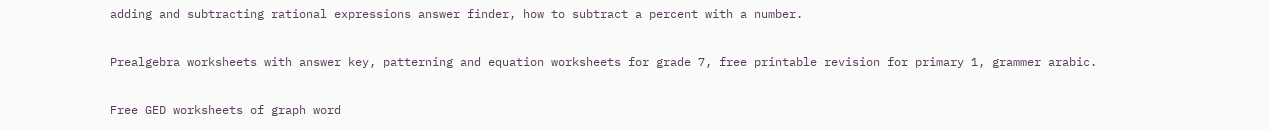adding and subtracting rational expressions answer finder, how to subtract a percent with a number.

Prealgebra worksheets with answer key, patterning and equation worksheets for grade 7, free printable revision for primary 1, grammer arabic.

Free GED worksheets of graph word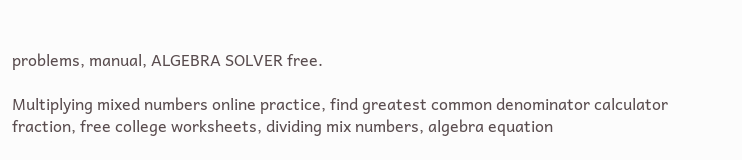problems, manual, ALGEBRA SOLVER free.

Multiplying mixed numbers online practice, find greatest common denominator calculator fraction, free college worksheets, dividing mix numbers, algebra equation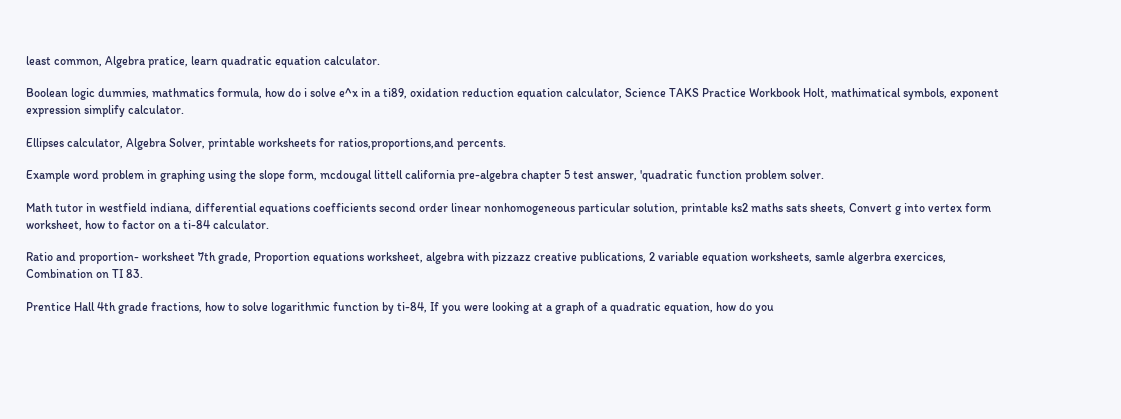least common, Algebra pratice, learn quadratic equation calculator.

Boolean logic dummies, mathmatics formula, how do i solve e^x in a ti89, oxidation reduction equation calculator, Science TAKS Practice Workbook Holt, mathimatical symbols, exponent expression simplify calculator.

Ellipses calculator, Algebra Solver, printable worksheets for ratios,proportions,and percents.

Example word problem in graphing using the slope form, mcdougal littell california pre-algebra chapter 5 test answer, 'quadratic function problem solver.

Math tutor in westfield indiana, differential equations coefficients second order linear nonhomogeneous particular solution, printable ks2 maths sats sheets, Convert g into vertex form worksheet, how to factor on a ti-84 calculator.

Ratio and proportion- worksheet 7th grade, Proportion equations worksheet, algebra with pizzazz creative publications, 2 variable equation worksheets, samle algerbra exercices, Combination on TI 83.

Prentice Hall 4th grade fractions, how to solve logarithmic function by ti-84, If you were looking at a graph of a quadratic equation, how do you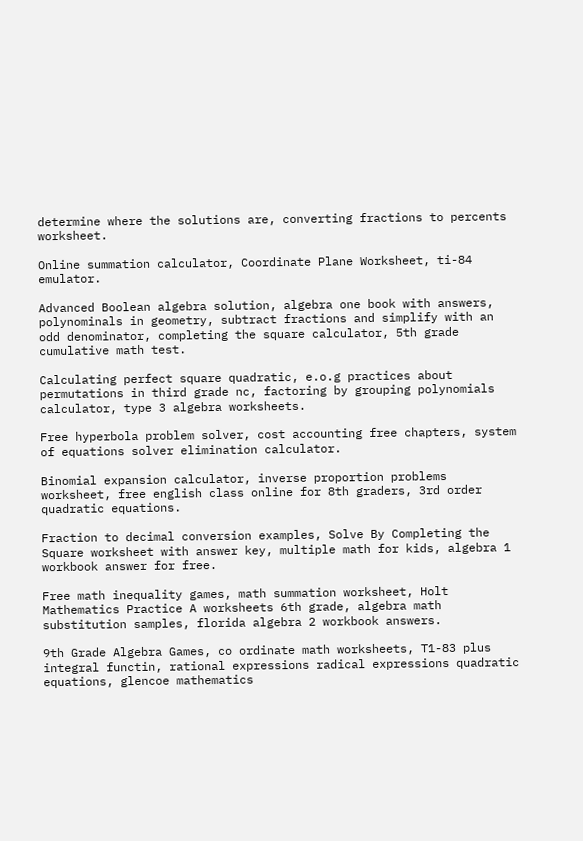determine where the solutions are, converting fractions to percents worksheet.

Online summation calculator, Coordinate Plane Worksheet, ti-84 emulator.

Advanced Boolean algebra solution, algebra one book with answers, polynominals in geometry, subtract fractions and simplify with an odd denominator, completing the square calculator, 5th grade cumulative math test.

Calculating perfect square quadratic, e.o.g practices about permutations in third grade nc, factoring by grouping polynomials calculator, type 3 algebra worksheets.

Free hyperbola problem solver, cost accounting free chapters, system of equations solver elimination calculator.

Binomial expansion calculator, inverse proportion problems worksheet, free english class online for 8th graders, 3rd order quadratic equations.

Fraction to decimal conversion examples, Solve By Completing the Square worksheet with answer key, multiple math for kids, algebra 1 workbook answer for free.

Free math inequality games, math summation worksheet, Holt Mathematics Practice A worksheets 6th grade, algebra math substitution samples, florida algebra 2 workbook answers.

9th Grade Algebra Games, co ordinate math worksheets, T1-83 plus integral functin, rational expressions radical expressions quadratic equations, glencoe mathematics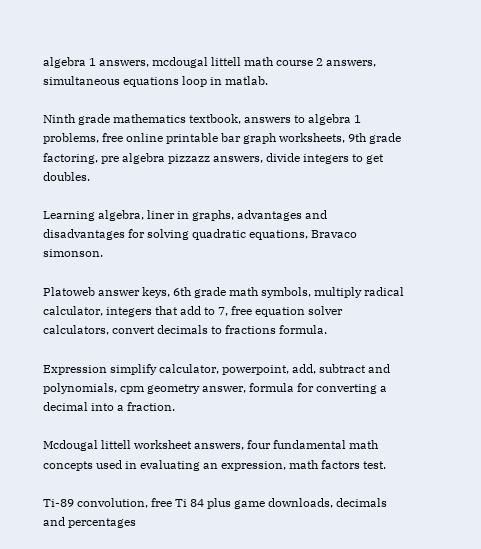algebra 1 answers, mcdougal littell math course 2 answers, simultaneous equations loop in matlab.

Ninth grade mathematics textbook, answers to algebra 1 problems, free online printable bar graph worksheets, 9th grade factoring, pre algebra pizzazz answers, divide integers to get doubles.

Learning algebra, liner in graphs, advantages and disadvantages for solving quadratic equations, Bravaco simonson.

Platoweb answer keys, 6th grade math symbols, multiply radical calculator, integers that add to 7, free equation solver calculators, convert decimals to fractions formula.

Expression simplify calculator, powerpoint, add, subtract and polynomials, cpm geometry answer, formula for converting a decimal into a fraction.

Mcdougal littell worksheet answers, four fundamental math concepts used in evaluating an expression, math factors test.

Ti-89 convolution, free Ti 84 plus game downloads, decimals and percentages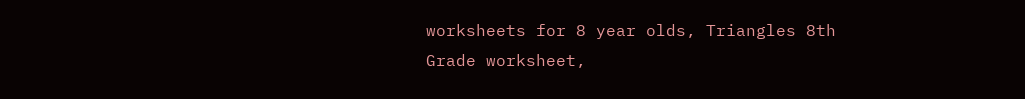worksheets for 8 year olds, Triangles 8th Grade worksheet,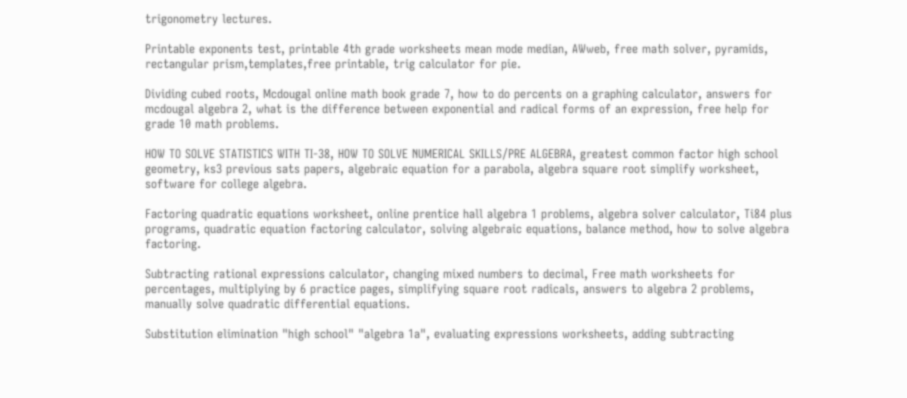trigonometry lectures.

Printable exponents test, printable 4th grade worksheets mean mode median, AWweb, free math solver, pyramids, rectangular prism,templates,free printable, trig calculator for pie.

Dividing cubed roots, Mcdougal online math book grade 7, how to do percents on a graphing calculator, answers for mcdougal algebra 2, what is the difference between exponential and radical forms of an expression, free help for grade 10 math problems.

HOW TO SOLVE STATISTICS WITH TI-38, HOW TO SOLVE NUMERICAL SKILLS/PRE ALGEBRA, greatest common factor high school geometry, ks3 previous sats papers, algebraic equation for a parabola, algebra square root simplify worksheet, software for college algebra.

Factoring quadratic equations worksheet, online prentice hall algebra 1 problems, algebra solver calculator, Ti84 plus programs, quadratic equation factoring calculator, solving algebraic equations, balance method, how to solve algebra factoring.

Subtracting rational expressions calculator, changing mixed numbers to decimal, Free math worksheets for percentages, multiplying by 6 practice pages, simplifying square root radicals, answers to algebra 2 problems, manually solve quadratic differential equations.

Substitution elimination "high school" "algebra 1a", evaluating expressions worksheets, adding subtracting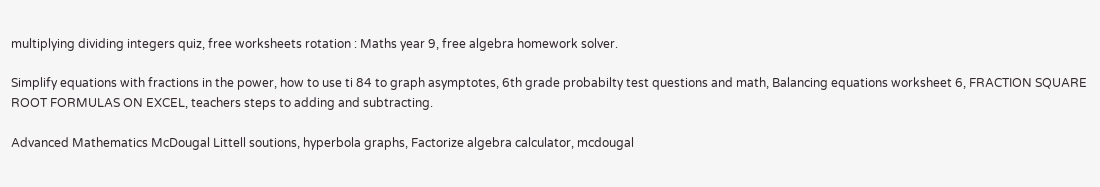multiplying dividing integers quiz, free worksheets rotation : Maths year 9, free algebra homework solver.

Simplify equations with fractions in the power, how to use ti 84 to graph asymptotes, 6th grade probabilty test questions and math, Balancing equations worksheet 6, FRACTION SQUARE ROOT FORMULAS ON EXCEL, teachers steps to adding and subtracting.

Advanced Mathematics McDougal Littell soutions, hyperbola graphs, Factorize algebra calculator, mcdougal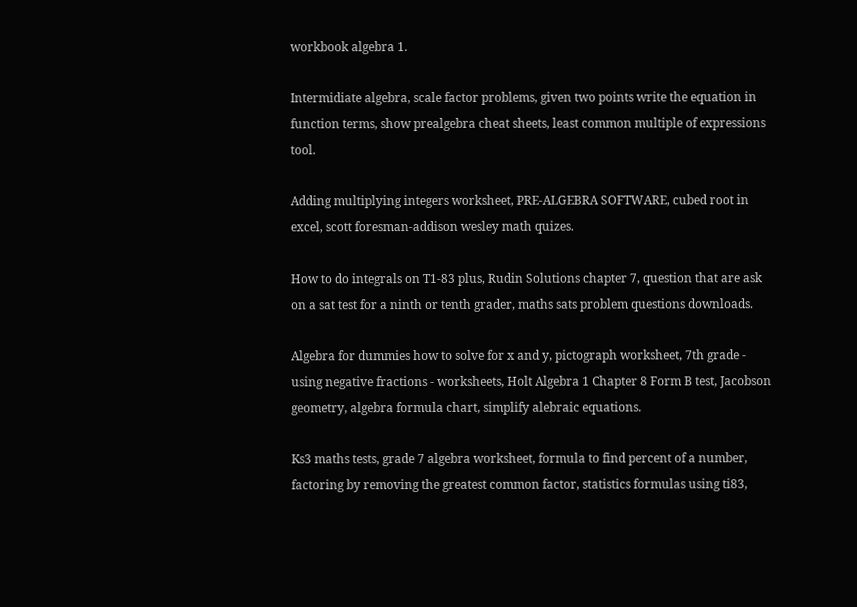workbook algebra 1.

Intermidiate algebra, scale factor problems, given two points write the equation in function terms, show prealgebra cheat sheets, least common multiple of expressions tool.

Adding multiplying integers worksheet, PRE-ALGEBRA SOFTWARE, cubed root in excel, scott foresman-addison wesley math quizes.

How to do integrals on T1-83 plus, Rudin Solutions chapter 7, question that are ask on a sat test for a ninth or tenth grader, maths sats problem questions downloads.

Algebra for dummies how to solve for x and y, pictograph worksheet, 7th grade - using negative fractions - worksheets, Holt Algebra 1 Chapter 8 Form B test, Jacobson geometry, algebra formula chart, simplify alebraic equations.

Ks3 maths tests, grade 7 algebra worksheet, formula to find percent of a number, factoring by removing the greatest common factor, statistics formulas using ti83,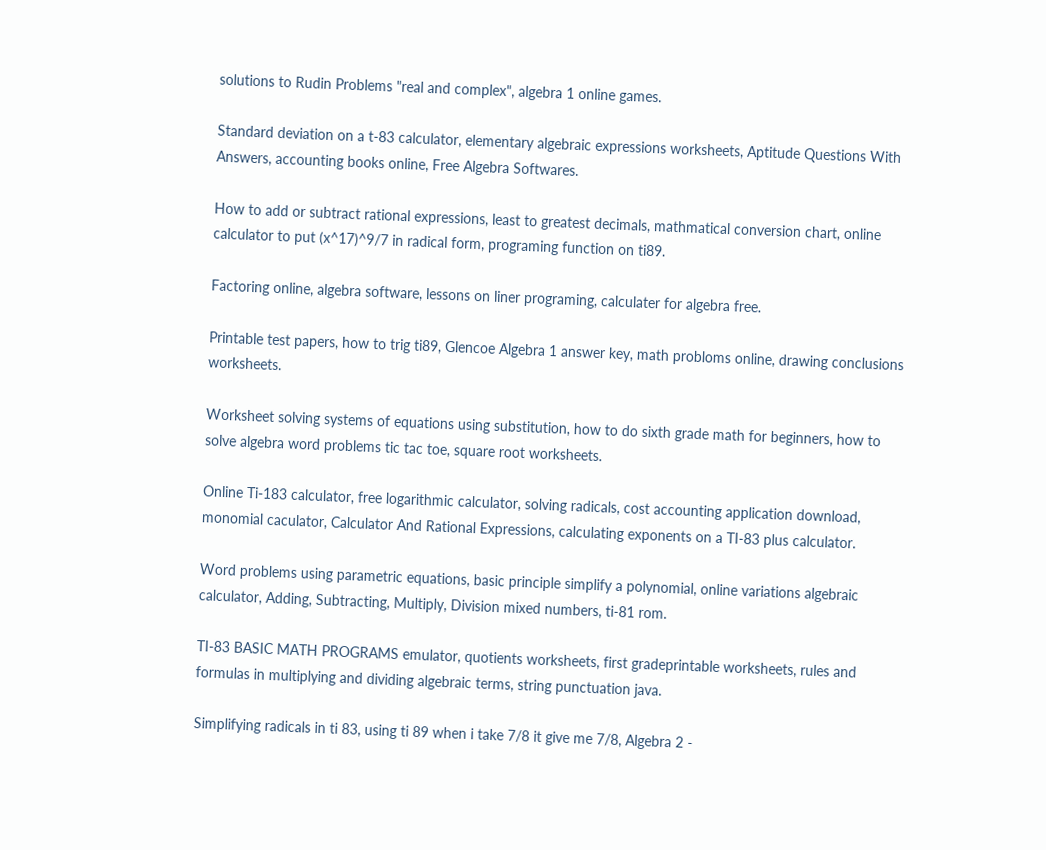solutions to Rudin Problems "real and complex", algebra 1 online games.

Standard deviation on a t-83 calculator, elementary algebraic expressions worksheets, Aptitude Questions With Answers, accounting books online, Free Algebra Softwares.

How to add or subtract rational expressions, least to greatest decimals, mathmatical conversion chart, online calculator to put (x^17)^9/7 in radical form, programing function on ti89.

Factoring online, algebra software, lessons on liner programing, calculater for algebra free.

Printable test papers, how to trig ti89, Glencoe Algebra 1 answer key, math probloms online, drawing conclusions worksheets.

Worksheet solving systems of equations using substitution, how to do sixth grade math for beginners, how to solve algebra word problems tic tac toe, square root worksheets.

Online Ti-183 calculator, free logarithmic calculator, solving radicals, cost accounting application download, monomial caculator, Calculator And Rational Expressions, calculating exponents on a TI-83 plus calculator.

Word problems using parametric equations, basic principle simplify a polynomial, online variations algebraic calculator, Adding, Subtracting, Multiply, Division mixed numbers, ti-81 rom.

TI-83 BASIC MATH PROGRAMS emulator, quotients worksheets, first gradeprintable worksheets, rules and formulas in multiplying and dividing algebraic terms, string punctuation java.

Simplifying radicals in ti 83, using ti 89 when i take 7/8 it give me 7/8, Algebra 2 -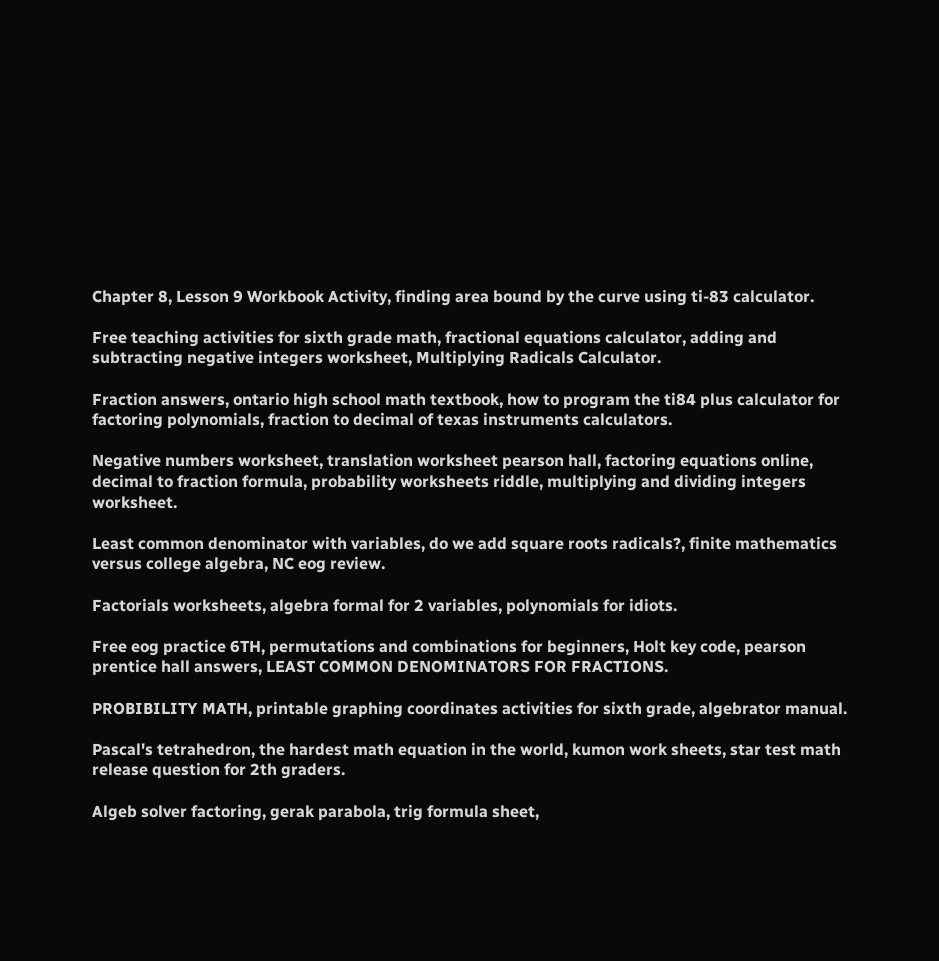Chapter 8, Lesson 9 Workbook Activity, finding area bound by the curve using ti-83 calculator.

Free teaching activities for sixth grade math, fractional equations calculator, adding and subtracting negative integers worksheet, Multiplying Radicals Calculator.

Fraction answers, ontario high school math textbook, how to program the ti84 plus calculator for factoring polynomials, fraction to decimal of texas instruments calculators.

Negative numbers worksheet, translation worksheet pearson hall, factoring equations online, decimal to fraction formula, probability worksheets riddle, multiplying and dividing integers worksheet.

Least common denominator with variables, do we add square roots radicals?, finite mathematics versus college algebra, NC eog review.

Factorials worksheets, algebra formal for 2 variables, polynomials for idiots.

Free eog practice 6TH, permutations and combinations for beginners, Holt key code, pearson prentice hall answers, LEAST COMMON DENOMINATORS FOR FRACTIONS.

PROBIBILITY MATH, printable graphing coordinates activities for sixth grade, algebrator manual.

Pascal's tetrahedron, the hardest math equation in the world, kumon work sheets, star test math release question for 2th graders.

Algeb solver factoring, gerak parabola, trig formula sheet,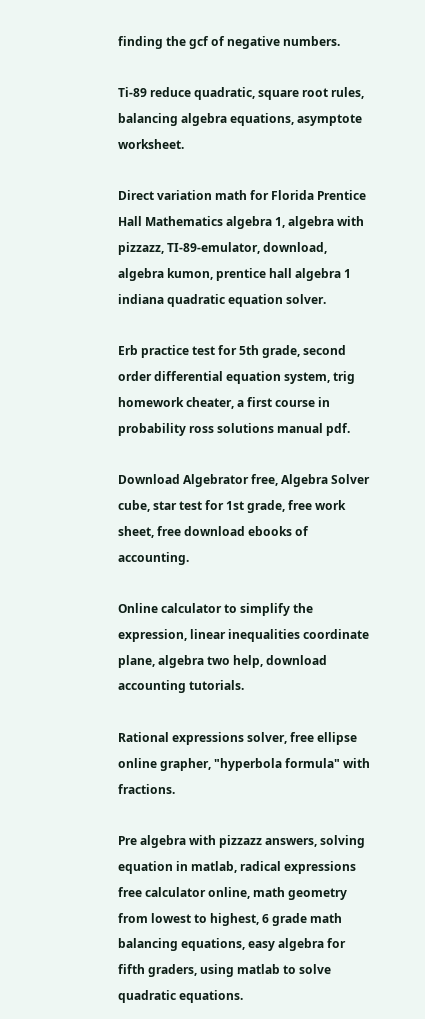finding the gcf of negative numbers.

Ti-89 reduce quadratic, square root rules, balancing algebra equations, asymptote worksheet.

Direct variation math for Florida Prentice Hall Mathematics algebra 1, algebra with pizzazz, TI-89-emulator, download, algebra kumon, prentice hall algebra 1 indiana quadratic equation solver.

Erb practice test for 5th grade, second order differential equation system, trig homework cheater, a first course in probability ross solutions manual pdf.

Download Algebrator free, Algebra Solver cube, star test for 1st grade, free work sheet, free download ebooks of accounting.

Online calculator to simplify the expression, linear inequalities coordinate plane, algebra two help, download accounting tutorials.

Rational expressions solver, free ellipse online grapher, "hyperbola formula" with fractions.

Pre algebra with pizzazz answers, solving equation in matlab, radical expressions free calculator online, math geometry from lowest to highest, 6 grade math balancing equations, easy algebra for fifth graders, using matlab to solve quadratic equations.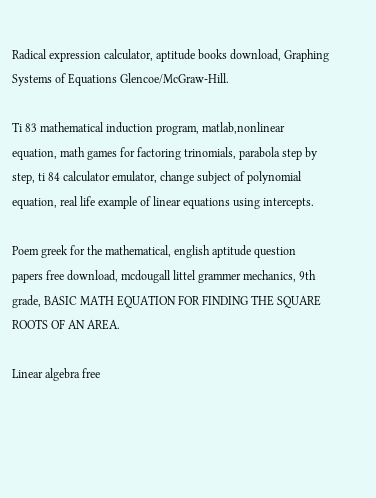Radical expression calculator, aptitude books download, Graphing Systems of Equations Glencoe/McGraw-Hill.

Ti 83 mathematical induction program, matlab,nonlinear equation, math games for factoring trinomials, parabola step by step, ti 84 calculator emulator, change subject of polynomial equation, real life example of linear equations using intercepts.

Poem greek for the mathematical, english aptitude question papers free download, mcdougall littel grammer mechanics, 9th grade, BASIC MATH EQUATION FOR FINDING THE SQUARE ROOTS OF AN AREA.

Linear algebra free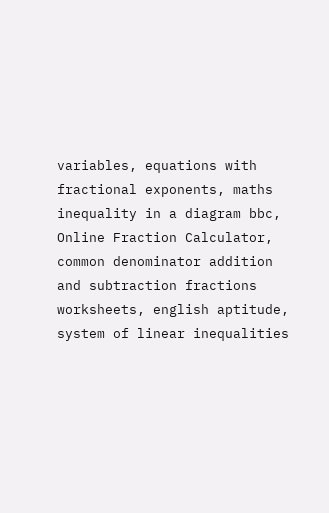variables, equations with fractional exponents, maths inequality in a diagram bbc, Online Fraction Calculator, common denominator addition and subtraction fractions worksheets, english aptitude, system of linear inequalities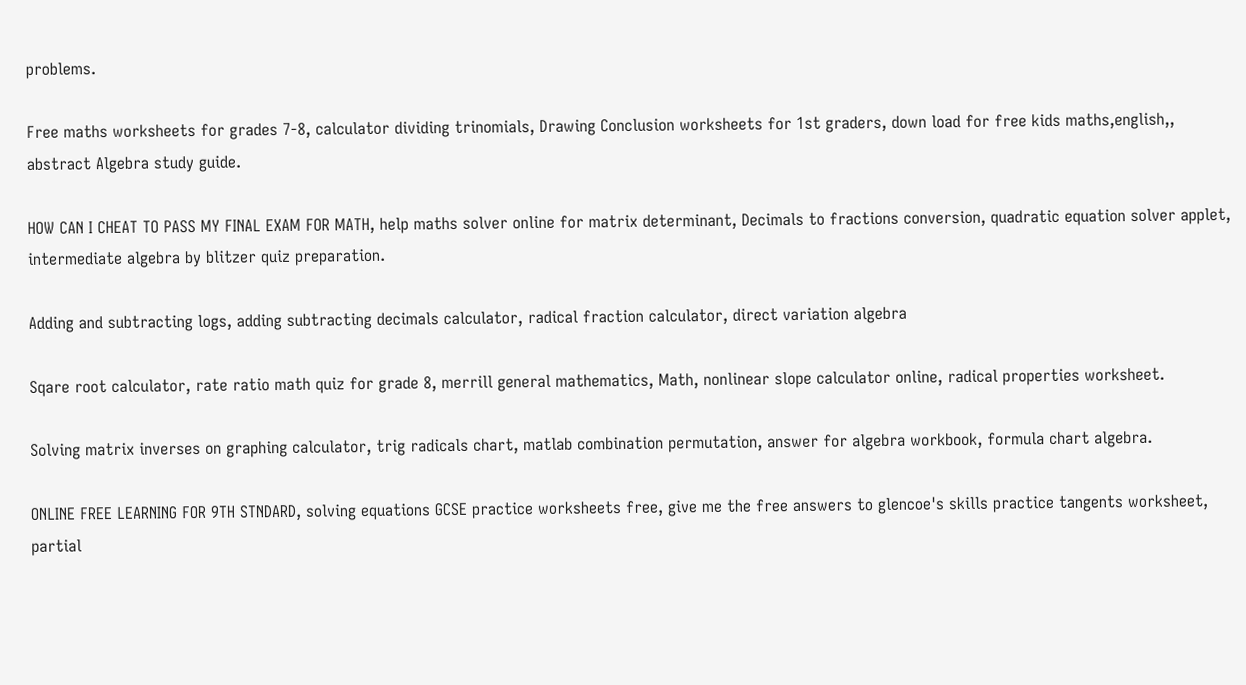problems.

Free maths worksheets for grades 7-8, calculator dividing trinomials, Drawing Conclusion worksheets for 1st graders, down load for free kids maths,english,, abstract Algebra study guide.

HOW CAN I CHEAT TO PASS MY FINAL EXAM FOR MATH, help maths solver online for matrix determinant, Decimals to fractions conversion, quadratic equation solver applet, intermediate algebra by blitzer quiz preparation.

Adding and subtracting logs, adding subtracting decimals calculator, radical fraction calculator, direct variation algebra

Sqare root calculator, rate ratio math quiz for grade 8, merrill general mathematics, Math, nonlinear slope calculator online, radical properties worksheet.

Solving matrix inverses on graphing calculator, trig radicals chart, matlab combination permutation, answer for algebra workbook, formula chart algebra.

ONLINE FREE LEARNING FOR 9TH STNDARD, solving equations GCSE practice worksheets free, give me the free answers to glencoe's skills practice tangents worksheet, partial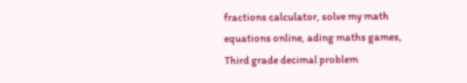fractions calculator, solve my math equations online, ading maths games, Third grade decimal problem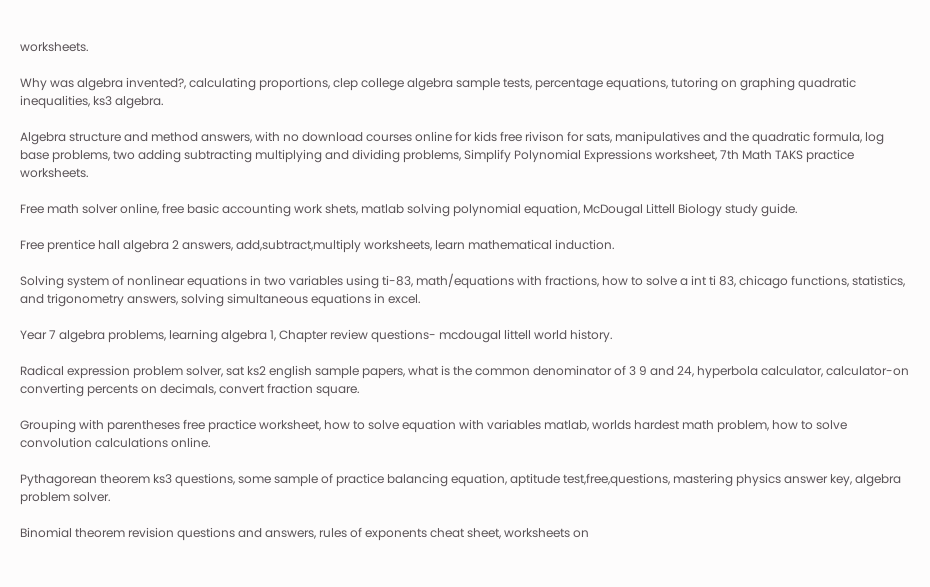worksheets.

Why was algebra invented?, calculating proportions, clep college algebra sample tests, percentage equations, tutoring on graphing quadratic inequalities, ks3 algebra.

Algebra structure and method answers, with no download courses online for kids free rivison for sats, manipulatives and the quadratic formula, log base problems, two adding subtracting multiplying and dividing problems, Simplify Polynomial Expressions worksheet, 7th Math TAKS practice worksheets.

Free math solver online, free basic accounting work shets, matlab solving polynomial equation, McDougal Littell Biology study guide.

Free prentice hall algebra 2 answers, add,subtract,multiply worksheets, learn mathematical induction.

Solving system of nonlinear equations in two variables using ti-83, math/equations with fractions, how to solve a int ti 83, chicago functions, statistics, and trigonometry answers, solving simultaneous equations in excel.

Year 7 algebra problems, learning algebra 1, Chapter review questions- mcdougal littell world history.

Radical expression problem solver, sat ks2 english sample papers, what is the common denominator of 3 9 and 24, hyperbola calculator, calculator-on converting percents on decimals, convert fraction square.

Grouping with parentheses free practice worksheet, how to solve equation with variables matlab, worlds hardest math problem, how to solve convolution calculations online.

Pythagorean theorem ks3 questions, some sample of practice balancing equation, aptitude test,free,questions, mastering physics answer key, algebra problem solver.

Binomial theorem revision questions and answers, rules of exponents cheat sheet, worksheets on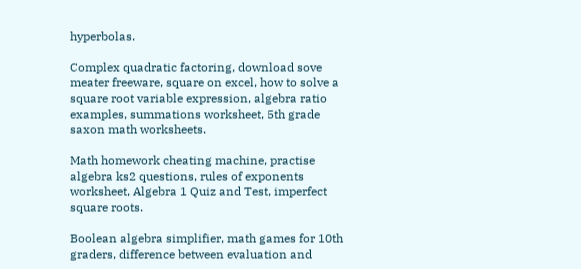hyperbolas.

Complex quadratic factoring, download sove meater freeware, square on excel, how to solve a square root variable expression, algebra ratio examples, summations worksheet, 5th grade saxon math worksheets.

Math homework cheating machine, practise algebra ks2 questions, rules of exponents worksheet, Algebra 1 Quiz and Test, imperfect square roots.

Boolean algebra simplifier, math games for 10th graders, difference between evaluation and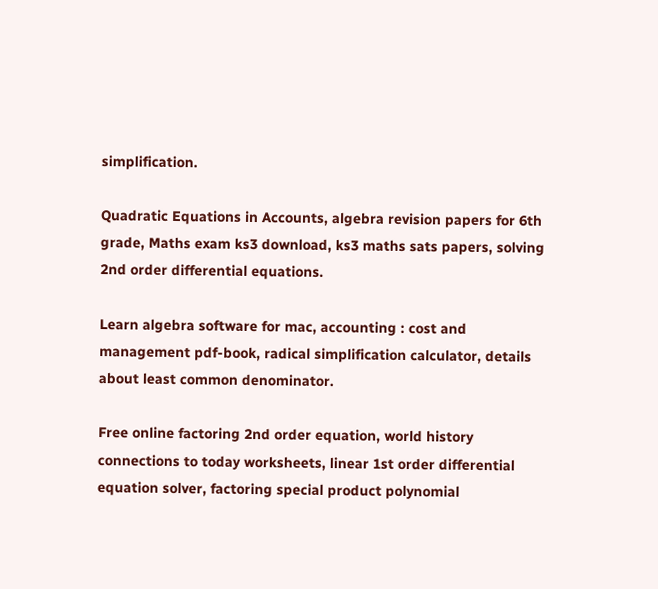simplification.

Quadratic Equations in Accounts, algebra revision papers for 6th grade, Maths exam ks3 download, ks3 maths sats papers, solving 2nd order differential equations.

Learn algebra software for mac, accounting : cost and management pdf-book, radical simplification calculator, details about least common denominator.

Free online factoring 2nd order equation, world history connections to today worksheets, linear 1st order differential equation solver, factoring special product polynomial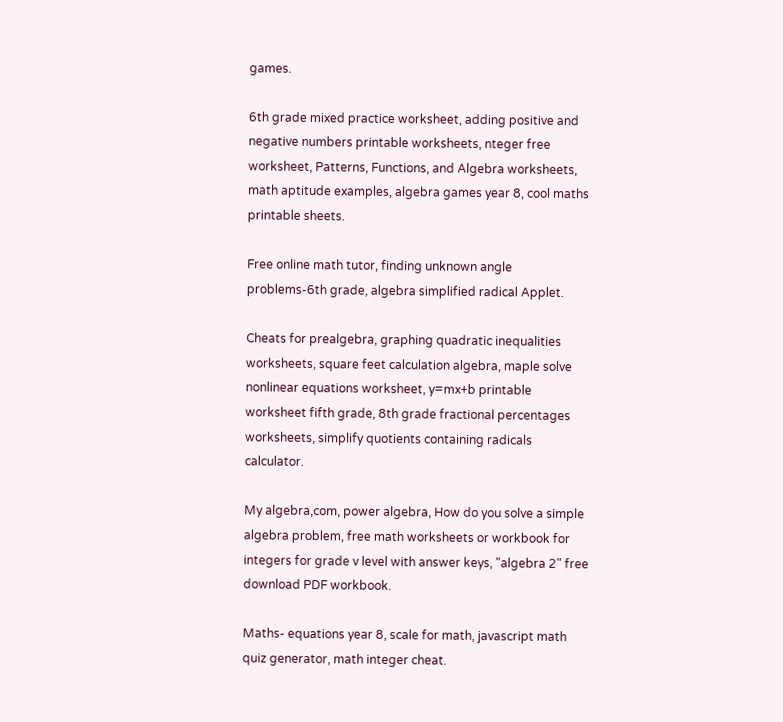games.

6th grade mixed practice worksheet, adding positive and negative numbers printable worksheets, nteger free worksheet, Patterns, Functions, and Algebra worksheets, math aptitude examples, algebra games year 8, cool maths printable sheets.

Free online math tutor, finding unknown angle problems-6th grade, algebra simplified radical Applet.

Cheats for prealgebra, graphing quadratic inequalities worksheets, square feet calculation algebra, maple solve nonlinear equations worksheet, y=mx+b printable worksheet fifth grade, 8th grade fractional percentages worksheets, simplify quotients containing radicals calculator.

My algebra,com, power algebra, How do you solve a simple algebra problem, free math worksheets or workbook for integers for grade v level with answer keys, "algebra 2" free download PDF workbook.

Maths- equations year 8, scale for math, javascript math quiz generator, math integer cheat.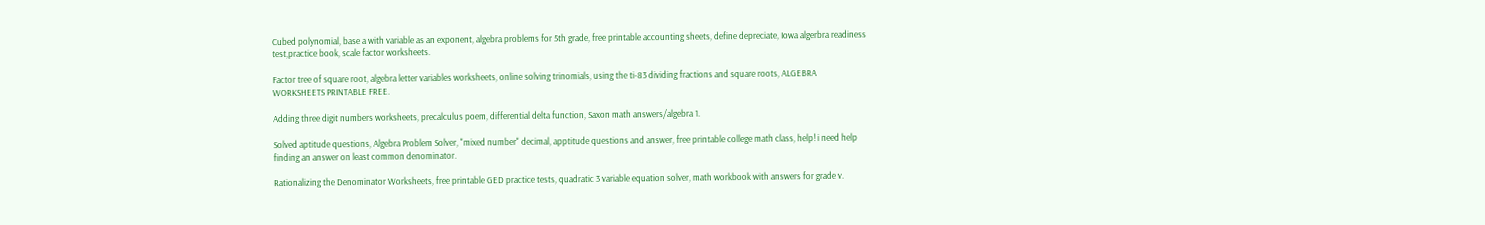Cubed polynomial, base a with variable as an exponent, algebra problems for 5th grade, free printable accounting sheets, define depreciate, Iowa algerbra readiness test,practice book, scale factor worksheets.

Factor tree of square root, algebra letter variables worksheets, online solving trinomials, using the ti-83 dividing fractions and square roots, ALGEBRA WORKSHEETS PRINTABLE FREE.

Adding three digit numbers worksheets, precalculus poem, differential delta function, Saxon math answers/algebra 1.

Solved aptitude questions, Algebra Problem Solver, "mixed number" decimal, apptitude questions and answer, free printable college math class, help! i need help finding an answer on least common denominator.

Rationalizing the Denominator Worksheets, free printable GED practice tests, quadratic 3 variable equation solver, math workbook with answers for grade v.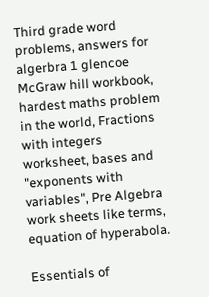Third grade word problems, answers for algerbra 1 glencoe McGraw hill workbook, hardest maths problem in the world, Fractions with integers worksheet, bases and "exponents with variables", Pre Algebra work sheets like terms, equation of hyperabola.

Essentials of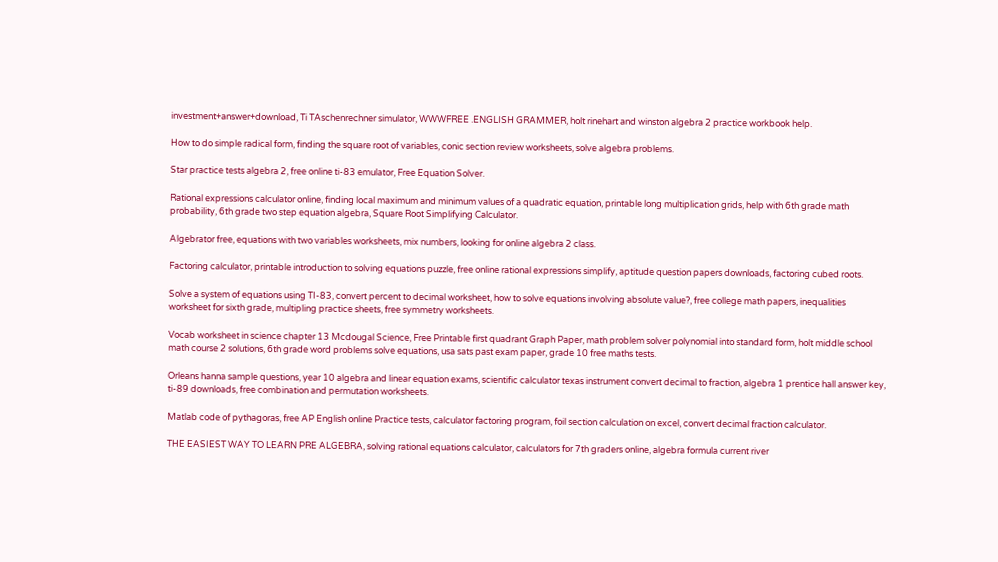investment+answer+download, Ti TAschenrechner simulator, WWWFREE .ENGLISH GRAMMER, holt rinehart and winston algebra 2 practice workbook help.

How to do simple radical form, finding the square root of variables, conic section review worksheets, solve algebra problems.

Star practice tests algebra 2, free online ti-83 emulator, Free Equation Solver.

Rational expressions calculator online, finding local maximum and minimum values of a quadratic equation, printable long multiplication grids, help with 6th grade math probability, 6th grade two step equation algebra, Square Root Simplifying Calculator.

Algebrator free, equations with two variables worksheets, mix numbers, looking for online algebra 2 class.

Factoring calculator, printable introduction to solving equations puzzle, free online rational expressions simplify, aptitude question papers downloads, factoring cubed roots.

Solve a system of equations using TI-83, convert percent to decimal worksheet, how to solve equations involving absolute value?, free college math papers, inequalities worksheet for sixth grade, multipling practice sheets, free symmetry worksheets.

Vocab worksheet in science chapter 13 Mcdougal Science, Free Printable first quadrant Graph Paper, math problem solver polynomial into standard form, holt middle school math course 2 solutions, 6th grade word problems solve equations, usa sats past exam paper, grade 10 free maths tests.

Orleans hanna sample questions, year 10 algebra and linear equation exams, scientific calculator texas instrument convert decimal to fraction, algebra 1 prentice hall answer key, ti-89 downloads, free combination and permutation worksheets.

Matlab code of pythagoras, free AP English online Practice tests, calculator factoring program, foil section calculation on excel, convert decimal fraction calculator.

THE EASIEST WAY TO LEARN PRE ALGEBRA, solving rational equations calculator, calculators for 7th graders online, algebra formula current river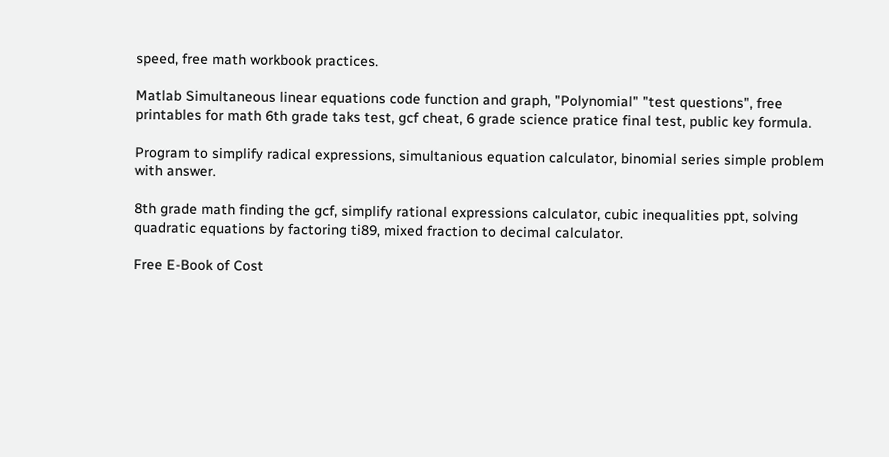speed, free math workbook practices.

Matlab Simultaneous linear equations code function and graph, "Polynomial" "test questions", free printables for math 6th grade taks test, gcf cheat, 6 grade science pratice final test, public key formula.

Program to simplify radical expressions, simultanious equation calculator, binomial series simple problem with answer.

8th grade math finding the gcf, simplify rational expressions calculator, cubic inequalities ppt, solving quadratic equations by factoring ti89, mixed fraction to decimal calculator.

Free E-Book of Cost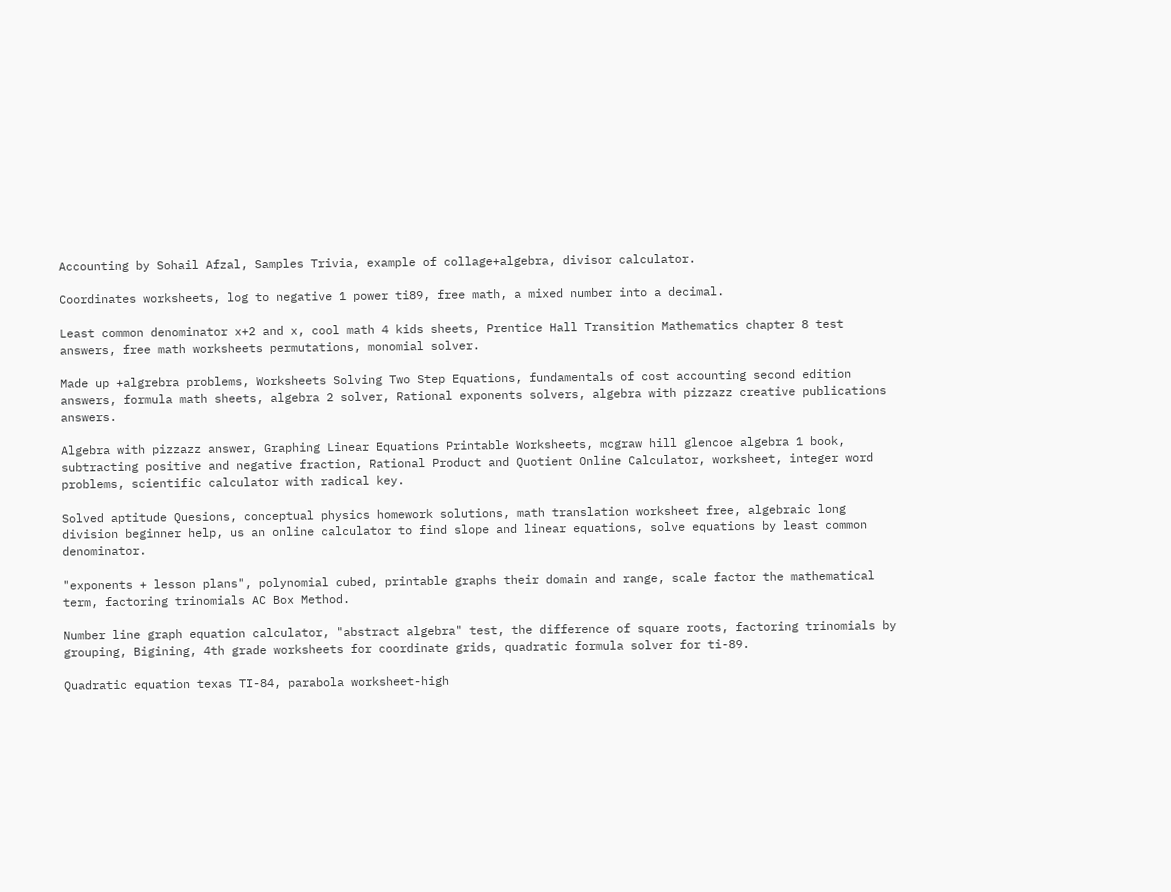Accounting by Sohail Afzal, Samples Trivia, example of collage+algebra, divisor calculator.

Coordinates worksheets, log to negative 1 power ti89, free math, a mixed number into a decimal.

Least common denominator x+2 and x, cool math 4 kids sheets, Prentice Hall Transition Mathematics chapter 8 test answers, free math worksheets permutations, monomial solver.

Made up +algrebra problems, Worksheets Solving Two Step Equations, fundamentals of cost accounting second edition answers, formula math sheets, algebra 2 solver, Rational exponents solvers, algebra with pizzazz creative publications answers.

Algebra with pizzazz answer, Graphing Linear Equations Printable Worksheets, mcgraw hill glencoe algebra 1 book, subtracting positive and negative fraction, Rational Product and Quotient Online Calculator, worksheet, integer word problems, scientific calculator with radical key.

Solved aptitude Quesions, conceptual physics homework solutions, math translation worksheet free, algebraic long division beginner help, us an online calculator to find slope and linear equations, solve equations by least common denominator.

"exponents + lesson plans", polynomial cubed, printable graphs their domain and range, scale factor the mathematical term, factoring trinomials AC Box Method.

Number line graph equation calculator, "abstract algebra" test, the difference of square roots, factoring trinomials by grouping, Bigining, 4th grade worksheets for coordinate grids, quadratic formula solver for ti-89.

Quadratic equation texas TI-84, parabola worksheet-high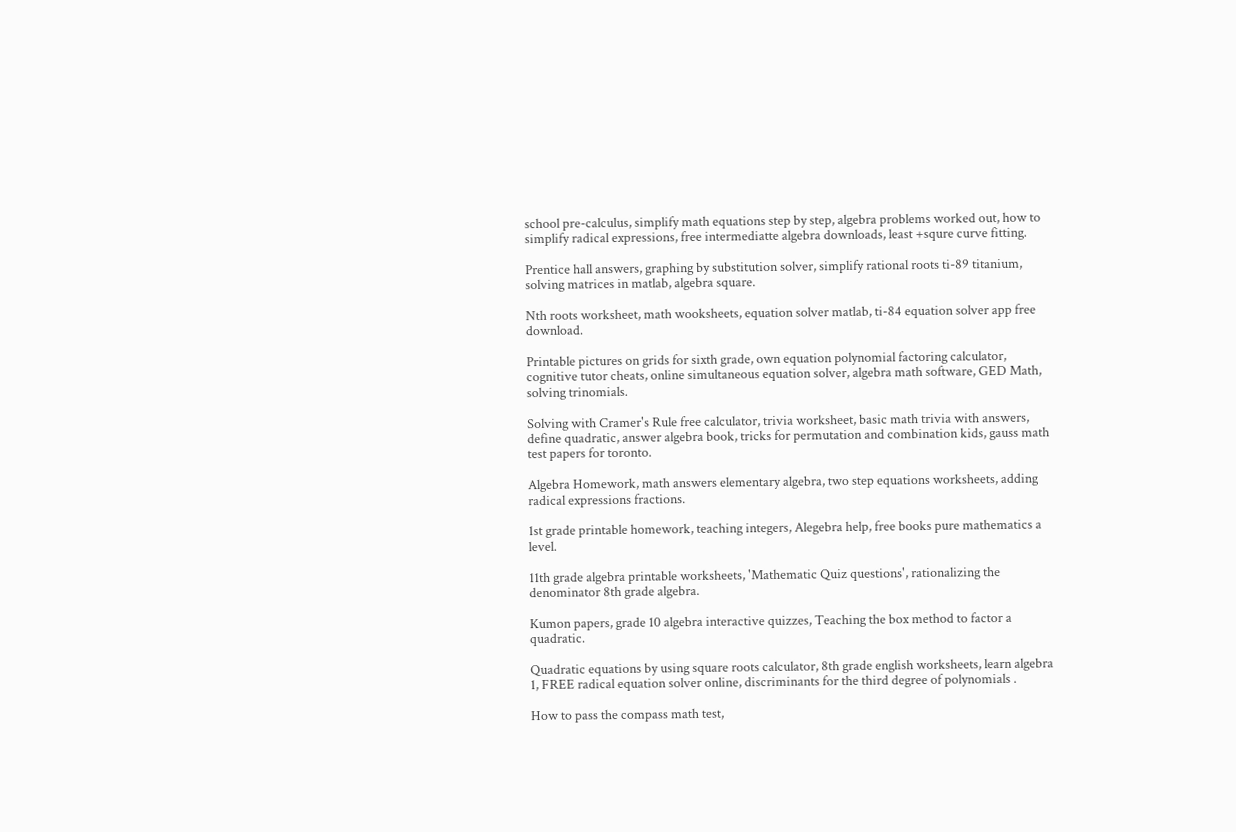school pre-calculus, simplify math equations step by step, algebra problems worked out, how to simplify radical expressions, free intermediatte algebra downloads, least +squre curve fitting.

Prentice hall answers, graphing by substitution solver, simplify rational roots ti-89 titanium, solving matrices in matlab, algebra square.

Nth roots worksheet, math wooksheets, equation solver matlab, ti-84 equation solver app free download.

Printable pictures on grids for sixth grade, own equation polynomial factoring calculator, cognitive tutor cheats, online simultaneous equation solver, algebra math software, GED Math, solving trinomials.

Solving with Cramer's Rule free calculator, trivia worksheet, basic math trivia with answers, define quadratic, answer algebra book, tricks for permutation and combination kids, gauss math test papers for toronto.

Algebra Homework, math answers elementary algebra, two step equations worksheets, adding radical expressions fractions.

1st grade printable homework, teaching integers, Alegebra help, free books pure mathematics a level.

11th grade algebra printable worksheets, 'Mathematic Quiz questions', rationalizing the denominator 8th grade algebra.

Kumon papers, grade 10 algebra interactive quizzes, Teaching the box method to factor a quadratic.

Quadratic equations by using square roots calculator, 8th grade english worksheets, learn algebra 1, FREE radical equation solver online, discriminants for the third degree of polynomials .

How to pass the compass math test,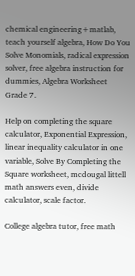chemical engineering+matlab, teach yourself algebra, How Do You Solve Monomials, radical expression solver, free algebra instruction for dummies, Algebra Worksheet Grade 7.

Help on completing the square calculator, Exponential Expression, linear inequality calculator in one variable, Solve By Completing the Square worksheet, mcdougal littell math answers even, divide calculator, scale factor.

College algebra tutor, free math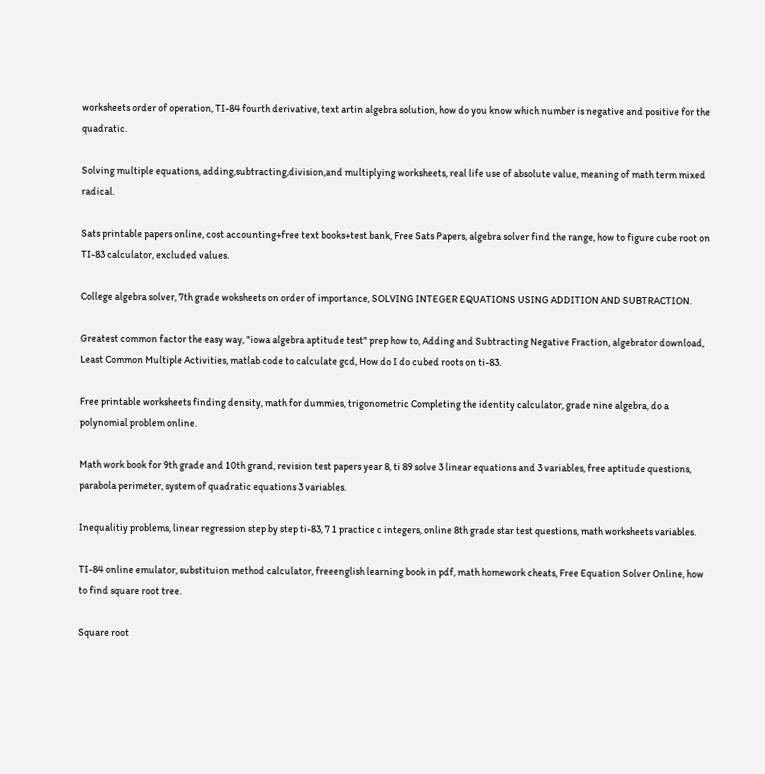worksheets order of operation, TI-84 fourth derivative, text artin algebra solution, how do you know which number is negative and positive for the quadratic.

Solving multiple equations, adding,subtracting,division,and multiplying worksheets, real life use of absolute value, meaning of math term mixed radical.

Sats printable papers online, cost accounting+free text books+test bank, Free Sats Papers, algebra solver find the range, how to figure cube root on TI-83 calculator, excluded values.

College algebra solver, 7th grade woksheets on order of importance, SOLVING INTEGER EQUATIONS USING ADDITION AND SUBTRACTION.

Greatest common factor the easy way, "iowa algebra aptitude test" prep how to, Adding and Subtracting Negative Fraction, algebrator download, Least Common Multiple Activities, matlab code to calculate gcd, How do I do cubed roots on ti-83.

Free printable worksheets finding density, math for dummies, trigonometric Completing the identity calculator, grade nine algebra, do a polynomial problem online.

Math work book for 9th grade and 10th grand, revision test papers year 8, ti 89 solve 3 linear equations and 3 variables, free aptitude questions, parabola perimeter, system of quadratic equations 3 variables.

Inequalitiy problems, linear regression step by step ti-83, 7 1 practice c integers, online 8th grade star test questions, math worksheets variables.

TI-84 online emulator, substituion method calculator, freeenglish learning book in pdf, math homework cheats, Free Equation Solver Online, how to find square root tree.

Square root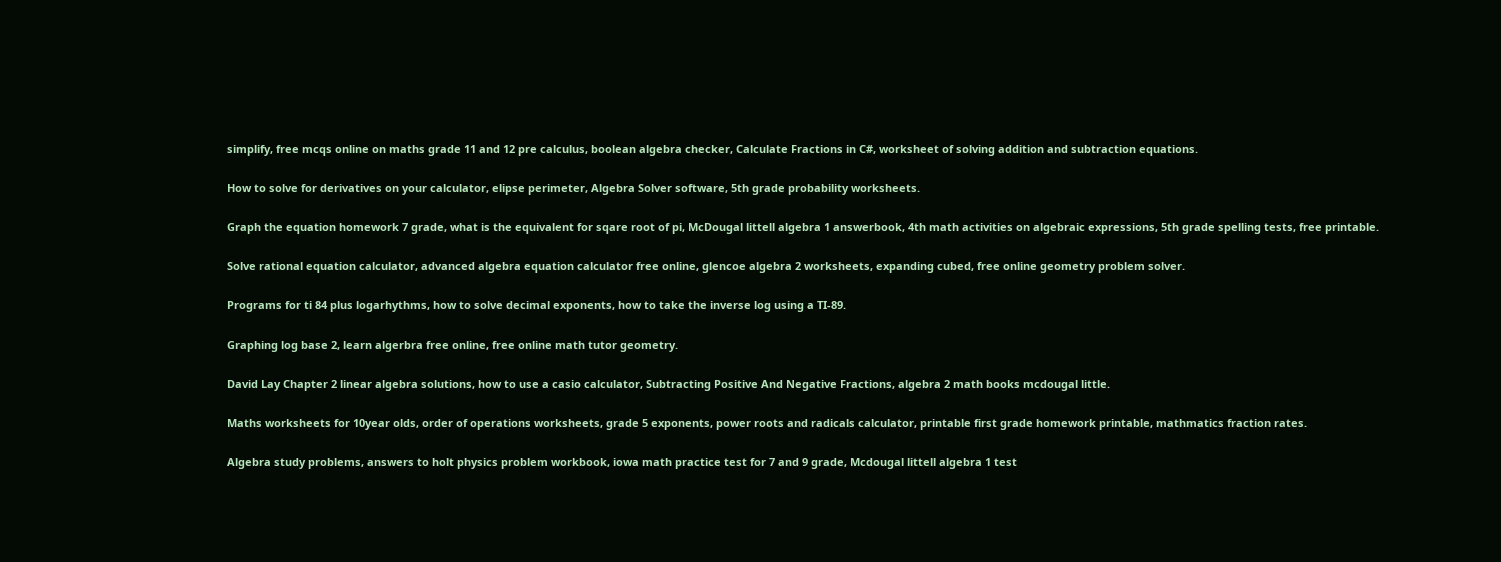simplify, free mcqs online on maths grade 11 and 12 pre calculus, boolean algebra checker, Calculate Fractions in C#, worksheet of solving addition and subtraction equations.

How to solve for derivatives on your calculator, elipse perimeter, Algebra Solver software, 5th grade probability worksheets.

Graph the equation homework 7 grade, what is the equivalent for sqare root of pi, McDougal littell algebra 1 answerbook, 4th math activities on algebraic expressions, 5th grade spelling tests, free printable.

Solve rational equation calculator, advanced algebra equation calculator free online, glencoe algebra 2 worksheets, expanding cubed, free online geometry problem solver.

Programs for ti 84 plus logarhythms, how to solve decimal exponents, how to take the inverse log using a TI-89.

Graphing log base 2, learn algerbra free online, free online math tutor geometry.

David Lay Chapter 2 linear algebra solutions, how to use a casio calculator, Subtracting Positive And Negative Fractions, algebra 2 math books mcdougal little.

Maths worksheets for 10year olds, order of operations worksheets, grade 5 exponents, power roots and radicals calculator, printable first grade homework printable, mathmatics fraction rates.

Algebra study problems, answers to holt physics problem workbook, iowa math practice test for 7 and 9 grade, Mcdougal littell algebra 1 test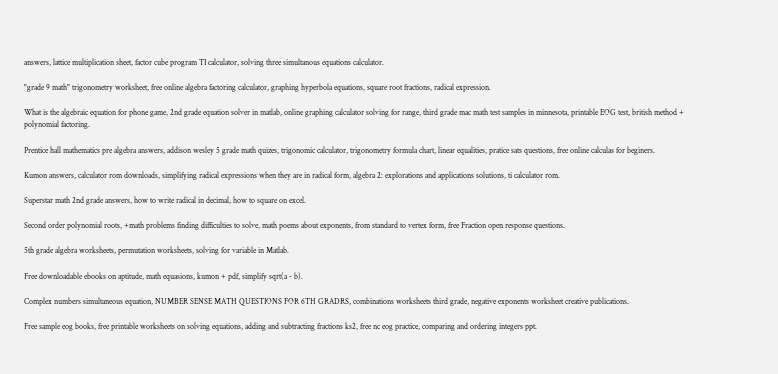answers, lattice multiplication sheet, factor cube program TI calculator, solving three simultanous equations calculator.

"grade 9 math" trigonometry worksheet, free online algebra factoring calculator, graphing hyperbola equations, square root fractions, radical expression.

What is the algebraic equation for phone game, 2nd grade equation solver in matlab, online graphing calculator solving for range, third grade mac math test samples in minnesota, printable EOG test, british method + polynomial factoring.

Prentice hall mathematics pre algebra answers, addison wesley 5 grade math quizes, trigonomic calculator, trigonometry formula chart, linear equalities, pratice sats questions, free online calculas for beginers.

Kumon answers, calculator rom downloads, simplifying radical expressions when they are in radical form, algebra 2: explorations and applications solutions, ti calculator rom.

Superstar math 2nd grade answers, how to write radical in decimal, how to square on excel.

Second order polynomial roots, +math problems finding difficulties to solve, math poems about exponents, from standard to vertex form, free Fraction open response questions.

5th grade algebra worksheets, permutation worksheets, solving for variable in Matlab.

Free downloadable ebooks on aptitude, math equasions, kumon + pdf, simplify sqrt(a - b).

Complex numbers simultaneous equation, NUMBER SENSE MATH QUESTIONS FOR 6TH GRADRS, combinations worksheets third grade, negative exponents worksheet creative publications.

Free sample eog books, free printable worksheets on solving equations, adding and subtracting fractions ks2, free nc eog practice, comparing and ordering integers ppt.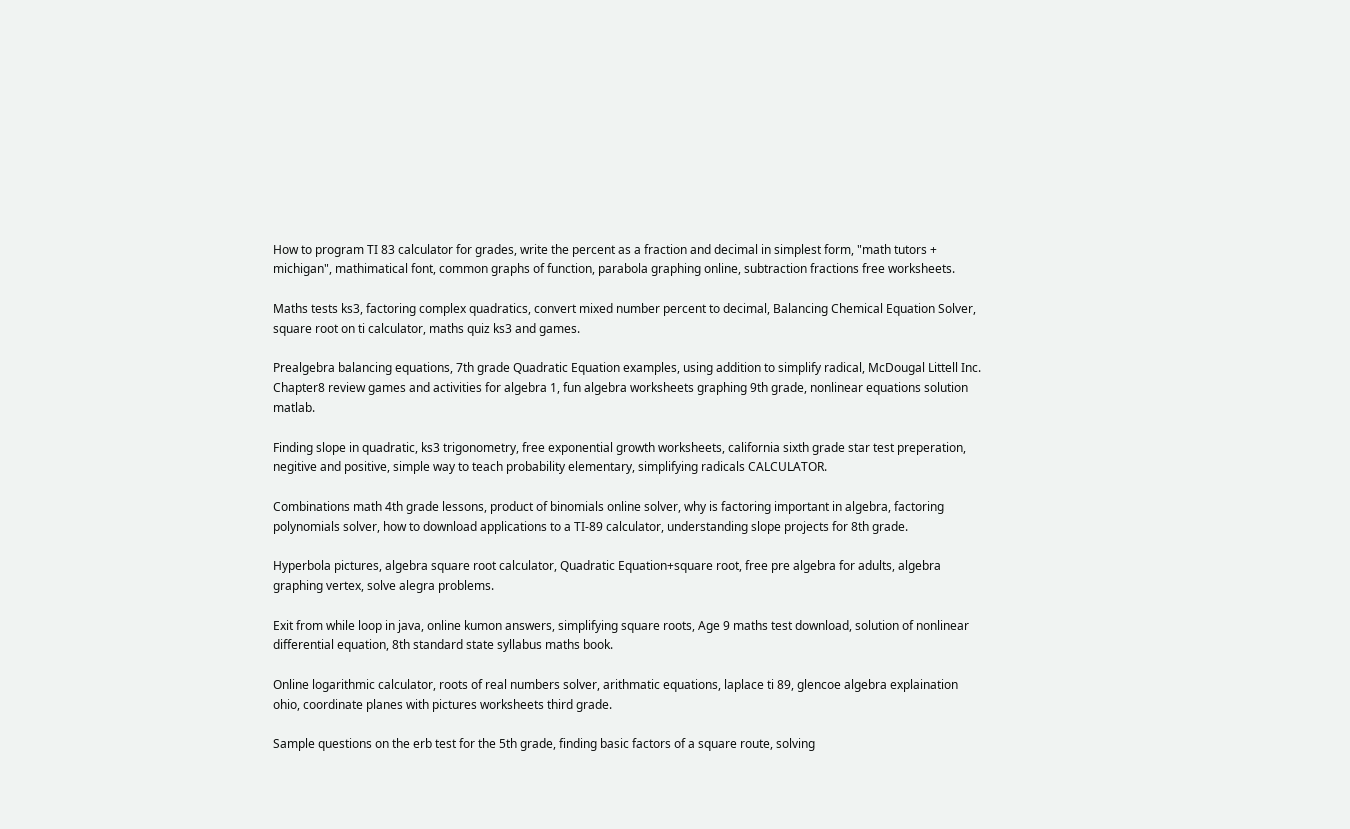How to program TI 83 calculator for grades, write the percent as a fraction and decimal in simplest form, "math tutors + michigan", mathimatical font, common graphs of function, parabola graphing online, subtraction fractions free worksheets.

Maths tests ks3, factoring complex quadratics, convert mixed number percent to decimal, Balancing Chemical Equation Solver, square root on ti calculator, maths quiz ks3 and games.

Prealgebra balancing equations, 7th grade Quadratic Equation examples, using addition to simplify radical, McDougal Littell Inc. Chapter8 review games and activities for algebra 1, fun algebra worksheets graphing 9th grade, nonlinear equations solution matlab.

Finding slope in quadratic, ks3 trigonometry, free exponential growth worksheets, california sixth grade star test preperation, negitive and positive, simple way to teach probability elementary, simplifying radicals CALCULATOR.

Combinations math 4th grade lessons, product of binomials online solver, why is factoring important in algebra, factoring polynomials solver, how to download applications to a TI-89 calculator, understanding slope projects for 8th grade.

Hyperbola pictures, algebra square root calculator, Quadratic Equation+square root, free pre algebra for adults, algebra graphing vertex, solve alegra problems.

Exit from while loop in java, online kumon answers, simplifying square roots, Age 9 maths test download, solution of nonlinear differential equation, 8th standard state syllabus maths book.

Online logarithmic calculator, roots of real numbers solver, arithmatic equations, laplace ti 89, glencoe algebra explaination ohio, coordinate planes with pictures worksheets third grade.

Sample questions on the erb test for the 5th grade, finding basic factors of a square route, solving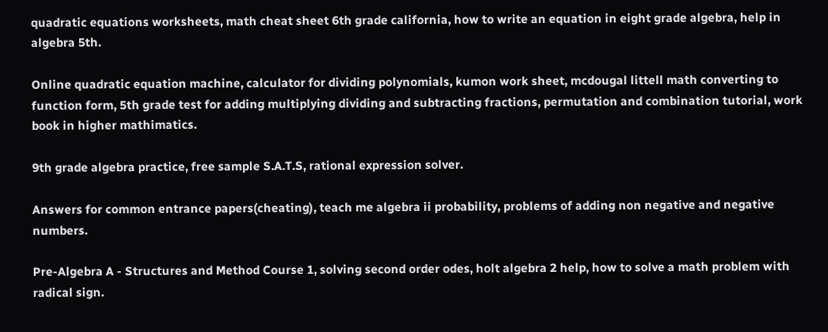quadratic equations worksheets, math cheat sheet 6th grade california, how to write an equation in eight grade algebra, help in algebra 5th.

Online quadratic equation machine, calculator for dividing polynomials, kumon work sheet, mcdougal littell math converting to function form, 5th grade test for adding multiplying dividing and subtracting fractions, permutation and combination tutorial, work book in higher mathimatics.

9th grade algebra practice, free sample S.A.T.S, rational expression solver.

Answers for common entrance papers(cheating), teach me algebra ii probability, problems of adding non negative and negative numbers.

Pre-Algebra A - Structures and Method Course 1, solving second order odes, holt algebra 2 help, how to solve a math problem with radical sign.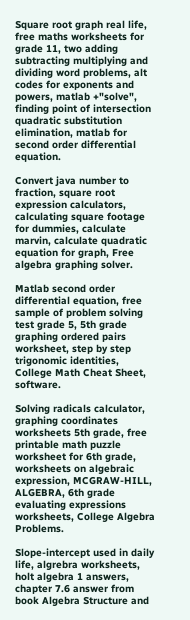Square root graph real life, free maths worksheets for grade 11, two adding subtracting multiplying and dividing word problems, alt codes for exponents and powers, matlab +"solve", finding point of intersection quadratic substitution elimination, matlab for second order differential equation.

Convert java number to fraction, square root expression calculators, calculating square footage for dummies, calculate marvin, calculate quadratic equation for graph, Free algebra graphing solver.

Matlab second order differential equation, free sample of problem solving test grade 5, 5th grade graphing ordered pairs worksheet, step by step trigonomic identities, College Math Cheat Sheet, software.

Solving radicals calculator, graphing coordinates worksheets 5th grade, free printable math puzzle worksheet for 6th grade, worksheets on algebraic expression, MCGRAW-HILL, ALGEBRA, 6th grade evaluating expressions worksheets, College Algebra Problems.

Slope-intercept used in daily life, algrebra worksheets, holt algebra 1 answers, chapter 7.6 answer from book Algebra Structure and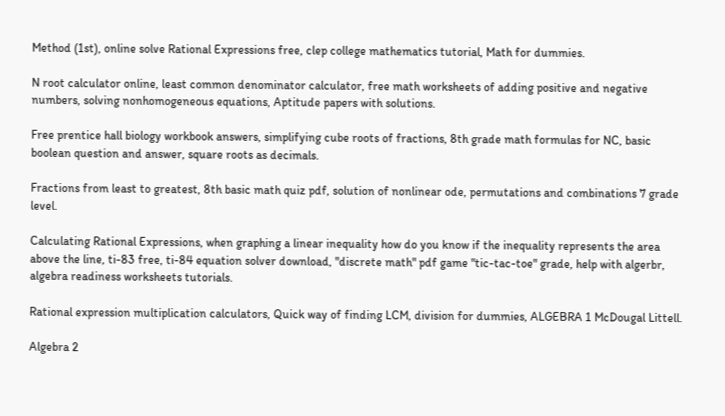Method (1st), online solve Rational Expressions free, clep college mathematics tutorial, Math for dummies.

N root calculator online, least common denominator calculator, free math worksheets of adding positive and negative numbers, solving nonhomogeneous equations, Aptitude papers with solutions.

Free prentice hall biology workbook answers, simplifying cube roots of fractions, 8th grade math formulas for NC, basic boolean question and answer, square roots as decimals.

Fractions from least to greatest, 8th basic math quiz pdf, solution of nonlinear ode, permutations and combinations 7 grade level.

Calculating Rational Expressions, when graphing a linear inequality how do you know if the inequality represents the area above the line, ti-83 free, ti-84 equation solver download, "discrete math" pdf game "tic-tac-toe" grade, help with algerbr, algebra readiness worksheets tutorials.

Rational expression multiplication calculators, Quick way of finding LCM, division for dummies, ALGEBRA 1 McDougal Littell.

Algebra 2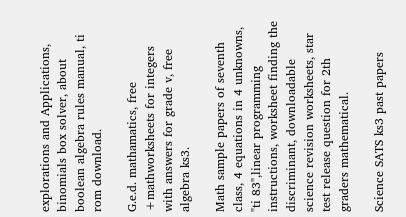explorations and Applications, binomials box solver, about boolean algebra rules manual, ti rom download.

G.e.d. mathamatics, free +mathworksheets for integers with answers for grade v, free algebra ks3.

Math sample papers of seventh class, 4 equations in 4 unknowns, "ti 83",linear programming instructions, worksheet finding the discriminant, downloadable science revision worksheets, star test release question for 2th graders mathematical.

Science SATS ks3 past papers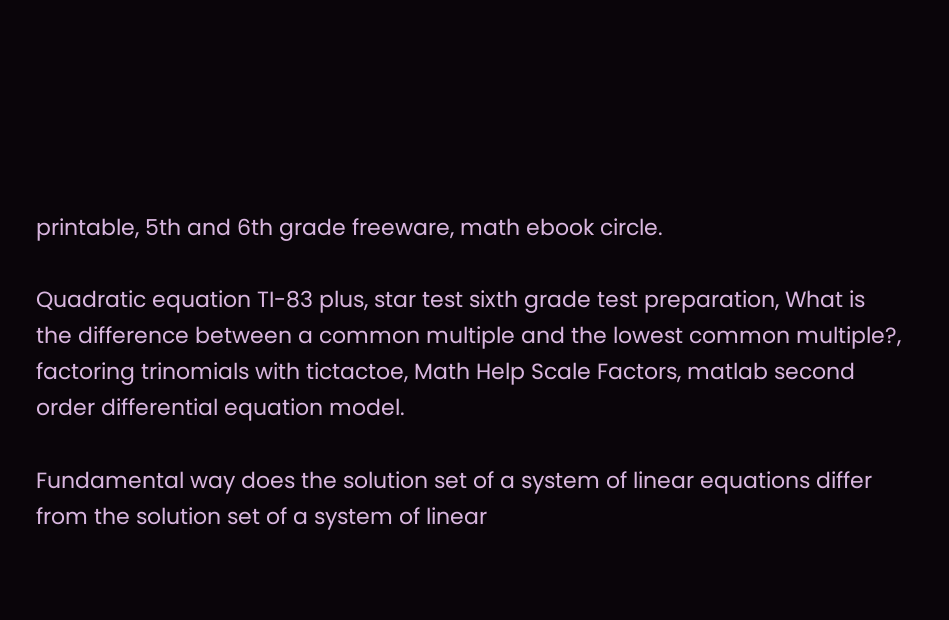printable, 5th and 6th grade freeware, math ebook circle.

Quadratic equation TI-83 plus, star test sixth grade test preparation, What is the difference between a common multiple and the lowest common multiple?, factoring trinomials with tictactoe, Math Help Scale Factors, matlab second order differential equation model.

Fundamental way does the solution set of a system of linear equations differ from the solution set of a system of linear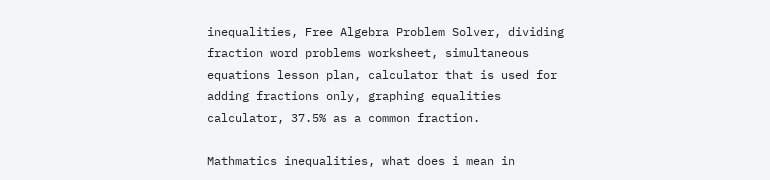inequalities, Free Algebra Problem Solver, dividing fraction word problems worksheet, simultaneous equations lesson plan, calculator that is used for adding fractions only, graphing equalities calculator, 37.5% as a common fraction.

Mathmatics inequalities, what does i mean in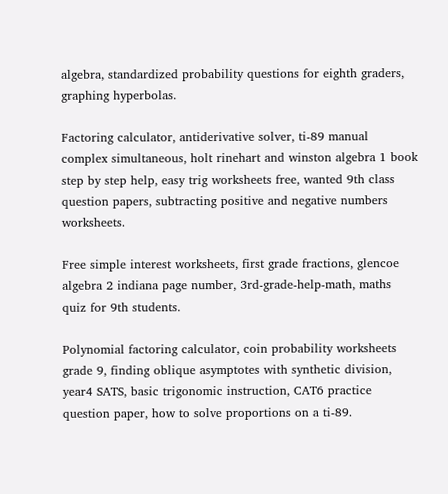algebra, standardized probability questions for eighth graders, graphing hyperbolas.

Factoring calculator, antiderivative solver, ti-89 manual complex simultaneous, holt rinehart and winston algebra 1 book step by step help, easy trig worksheets free, wanted 9th class question papers, subtracting positive and negative numbers worksheets.

Free simple interest worksheets, first grade fractions, glencoe algebra 2 indiana page number, 3rd-grade-help-math, maths quiz for 9th students.

Polynomial factoring calculator, coin probability worksheets grade 9, finding oblique asymptotes with synthetic division, year4 SATS, basic trigonomic instruction, CAT6 practice question paper, how to solve proportions on a ti-89.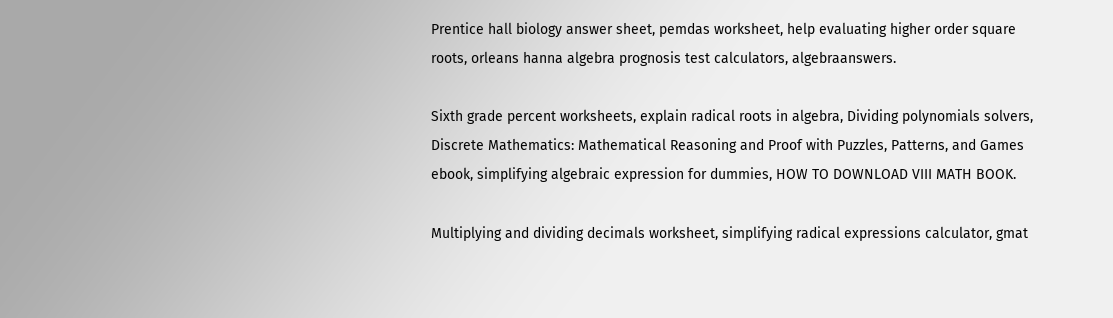Prentice hall biology answer sheet, pemdas worksheet, help evaluating higher order square roots, orleans hanna algebra prognosis test calculators, algebraanswers.

Sixth grade percent worksheets, explain radical roots in algebra, Dividing polynomials solvers, Discrete Mathematics: Mathematical Reasoning and Proof with Puzzles, Patterns, and Games ebook, simplifying algebraic expression for dummies, HOW TO DOWNLOAD VIII MATH BOOK.

Multiplying and dividing decimals worksheet, simplifying radical expressions calculator, gmat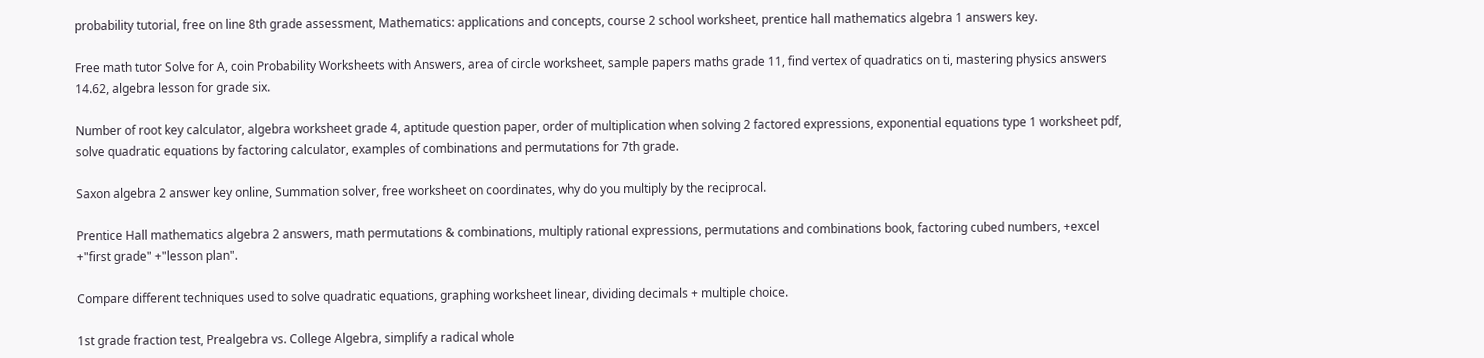probability tutorial, free on line 8th grade assessment, Mathematics: applications and concepts, course 2 school worksheet, prentice hall mathematics algebra 1 answers key.

Free math tutor Solve for A, coin Probability Worksheets with Answers, area of circle worksheet, sample papers maths grade 11, find vertex of quadratics on ti, mastering physics answers 14.62, algebra lesson for grade six.

Number of root key calculator, algebra worksheet grade 4, aptitude question paper, order of multiplication when solving 2 factored expressions, exponential equations type 1 worksheet pdf, solve quadratic equations by factoring calculator, examples of combinations and permutations for 7th grade.

Saxon algebra 2 answer key online, Summation solver, free worksheet on coordinates, why do you multiply by the reciprocal.

Prentice Hall mathematics algebra 2 answers, math permutations & combinations, multiply rational expressions, permutations and combinations book, factoring cubed numbers, +excel +"first grade" +"lesson plan".

Compare different techniques used to solve quadratic equations, graphing worksheet linear, dividing decimals + multiple choice.

1st grade fraction test, Prealgebra vs. College Algebra, simplify a radical whole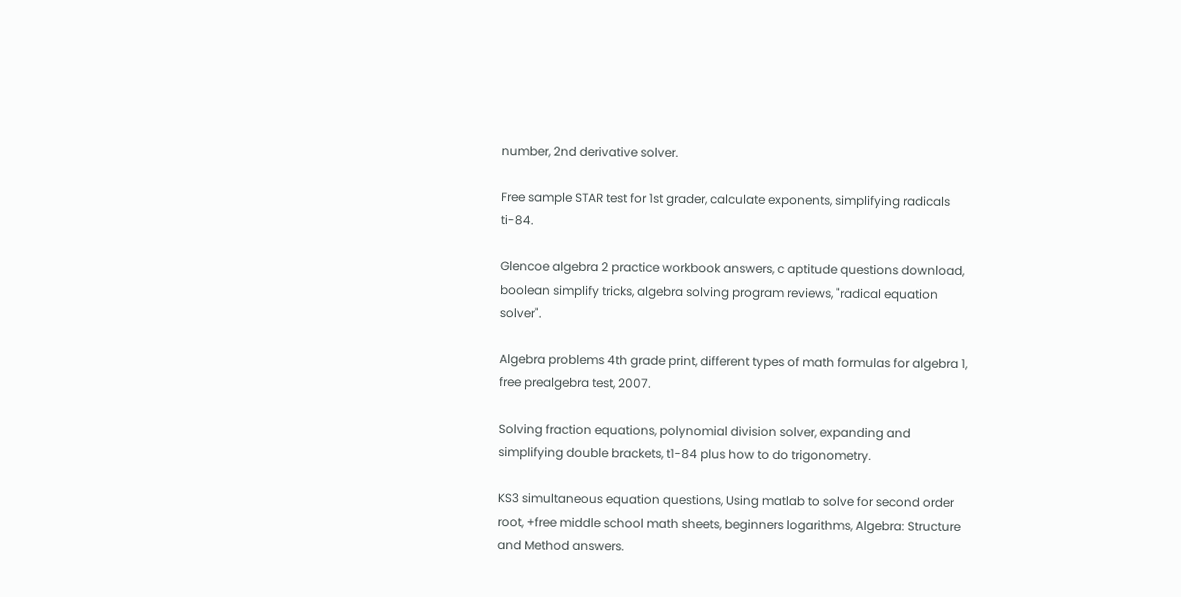number, 2nd derivative solver.

Free sample STAR test for 1st grader, calculate exponents, simplifying radicals ti-84.

Glencoe algebra 2 practice workbook answers, c aptitude questions download, boolean simplify tricks, algebra solving program reviews, "radical equation solver".

Algebra problems 4th grade print, different types of math formulas for algebra 1, free prealgebra test, 2007.

Solving fraction equations, polynomial division solver, expanding and simplifying double brackets, t1-84 plus how to do trigonometry.

KS3 simultaneous equation questions, Using matlab to solve for second order root, +free middle school math sheets, beginners logarithms, Algebra: Structure and Method answers.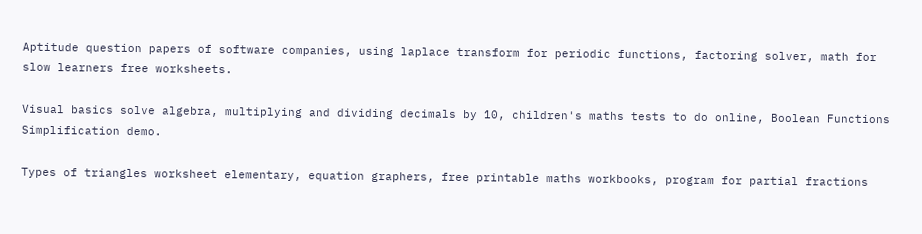Aptitude question papers of software companies, using laplace transform for periodic functions, factoring solver, math for slow learners free worksheets.

Visual basics solve algebra, multiplying and dividing decimals by 10, children's maths tests to do online, Boolean Functions Simplification demo.

Types of triangles worksheet elementary, equation graphers, free printable maths workbooks, program for partial fractions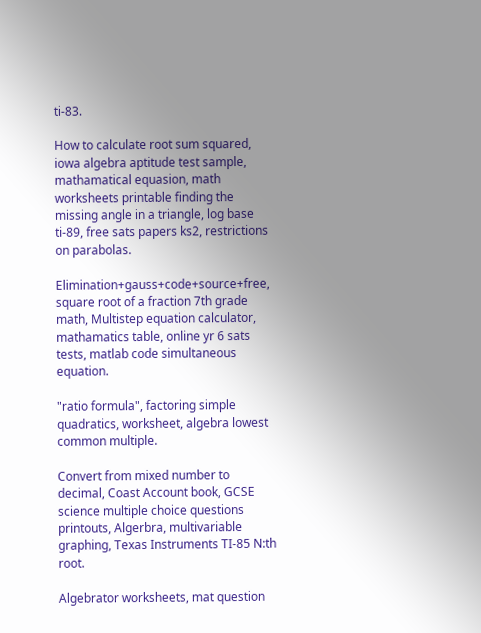ti-83.

How to calculate root sum squared, iowa algebra aptitude test sample, mathamatical equasion, math worksheets printable finding the missing angle in a triangle, log base ti-89, free sats papers ks2, restrictions on parabolas.

Elimination+gauss+code+source+free, square root of a fraction 7th grade math, Multistep equation calculator, mathamatics table, online yr 6 sats tests, matlab code simultaneous equation.

"ratio formula", factoring simple quadratics, worksheet, algebra lowest common multiple.

Convert from mixed number to decimal, Coast Account book, GCSE science multiple choice questions printouts, Algerbra, multivariable graphing, Texas Instruments TI-85 N:th root.

Algebrator worksheets, mat question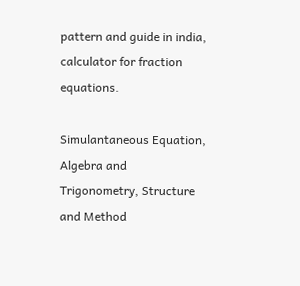pattern and guide in india, calculator for fraction equations.

Simulantaneous Equation, Algebra and Trigonometry, Structure and Method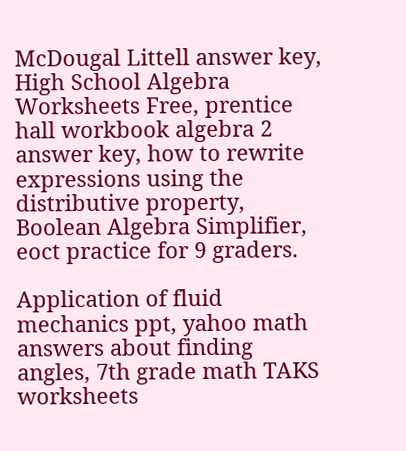McDougal Littell answer key, High School Algebra Worksheets Free, prentice hall workbook algebra 2 answer key, how to rewrite expressions using the distributive property, Boolean Algebra Simplifier, eoct practice for 9 graders.

Application of fluid mechanics ppt, yahoo math answers about finding angles, 7th grade math TAKS worksheets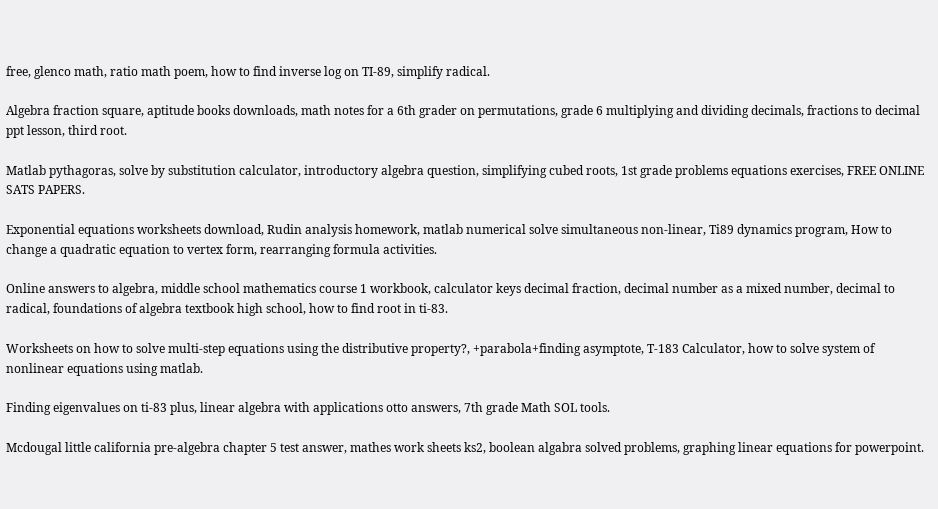free, glenco math, ratio math poem, how to find inverse log on TI-89, simplify radical.

Algebra fraction square, aptitude books downloads, math notes for a 6th grader on permutations, grade 6 multiplying and dividing decimals, fractions to decimal ppt lesson, third root.

Matlab pythagoras, solve by substitution calculator, introductory algebra question, simplifying cubed roots, 1st grade problems equations exercises, FREE ONLINE SATS PAPERS.

Exponential equations worksheets download, Rudin analysis homework, matlab numerical solve simultaneous non-linear, Ti89 dynamics program, How to change a quadratic equation to vertex form, rearranging formula activities.

Online answers to algebra, middle school mathematics course 1 workbook, calculator keys decimal fraction, decimal number as a mixed number, decimal to radical, foundations of algebra textbook high school, how to find root in ti-83.

Worksheets on how to solve multi-step equations using the distributive property?, +parabola+finding asymptote, T-183 Calculator, how to solve system of nonlinear equations using matlab.

Finding eigenvalues on ti-83 plus, linear algebra with applications otto answers, 7th grade Math SOL tools.

Mcdougal little california pre-algebra chapter 5 test answer, mathes work sheets ks2, boolean algabra solved problems, graphing linear equations for powerpoint.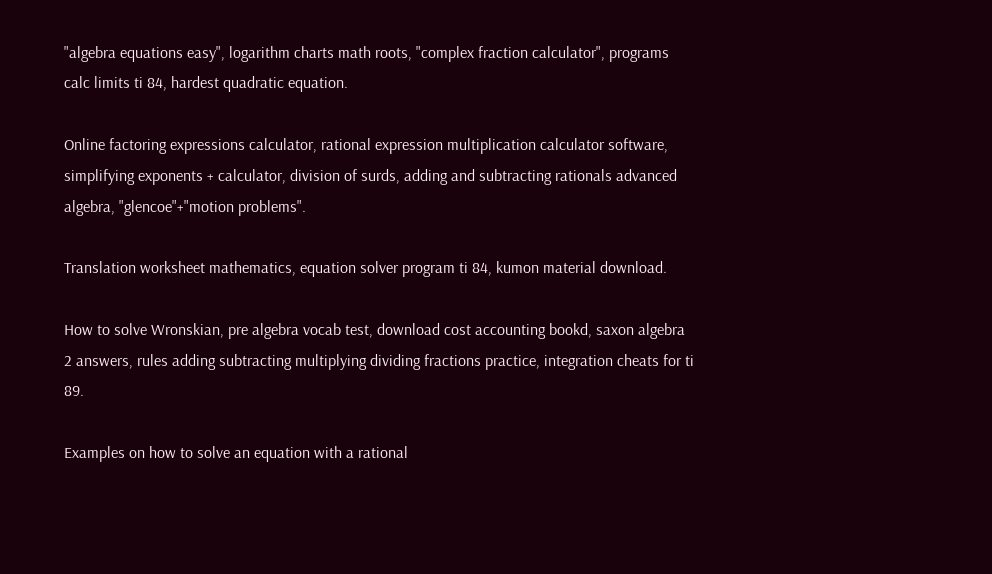"algebra equations easy", logarithm charts math roots, "complex fraction calculator", programs calc limits ti 84, hardest quadratic equation.

Online factoring expressions calculator, rational expression multiplication calculator software, simplifying exponents + calculator, division of surds, adding and subtracting rationals advanced algebra, "glencoe"+"motion problems".

Translation worksheet mathematics, equation solver program ti 84, kumon material download.

How to solve Wronskian, pre algebra vocab test, download cost accounting bookd, saxon algebra 2 answers, rules adding subtracting multiplying dividing fractions practice, integration cheats for ti 89.

Examples on how to solve an equation with a rational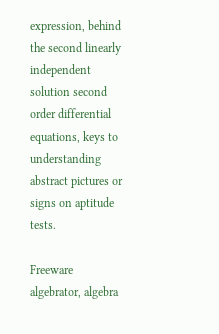expression, behind the second linearly independent solution second order differential equations, keys to understanding abstract pictures or signs on aptitude tests.

Freeware algebrator, algebra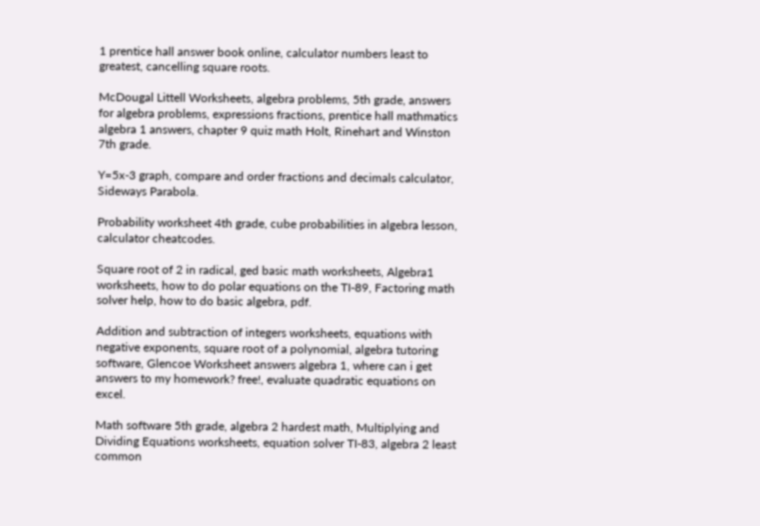1 prentice hall answer book online, calculator numbers least to greatest, cancelling square roots.

McDougal Littell Worksheets, algebra problems, 5th grade, answers for algebra problems, expressions fractions, prentice hall mathmatics algebra 1 answers, chapter 9 quiz math Holt, Rinehart and Winston 7th grade.

Y=5x-3 graph, compare and order fractions and decimals calculator, Sideways Parabola.

Probability worksheet 4th grade, cube probabilities in algebra lesson, calculator cheatcodes.

Square root of 2 in radical, ged basic math worksheets, Algebra1 worksheets, how to do polar equations on the TI-89, Factoring math solver help, how to do basic algebra, pdf.

Addition and subtraction of integers worksheets, equations with negative exponents, square root of a polynomial, algebra tutoring software, Glencoe Worksheet answers algebra 1, where can i get answers to my homework? free!, evaluate quadratic equations on excel.

Math software 5th grade, algebra 2 hardest math, Multiplying and Dividing Equations worksheets, equation solver TI-83, algebra 2 least common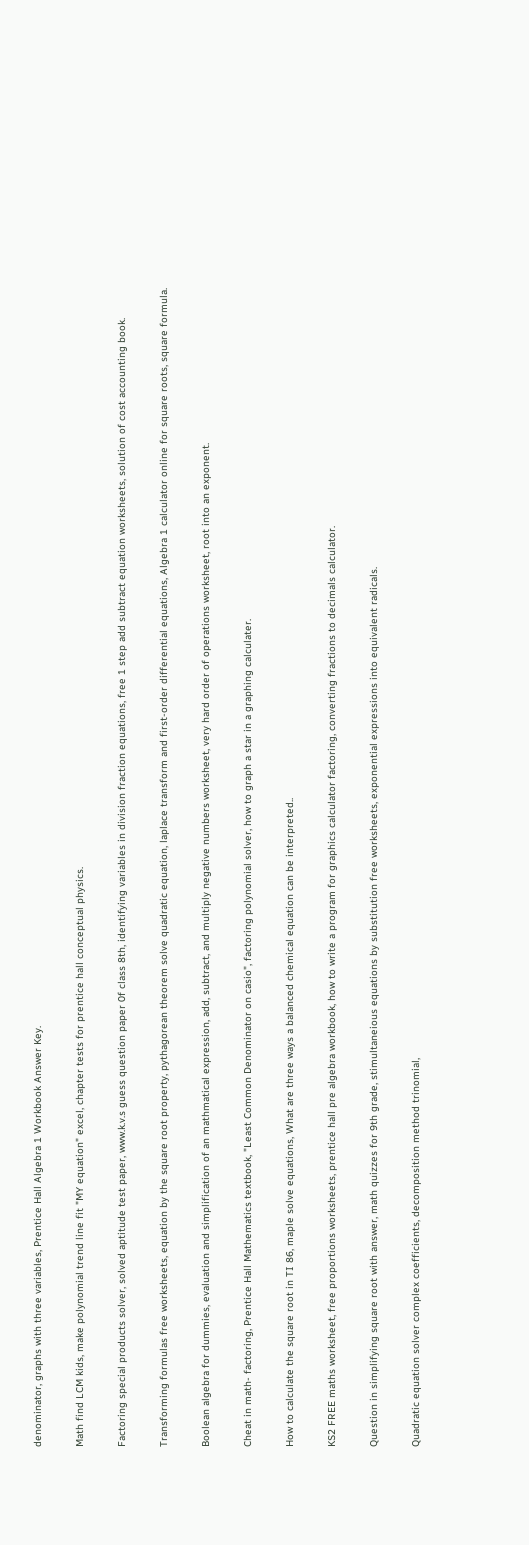denominator, graphs with three variables, Prentice Hall Algebra 1 Workbook Answer Key.

Math find LCM kids, make polynomial trend line fit "MY equation" excel, chapter tests for prentice hall conceptual physics.

Factoring special products solver, solved aptitude test paper, www.k.v.s guess question paper 0f class 8th, identifying variables in division fraction equations, free 1 step add subtract equation worksheets, solution of cost accounting book.

Transforming formulas free worksheets, equation by the square root property, pythagorean theorem solve quadratic equation, laplace transform and first-order differential equations, Algebra 1 calculator online for square roots, square formula.

Boolean algebra for dummies, evaluation and simplification of an mathmatical expression, add, subtract, and multiply negative numbers worksheet, very hard order of operations worksheet, root into an exponent.

Cheat in math- factoring, Prentice Hall Mathematics textbook, "Least Common Denominator on casio", factoring polynomial solver, how to graph a star in a graphing calculater.

How to calculate the square root in TI 86, maple solve equations, What are three ways a balanced chemical equation can be interpreted..

KS2 FREE maths worksheet, free proportions worksheets, prentice hall pre algebra workbook, how to write a program for graphics calculator factoring, converting fractions to decimals calculator.

Question in simplifying square root with answer, math quizzes for 9th grade, stimultaneious equations by substitution free worksheets, exponential expressions into equivalent radicals.

Quadratic equation solver complex coefficients, decomposition method trinomial,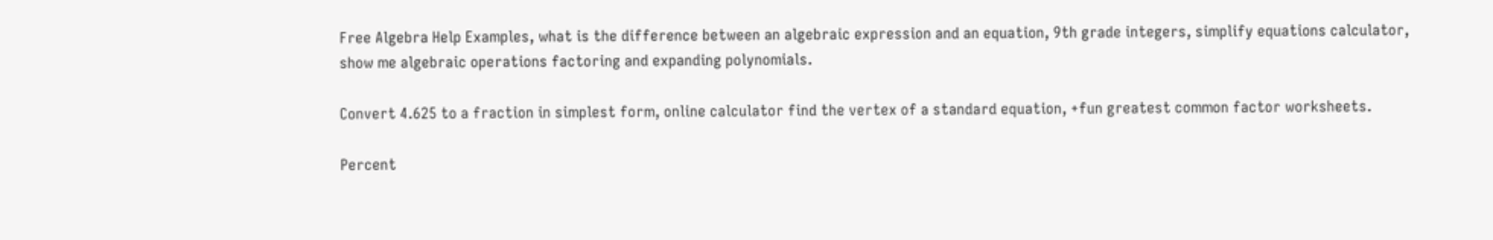Free Algebra Help Examples, what is the difference between an algebraic expression and an equation, 9th grade integers, simplify equations calculator, show me algebraic operations factoring and expanding polynomials.

Convert 4.625 to a fraction in simplest form, online calculator find the vertex of a standard equation, +fun greatest common factor worksheets.

Percent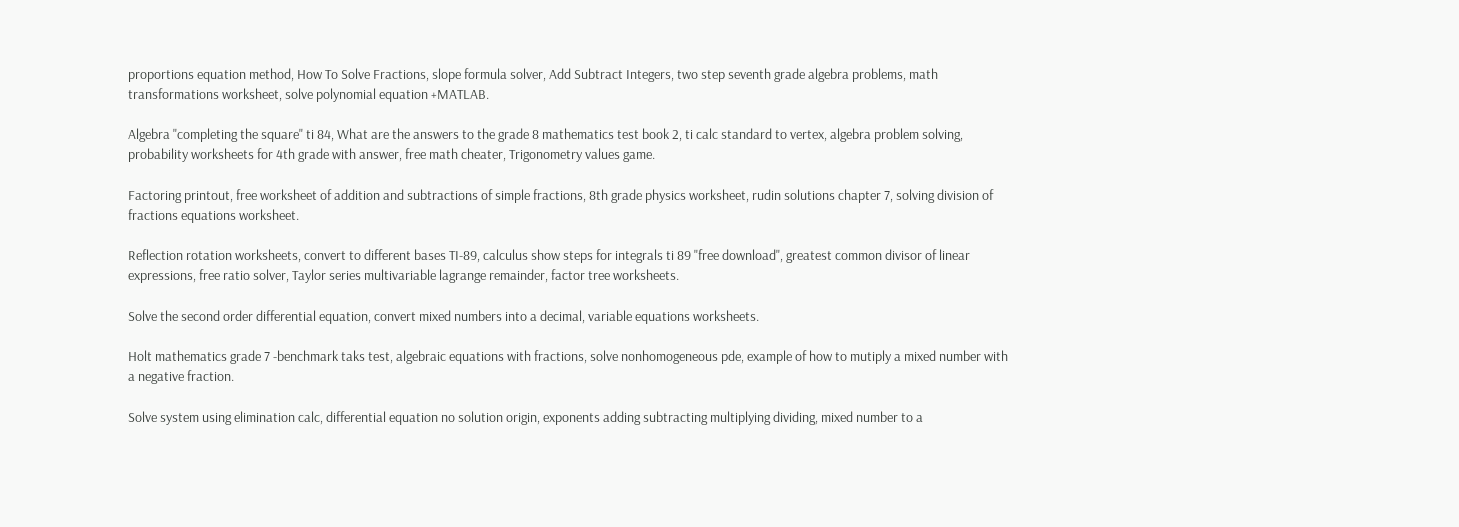proportions equation method, How To Solve Fractions, slope formula solver, Add Subtract Integers, two step seventh grade algebra problems, math transformations worksheet, solve polynomial equation +MATLAB.

Algebra "completing the square" ti 84, What are the answers to the grade 8 mathematics test book 2, ti calc standard to vertex, algebra problem solving, probability worksheets for 4th grade with answer, free math cheater, Trigonometry values game.

Factoring printout, free worksheet of addition and subtractions of simple fractions, 8th grade physics worksheet, rudin solutions chapter 7, solving division of fractions equations worksheet.

Reflection rotation worksheets, convert to different bases TI-89, calculus show steps for integrals ti 89 "free download", greatest common divisor of linear expressions, free ratio solver, Taylor series multivariable lagrange remainder, factor tree worksheets.

Solve the second order differential equation, convert mixed numbers into a decimal, variable equations worksheets.

Holt mathematics grade 7 -benchmark taks test, algebraic equations with fractions, solve nonhomogeneous pde, example of how to mutiply a mixed number with a negative fraction.

Solve system using elimination calc, differential equation no solution origin, exponents adding subtracting multiplying dividing, mixed number to a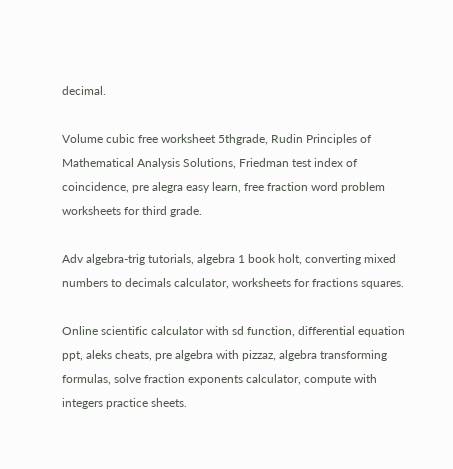decimal.

Volume cubic free worksheet 5thgrade, Rudin Principles of Mathematical Analysis Solutions, Friedman test index of coincidence, pre alegra easy learn, free fraction word problem worksheets for third grade.

Adv algebra-trig tutorials, algebra 1 book holt, converting mixed numbers to decimals calculator, worksheets for fractions squares.

Online scientific calculator with sd function, differential equation ppt, aleks cheats, pre algebra with pizzaz, algebra transforming formulas, solve fraction exponents calculator, compute with integers practice sheets.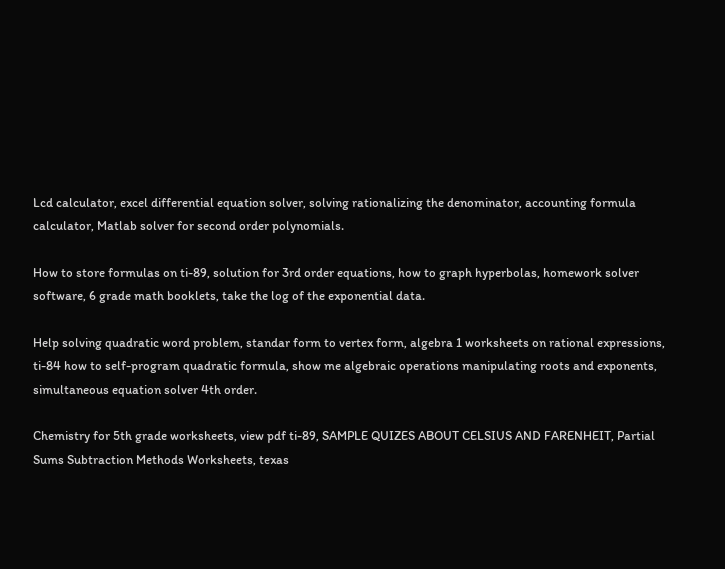Lcd calculator, excel differential equation solver, solving rationalizing the denominator, accounting formula calculator, Matlab solver for second order polynomials.

How to store formulas on ti-89, solution for 3rd order equations, how to graph hyperbolas, homework solver software, 6 grade math booklets, take the log of the exponential data.

Help solving quadratic word problem, standar form to vertex form, algebra 1 worksheets on rational expressions, ti-84 how to self-program quadratic formula, show me algebraic operations manipulating roots and exponents, simultaneous equation solver 4th order.

Chemistry for 5th grade worksheets, view pdf ti-89, SAMPLE QUIZES ABOUT CELSIUS AND FARENHEIT, Partial Sums Subtraction Methods Worksheets, texas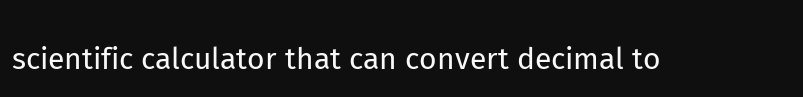scientific calculator that can convert decimal to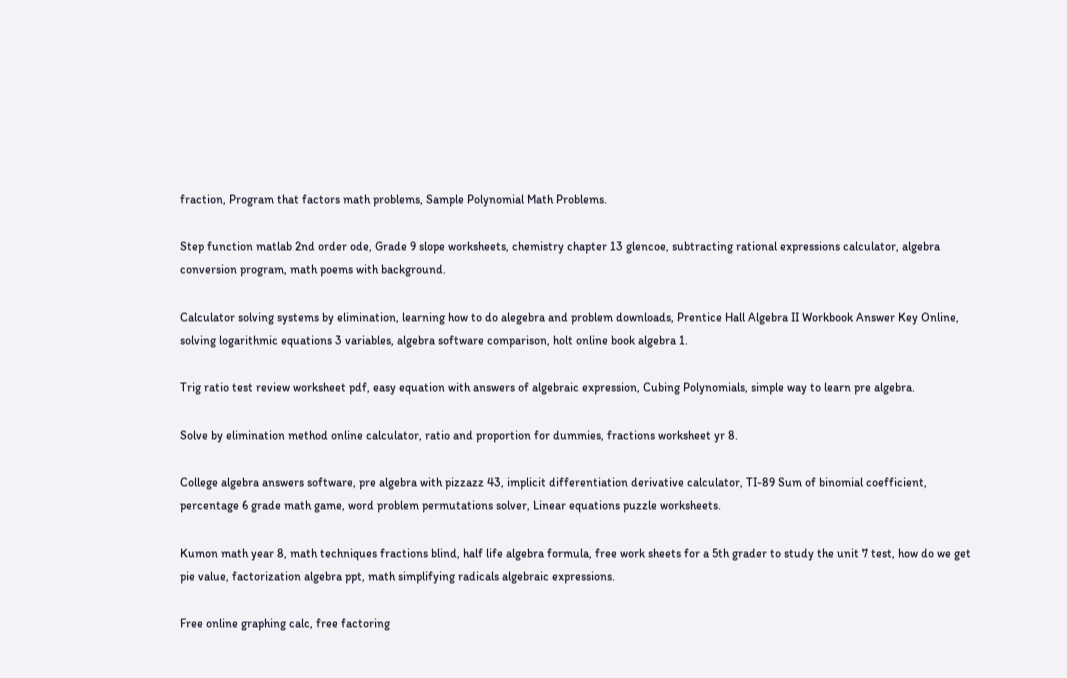fraction, Program that factors math problems, Sample Polynomial Math Problems.

Step function matlab 2nd order ode, Grade 9 slope worksheets, chemistry chapter 13 glencoe, subtracting rational expressions calculator, algebra conversion program, math poems with background.

Calculator solving systems by elimination, learning how to do alegebra and problem downloads, Prentice Hall Algebra II Workbook Answer Key Online, solving logarithmic equations 3 variables, algebra software comparison, holt online book algebra 1.

Trig ratio test review worksheet pdf, easy equation with answers of algebraic expression, Cubing Polynomials, simple way to learn pre algebra.

Solve by elimination method online calculator, ratio and proportion for dummies, fractions worksheet yr 8.

College algebra answers software, pre algebra with pizzazz 43, implicit differentiation derivative calculator, TI-89 Sum of binomial coefficient, percentage 6 grade math game, word problem permutations solver, Linear equations puzzle worksheets.

Kumon math year 8, math techniques fractions blind, half life algebra formula, free work sheets for a 5th grader to study the unit 7 test, how do we get pie value, factorization algebra ppt, math simplifying radicals algebraic expressions.

Free online graphing calc, free factoring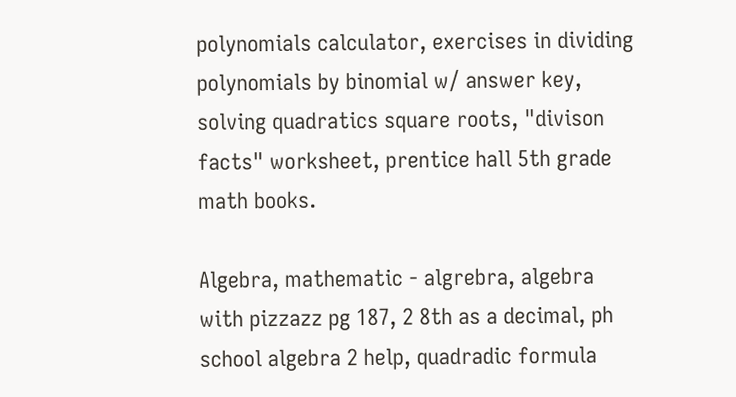polynomials calculator, exercises in dividing polynomials by binomial w/ answer key, solving quadratics square roots, "divison facts" worksheet, prentice hall 5th grade math books.

Algebra, mathematic - algrebra, algebra with pizzazz pg 187, 2 8th as a decimal, ph school algebra 2 help, quadradic formula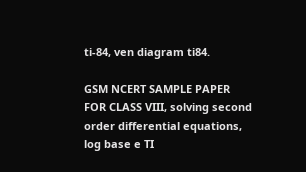ti-84, ven diagram ti84.

GSM NCERT SAMPLE PAPER FOR CLASS VIII, solving second order differential equations, log base e TI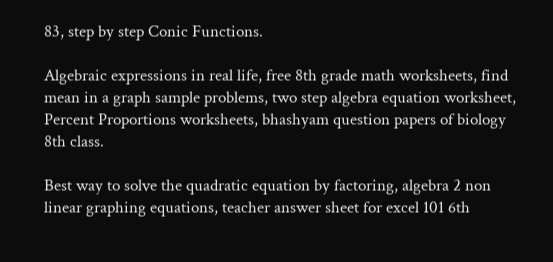83, step by step Conic Functions.

Algebraic expressions in real life, free 8th grade math worksheets, find mean in a graph sample problems, two step algebra equation worksheet, Percent Proportions worksheets, bhashyam question papers of biology 8th class.

Best way to solve the quadratic equation by factoring, algebra 2 non linear graphing equations, teacher answer sheet for excel 101 6th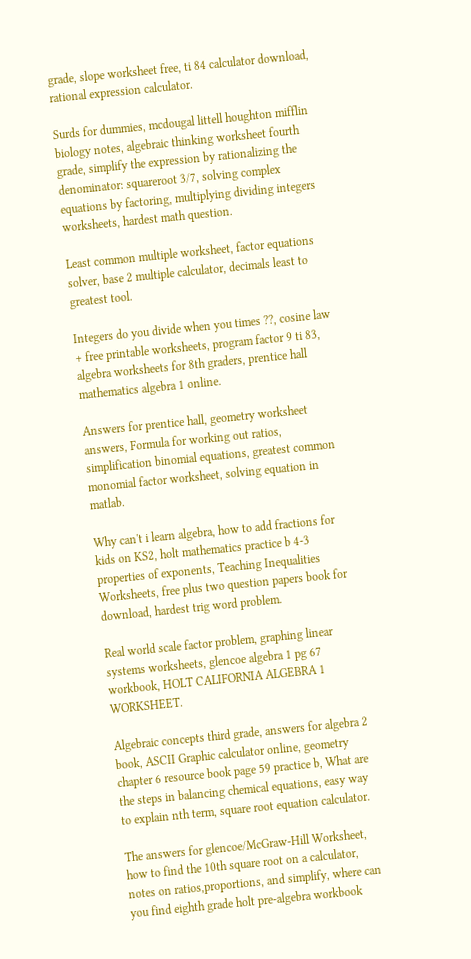grade, slope worksheet free, ti 84 calculator download, rational expression calculator.

Surds for dummies, mcdougal littell houghton mifflin biology notes, algebraic thinking worksheet fourth grade, simplify the expression by rationalizing the denominator: squareroot 3/7, solving complex equations by factoring, multiplying dividing integers worksheets, hardest math question.

Least common multiple worksheet, factor equations solver, base 2 multiple calculator, decimals least to greatest tool.

Integers do you divide when you times ??, cosine law + free printable worksheets, program factor 9 ti 83, algebra worksheets for 8th graders, prentice hall mathematics algebra 1 online.

Answers for prentice hall, geometry worksheet answers, Formula for working out ratios, simplification binomial equations, greatest common monomial factor worksheet, solving equation in matlab.

Why can't i learn algebra, how to add fractions for kids on KS2, holt mathematics practice b 4-3 properties of exponents, Teaching Inequalities Worksheets, free plus two question papers book for download, hardest trig word problem.

Real world scale factor problem, graphing linear systems worksheets, glencoe algebra 1 pg 67 workbook, HOLT CALIFORNIA ALGEBRA 1 WORKSHEET.

Algebraic concepts third grade, answers for algebra 2 book, ASCII Graphic calculator online, geometry chapter 6 resource book page 59 practice b, What are the steps in balancing chemical equations, easy way to explain nth term, square root equation calculator.

The answers for glencoe/McGraw-Hill Worksheet, how to find the 10th square root on a calculator, notes on ratios,proportions, and simplify, where can you find eighth grade holt pre-algebra workbook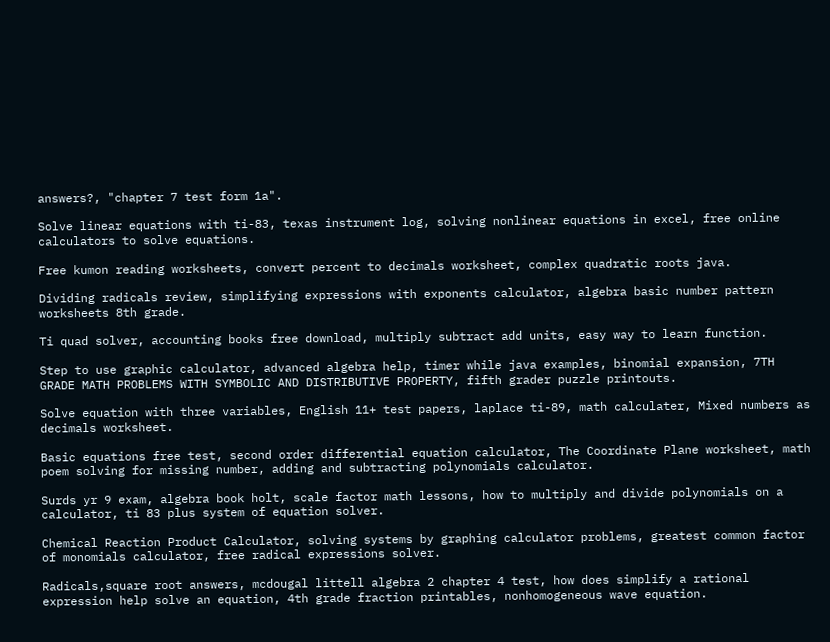answers?, "chapter 7 test form 1a".

Solve linear equations with ti-83, texas instrument log, solving nonlinear equations in excel, free online calculators to solve equations.

Free kumon reading worksheets, convert percent to decimals worksheet, complex quadratic roots java.

Dividing radicals review, simplifying expressions with exponents calculator, algebra basic number pattern worksheets 8th grade.

Ti quad solver, accounting books free download, multiply subtract add units, easy way to learn function.

Step to use graphic calculator, advanced algebra help, timer while java examples, binomial expansion, 7TH GRADE MATH PROBLEMS WITH SYMBOLIC AND DISTRIBUTIVE PROPERTY, fifth grader puzzle printouts.

Solve equation with three variables, English 11+ test papers, laplace ti-89, math calculater, Mixed numbers as decimals worksheet.

Basic equations free test, second order differential equation calculator, The Coordinate Plane worksheet, math poem solving for missing number, adding and subtracting polynomials calculator.

Surds yr 9 exam, algebra book holt, scale factor math lessons, how to multiply and divide polynomials on a calculator, ti 83 plus system of equation solver.

Chemical Reaction Product Calculator, solving systems by graphing calculator problems, greatest common factor of monomials calculator, free radical expressions solver.

Radicals,square root answers, mcdougal littell algebra 2 chapter 4 test, how does simplify a rational expression help solve an equation, 4th grade fraction printables, nonhomogeneous wave equation.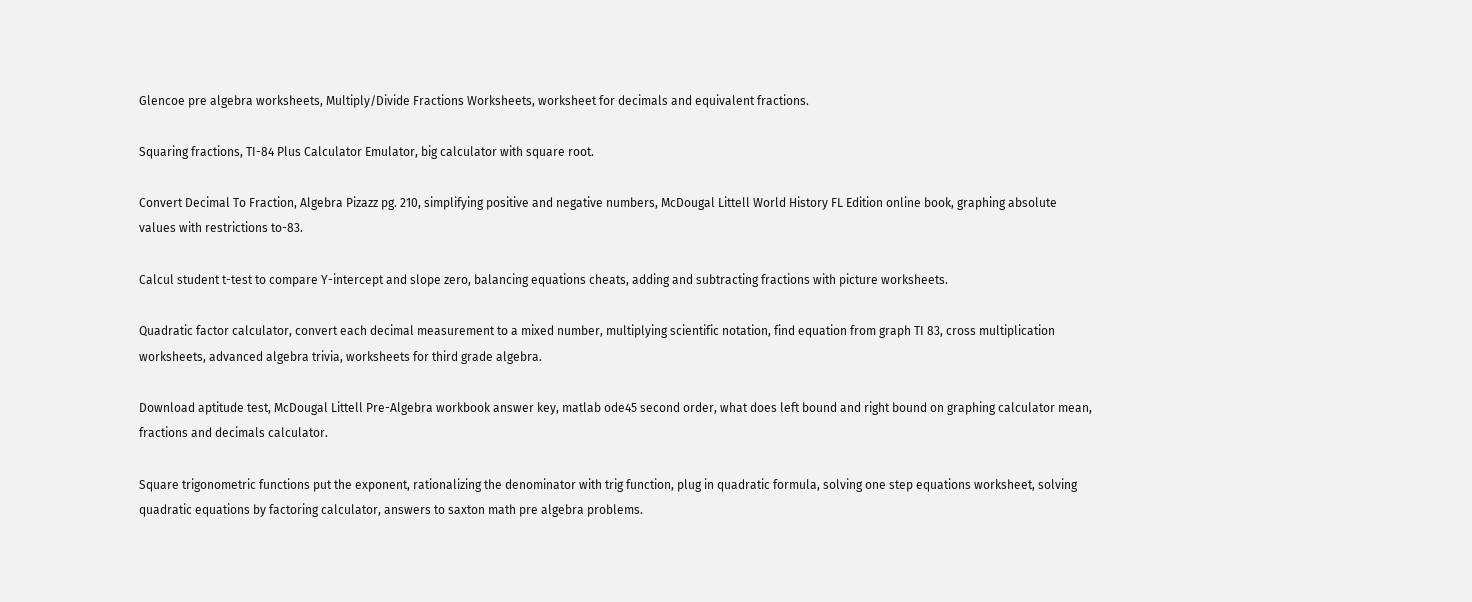Glencoe pre algebra worksheets, Multiply/Divide Fractions Worksheets, worksheet for decimals and equivalent fractions.

Squaring fractions, TI-84 Plus Calculator Emulator, big calculator with square root.

Convert Decimal To Fraction, Algebra Pizazz pg. 210, simplifying positive and negative numbers, McDougal Littell World History FL Edition online book, graphing absolute values with restrictions to-83.

Calcul student t-test to compare Y-intercept and slope zero, balancing equations cheats, adding and subtracting fractions with picture worksheets.

Quadratic factor calculator, convert each decimal measurement to a mixed number, multiplying scientific notation, find equation from graph TI 83, cross multiplication worksheets, advanced algebra trivia, worksheets for third grade algebra.

Download aptitude test, McDougal Littell Pre-Algebra workbook answer key, matlab ode45 second order, what does left bound and right bound on graphing calculator mean, fractions and decimals calculator.

Square trigonometric functions put the exponent, rationalizing the denominator with trig function, plug in quadratic formula, solving one step equations worksheet, solving quadratic equations by factoring calculator, answers to saxton math pre algebra problems.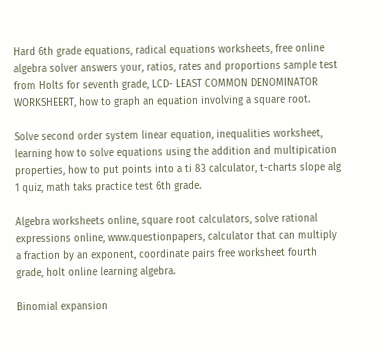Hard 6th grade equations, radical equations worksheets, free online algebra solver answers your, ratios, rates and proportions sample test from Holts for seventh grade, LCD- LEAST COMMON DENOMINATOR WORKSHEERT, how to graph an equation involving a square root.

Solve second order system linear equation, inequalities worksheet, learning how to solve equations using the addition and multipication properties, how to put points into a ti 83 calculator, t-charts slope alg 1 quiz, math taks practice test 6th grade.

Algebra worksheets online, square root calculators, solve rational expressions online, www.questionpapers, calculator that can multiply a fraction by an exponent, coordinate pairs free worksheet fourth grade, holt online learning algebra.

Binomial expansion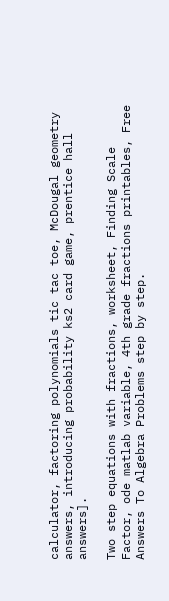calculator, factoring polynomials tic tac toe, McDougal geometry answers, introducing probability ks2 card game, prentice hall answers].

Two step equations with fractions, worksheet, Finding Scale Factor, ode matlab variable, 4th grade fractions printables, Free Answers To Algebra Problems step by step.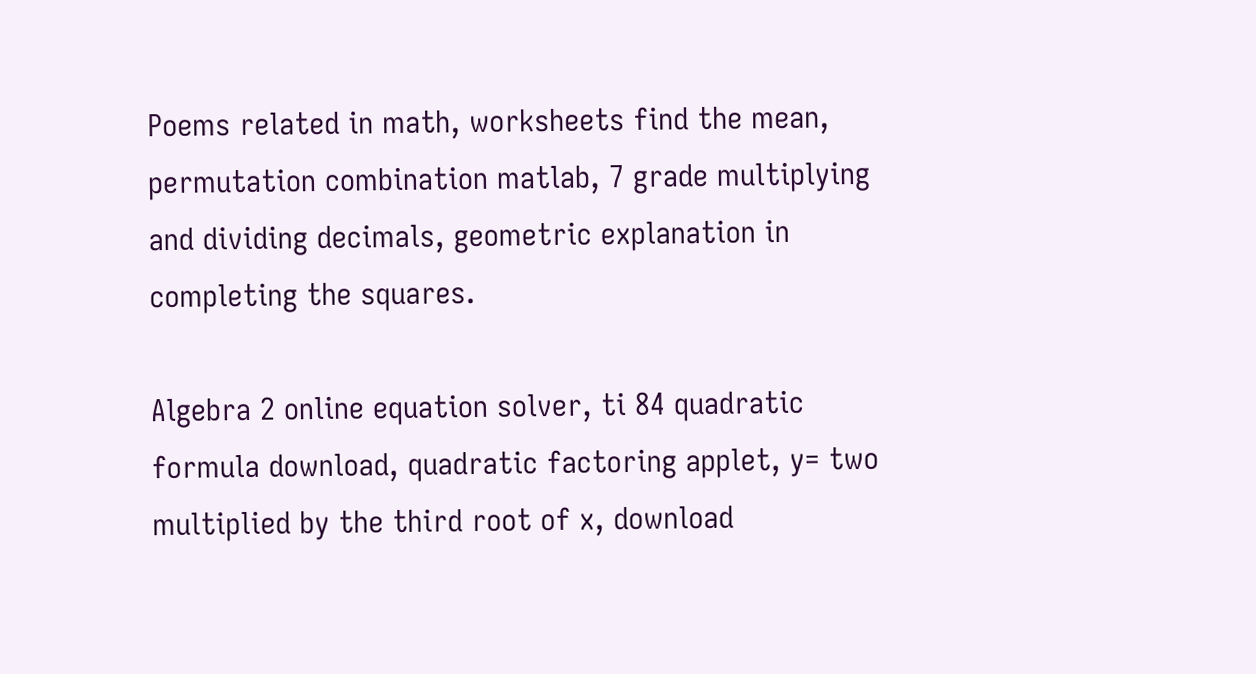Poems related in math, worksheets find the mean, permutation combination matlab, 7 grade multiplying and dividing decimals, geometric explanation in completing the squares.

Algebra 2 online equation solver, ti 84 quadratic formula download, quadratic factoring applet, y= two multiplied by the third root of x, download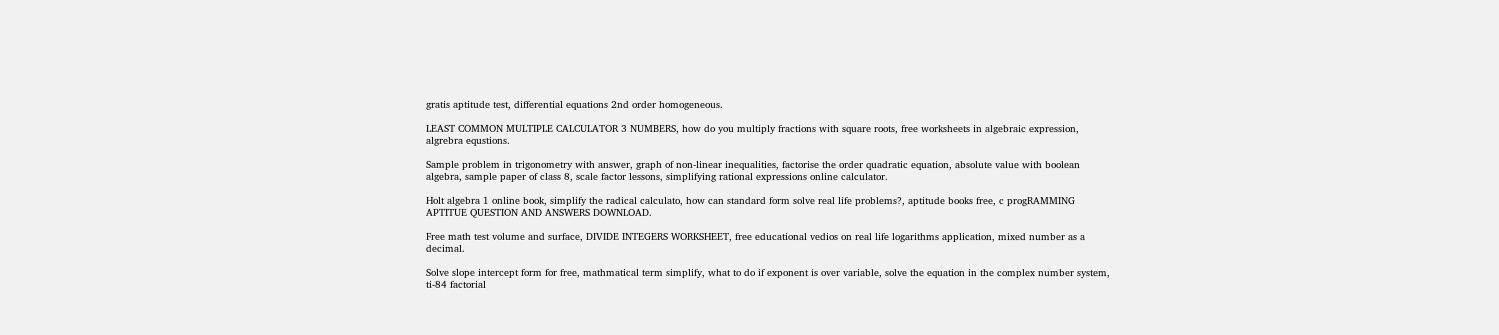gratis aptitude test, differential equations 2nd order homogeneous.

LEAST COMMON MULTIPLE CALCULATOR 3 NUMBERS, how do you multiply fractions with square roots, free worksheets in algebraic expression, algrebra equstions.

Sample problem in trigonometry with answer, graph of non-linear inequalities, factorise the order quadratic equation, absolute value with boolean algebra, sample paper of class 8, scale factor lessons, simplifying rational expressions online calculator.

Holt algebra 1 online book, simplify the radical calculato, how can standard form solve real life problems?, aptitude books free, c progRAMMING APTITUE QUESTION AND ANSWERS DOWNLOAD.

Free math test volume and surface, DIVIDE INTEGERS WORKSHEET, free educational vedios on real life logarithms application, mixed number as a decimal.

Solve slope intercept form for free, mathmatical term simplify, what to do if exponent is over variable, solve the equation in the complex number system, ti-84 factorial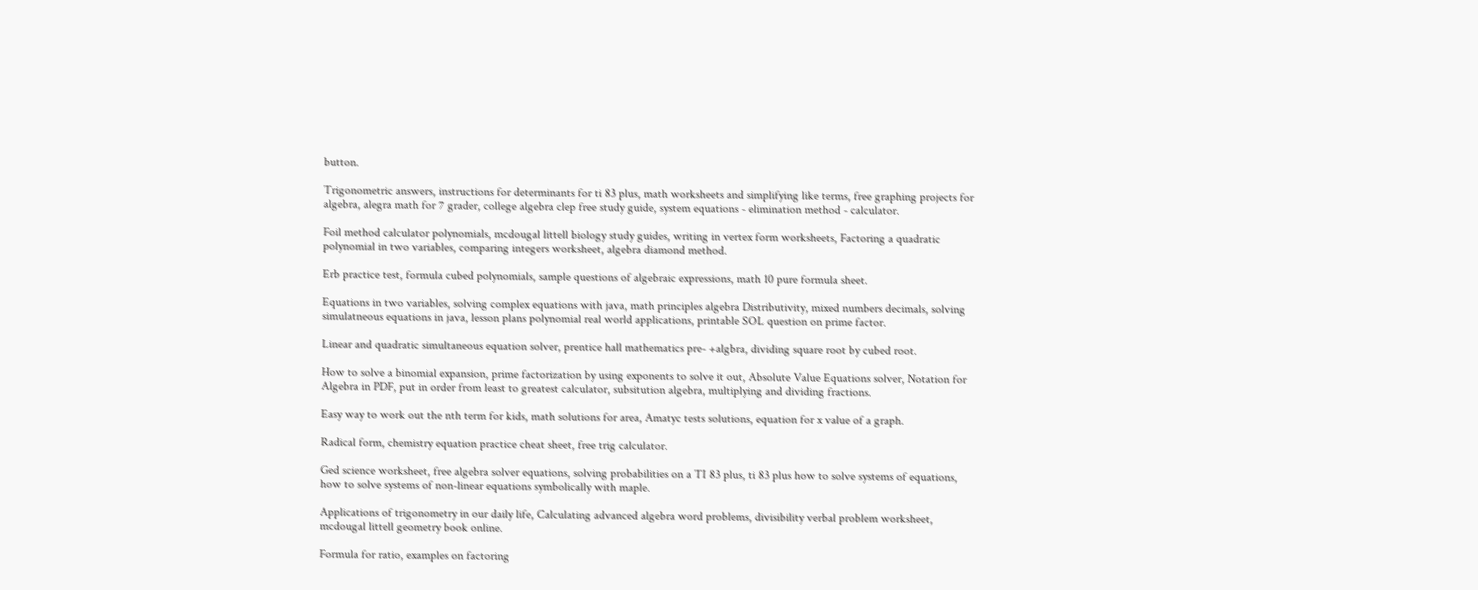button.

Trigonometric answers, instructions for determinants for ti 83 plus, math worksheets and simplifying like terms, free graphing projects for algebra, alegra math for 7 grader, college algebra clep free study guide, system equations - elimination method - calculator.

Foil method calculator polynomials, mcdougal littell biology study guides, writing in vertex form worksheets, Factoring a quadratic polynomial in two variables, comparing integers worksheet, algebra diamond method.

Erb practice test, formula cubed polynomials, sample questions of algebraic expressions, math 10 pure formula sheet.

Equations in two variables, solving complex equations with java, math principles algebra Distributivity, mixed numbers decimals, solving simulatneous equations in java, lesson plans polynomial real world applications, printable SOL question on prime factor.

Linear and quadratic simultaneous equation solver, prentice hall mathematics pre- +algbra, dividing square root by cubed root.

How to solve a binomial expansion, prime factorization by using exponents to solve it out, Absolute Value Equations solver, Notation for Algebra in PDF, put in order from least to greatest calculator, subsitution algebra, multiplying and dividing fractions.

Easy way to work out the nth term for kids, math solutions for area, Amatyc tests solutions, equation for x value of a graph.

Radical form, chemistry equation practice cheat sheet, free trig calculator.

Ged science worksheet, free algebra solver equations, solving probabilities on a TI 83 plus, ti 83 plus how to solve systems of equations, how to solve systems of non-linear equations symbolically with maple.

Applications of trigonometry in our daily life, Calculating advanced algebra word problems, divisibility verbal problem worksheet, mcdougal littell geometry book online.

Formula for ratio, examples on factoring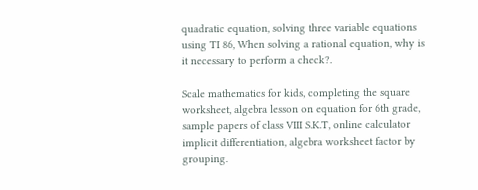quadratic equation, solving three variable equations using TI 86, When solving a rational equation, why is it necessary to perform a check?.

Scale mathematics for kids, completing the square worksheet, algebra lesson on equation for 6th grade, sample papers of class VIII S.K.T, online calculator implicit differentiation, algebra worksheet factor by grouping.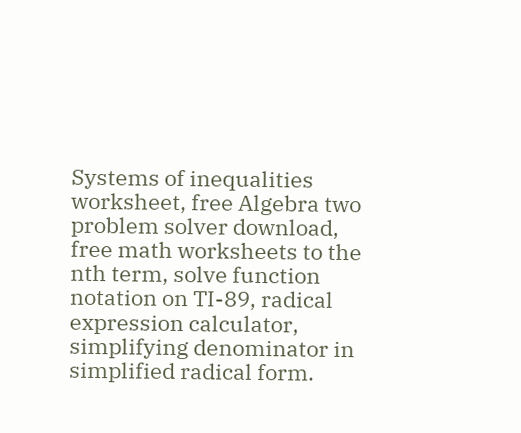Systems of inequalities worksheet, free Algebra two problem solver download, free math worksheets to the nth term, solve function notation on TI-89, radical expression calculator, simplifying denominator in simplified radical form.